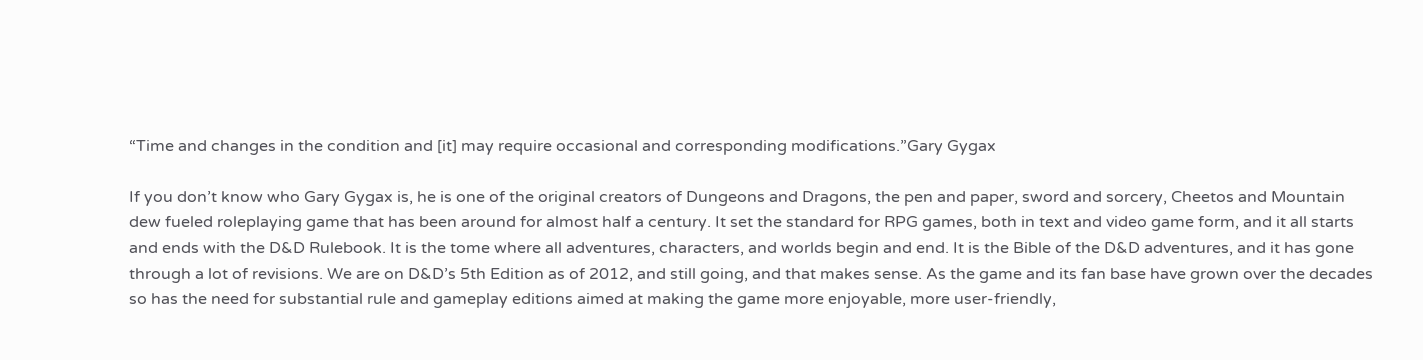“Time and changes in the condition and [it] may require occasional and corresponding modifications.”Gary Gygax

If you don’t know who Gary Gygax is, he is one of the original creators of Dungeons and Dragons, the pen and paper, sword and sorcery, Cheetos and Mountain dew fueled roleplaying game that has been around for almost half a century. It set the standard for RPG games, both in text and video game form, and it all starts and ends with the D&D Rulebook. It is the tome where all adventures, characters, and worlds begin and end. It is the Bible of the D&D adventures, and it has gone through a lot of revisions. We are on D&D’s 5th Edition as of 2012, and still going, and that makes sense. As the game and its fan base have grown over the decades so has the need for substantial rule and gameplay editions aimed at making the game more enjoyable, more user-friendly,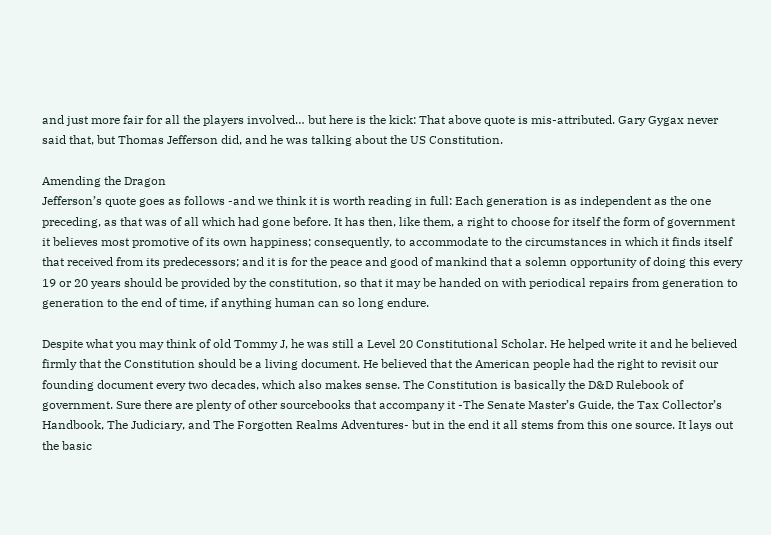and just more fair for all the players involved… but here is the kick: That above quote is mis-attributed. Gary Gygax never said that, but Thomas Jefferson did, and he was talking about the US Constitution.

Amending the Dragon
Jefferson’s quote goes as follows -and we think it is worth reading in full: Each generation is as independent as the one preceding, as that was of all which had gone before. It has then, like them, a right to choose for itself the form of government it believes most promotive of its own happiness; consequently, to accommodate to the circumstances in which it finds itself that received from its predecessors; and it is for the peace and good of mankind that a solemn opportunity of doing this every 19 or 20 years should be provided by the constitution, so that it may be handed on with periodical repairs from generation to generation to the end of time, if anything human can so long endure.

Despite what you may think of old Tommy J, he was still a Level 20 Constitutional Scholar. He helped write it and he believed firmly that the Constitution should be a living document. He believed that the American people had the right to revisit our founding document every two decades, which also makes sense. The Constitution is basically the D&D Rulebook of government. Sure there are plenty of other sourcebooks that accompany it -The Senate Master’s Guide, the Tax Collector’s Handbook, The Judiciary, and The Forgotten Realms Adventures- but in the end it all stems from this one source. It lays out the basic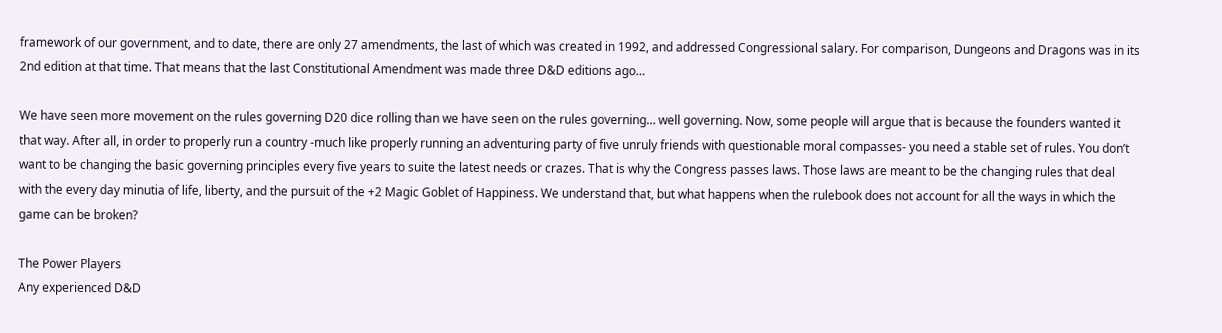framework of our government, and to date, there are only 27 amendments, the last of which was created in 1992, and addressed Congressional salary. For comparison, Dungeons and Dragons was in its 2nd edition at that time. That means that the last Constitutional Amendment was made three D&D editions ago…

We have seen more movement on the rules governing D20 dice rolling than we have seen on the rules governing… well governing. Now, some people will argue that is because the founders wanted it that way. After all, in order to properly run a country -much like properly running an adventuring party of five unruly friends with questionable moral compasses- you need a stable set of rules. You don’t want to be changing the basic governing principles every five years to suite the latest needs or crazes. That is why the Congress passes laws. Those laws are meant to be the changing rules that deal with the every day minutia of life, liberty, and the pursuit of the +2 Magic Goblet of Happiness. We understand that, but what happens when the rulebook does not account for all the ways in which the game can be broken?

The Power Players
Any experienced D&D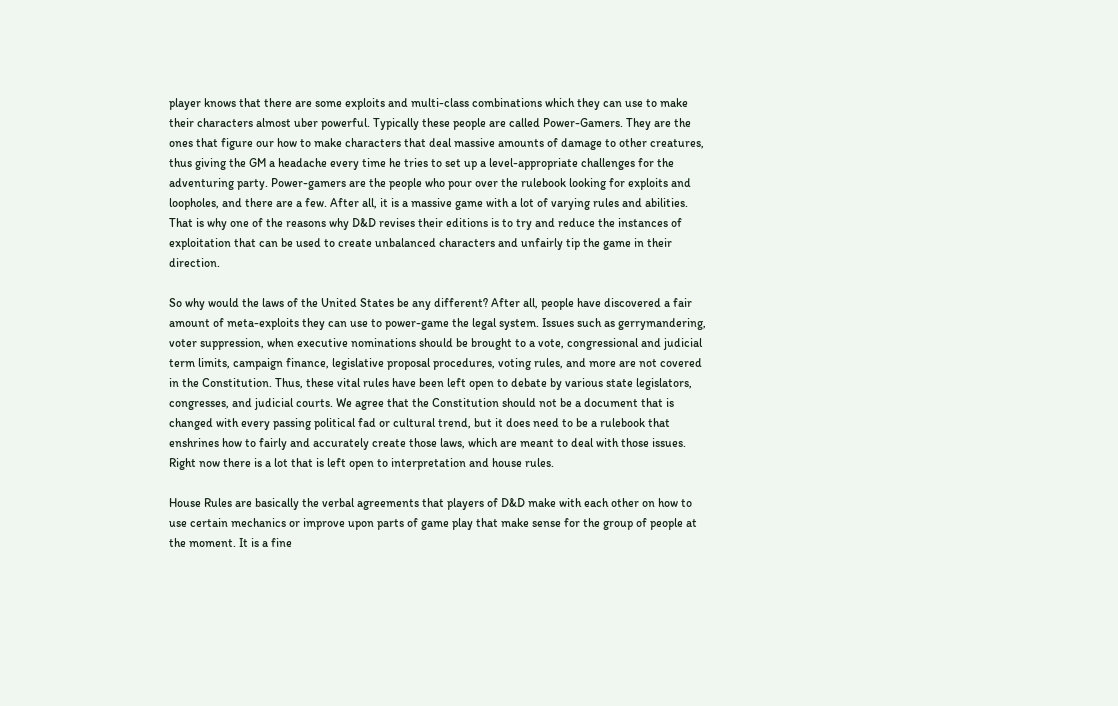player knows that there are some exploits and multi-class combinations which they can use to make their characters almost uber powerful. Typically these people are called Power-Gamers. They are the ones that figure our how to make characters that deal massive amounts of damage to other creatures, thus giving the GM a headache every time he tries to set up a level-appropriate challenges for the adventuring party. Power-gamers are the people who pour over the rulebook looking for exploits and loopholes, and there are a few. After all, it is a massive game with a lot of varying rules and abilities. That is why one of the reasons why D&D revises their editions is to try and reduce the instances of exploitation that can be used to create unbalanced characters and unfairly tip the game in their direction.

So why would the laws of the United States be any different? After all, people have discovered a fair amount of meta-exploits they can use to power-game the legal system. Issues such as gerrymandering, voter suppression, when executive nominations should be brought to a vote, congressional and judicial term limits, campaign finance, legislative proposal procedures, voting rules, and more are not covered in the Constitution. Thus, these vital rules have been left open to debate by various state legislators, congresses, and judicial courts. We agree that the Constitution should not be a document that is changed with every passing political fad or cultural trend, but it does need to be a rulebook that enshrines how to fairly and accurately create those laws, which are meant to deal with those issues. Right now there is a lot that is left open to interpretation and house rules.

House Rules are basically the verbal agreements that players of D&D make with each other on how to use certain mechanics or improve upon parts of game play that make sense for the group of people at the moment. It is a fine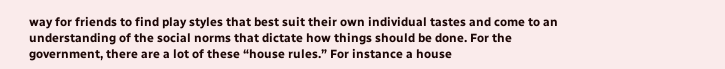way for friends to find play styles that best suit their own individual tastes and come to an understanding of the social norms that dictate how things should be done. For the government, there are a lot of these “house rules.” For instance a house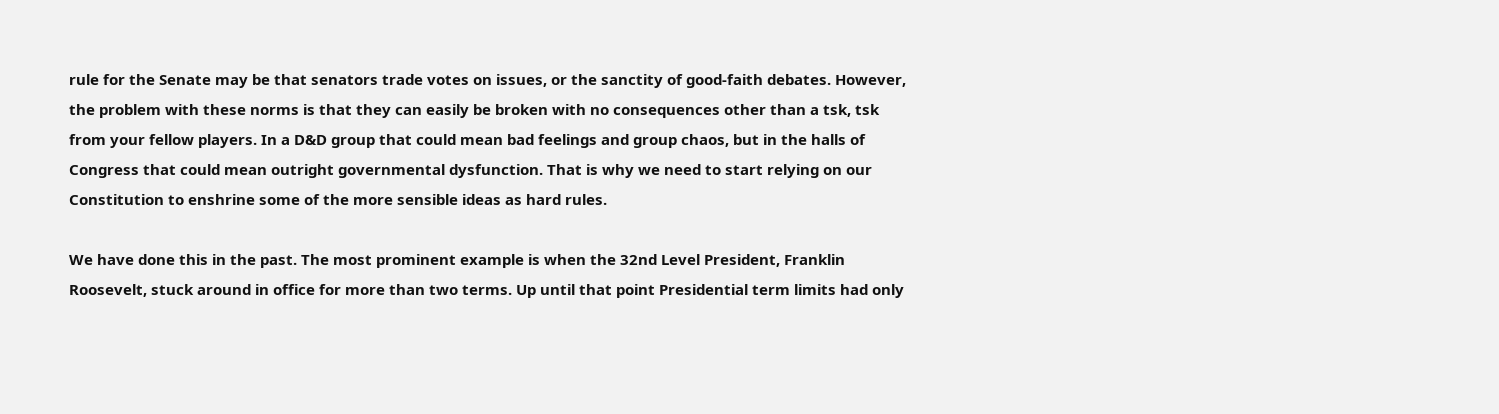rule for the Senate may be that senators trade votes on issues, or the sanctity of good-faith debates. However, the problem with these norms is that they can easily be broken with no consequences other than a tsk, tsk from your fellow players. In a D&D group that could mean bad feelings and group chaos, but in the halls of Congress that could mean outright governmental dysfunction. That is why we need to start relying on our Constitution to enshrine some of the more sensible ideas as hard rules.

We have done this in the past. The most prominent example is when the 32nd Level President, Franklin Roosevelt, stuck around in office for more than two terms. Up until that point Presidential term limits had only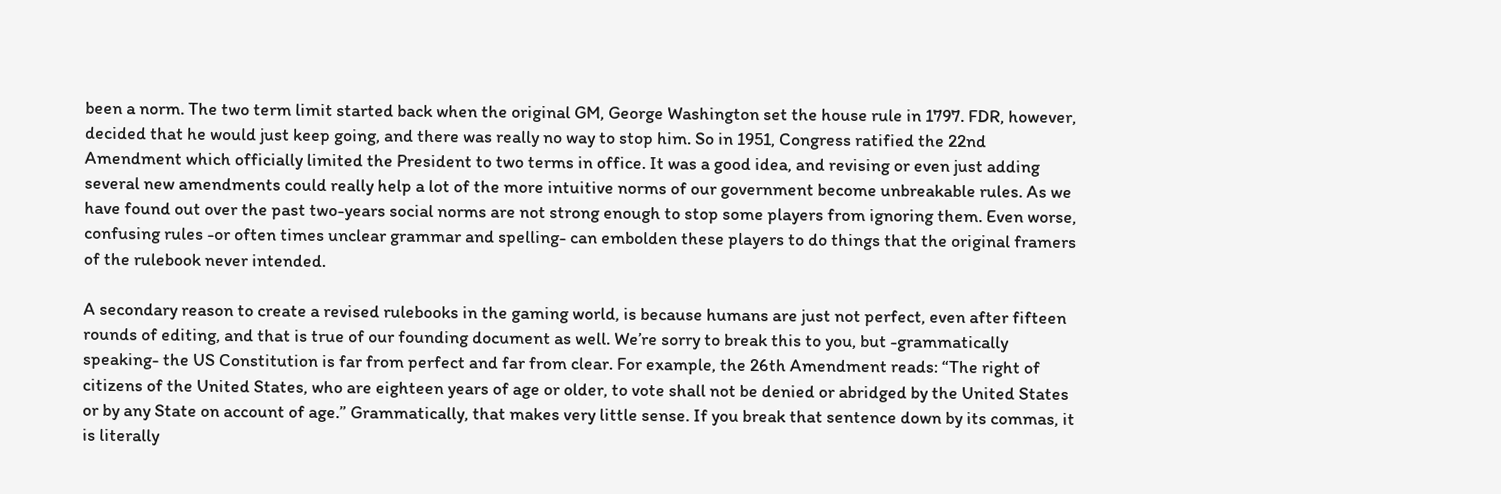been a norm. The two term limit started back when the original GM, George Washington set the house rule in 1797. FDR, however, decided that he would just keep going, and there was really no way to stop him. So in 1951, Congress ratified the 22nd Amendment which officially limited the President to two terms in office. It was a good idea, and revising or even just adding several new amendments could really help a lot of the more intuitive norms of our government become unbreakable rules. As we have found out over the past two-years social norms are not strong enough to stop some players from ignoring them. Even worse, confusing rules -or often times unclear grammar and spelling- can embolden these players to do things that the original framers of the rulebook never intended.

A secondary reason to create a revised rulebooks in the gaming world, is because humans are just not perfect, even after fifteen rounds of editing, and that is true of our founding document as well. We’re sorry to break this to you, but -grammatically speaking- the US Constitution is far from perfect and far from clear. For example, the 26th Amendment reads: “The right of citizens of the United States, who are eighteen years of age or older, to vote shall not be denied or abridged by the United States or by any State on account of age.” Grammatically, that makes very little sense. If you break that sentence down by its commas, it is literally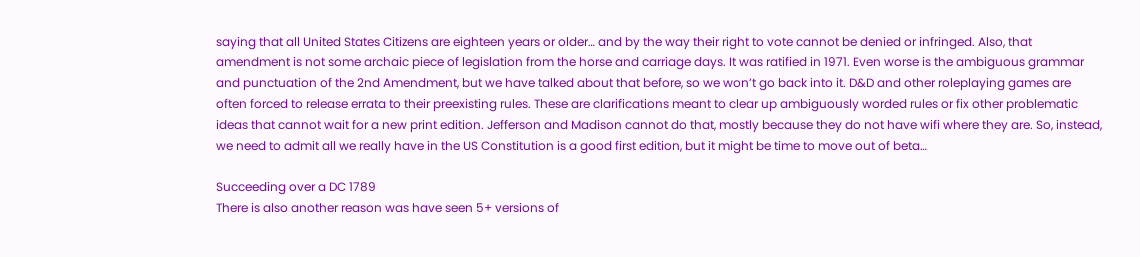saying that all United States Citizens are eighteen years or older… and by the way their right to vote cannot be denied or infringed. Also, that amendment is not some archaic piece of legislation from the horse and carriage days. It was ratified in 1971. Even worse is the ambiguous grammar and punctuation of the 2nd Amendment, but we have talked about that before, so we won’t go back into it. D&D and other roleplaying games are often forced to release errata to their preexisting rules. These are clarifications meant to clear up ambiguously worded rules or fix other problematic ideas that cannot wait for a new print edition. Jefferson and Madison cannot do that, mostly because they do not have wifi where they are. So, instead, we need to admit all we really have in the US Constitution is a good first edition, but it might be time to move out of beta…

Succeeding over a DC 1789
There is also another reason was have seen 5+ versions of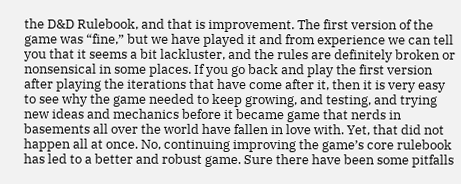the D&D Rulebook, and that is improvement. The first version of the game was “fine,” but we have played it and from experience we can tell you that it seems a bit lackluster, and the rules are definitely broken or nonsensical in some places. If you go back and play the first version after playing the iterations that have come after it, then it is very easy to see why the game needed to keep growing, and testing, and trying new ideas and mechanics before it became game that nerds in basements all over the world have fallen in love with. Yet, that did not happen all at once. No, continuing improving the game’s core rulebook has led to a better and robust game. Sure there have been some pitfalls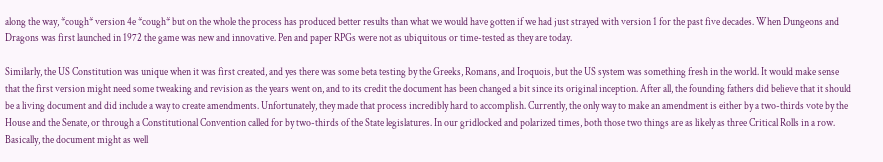along the way, *cough* version 4e *cough* but on the whole the process has produced better results than what we would have gotten if we had just strayed with version 1 for the past five decades. When Dungeons and Dragons was first launched in 1972 the game was new and innovative. Pen and paper RPGs were not as ubiquitous or time-tested as they are today.

Similarly, the US Constitution was unique when it was first created, and yes there was some beta testing by the Greeks, Romans, and Iroquois, but the US system was something fresh in the world. It would make sense that the first version might need some tweaking and revision as the years went on, and to its credit the document has been changed a bit since its original inception. After all, the founding fathers did believe that it should be a living document and did include a way to create amendments. Unfortunately, they made that process incredibly hard to accomplish. Currently, the only way to make an amendment is either by a two-thirds vote by the House and the Senate, or through a Constitutional Convention called for by two-thirds of the State legislatures. In our gridlocked and polarized times, both those two things are as likely as three Critical Rolls in a row. Basically, the document might as well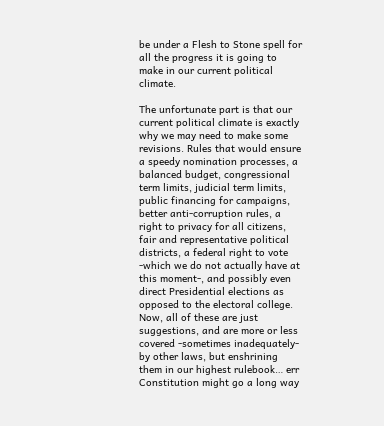be under a Flesh to Stone spell for all the progress it is going to make in our current political climate.

The unfortunate part is that our current political climate is exactly why we may need to make some revisions. Rules that would ensure a speedy nomination processes, a balanced budget, congressional term limits, judicial term limits, public financing for campaigns, better anti-corruption rules, a right to privacy for all citizens, fair and representative political districts, a federal right to vote -which we do not actually have at this moment-, and possibly even direct Presidential elections as opposed to the electoral college. Now, all of these are just suggestions, and are more or less covered -sometimes inadequately- by other laws, but enshrining them in our highest rulebook… err Constitution might go a long way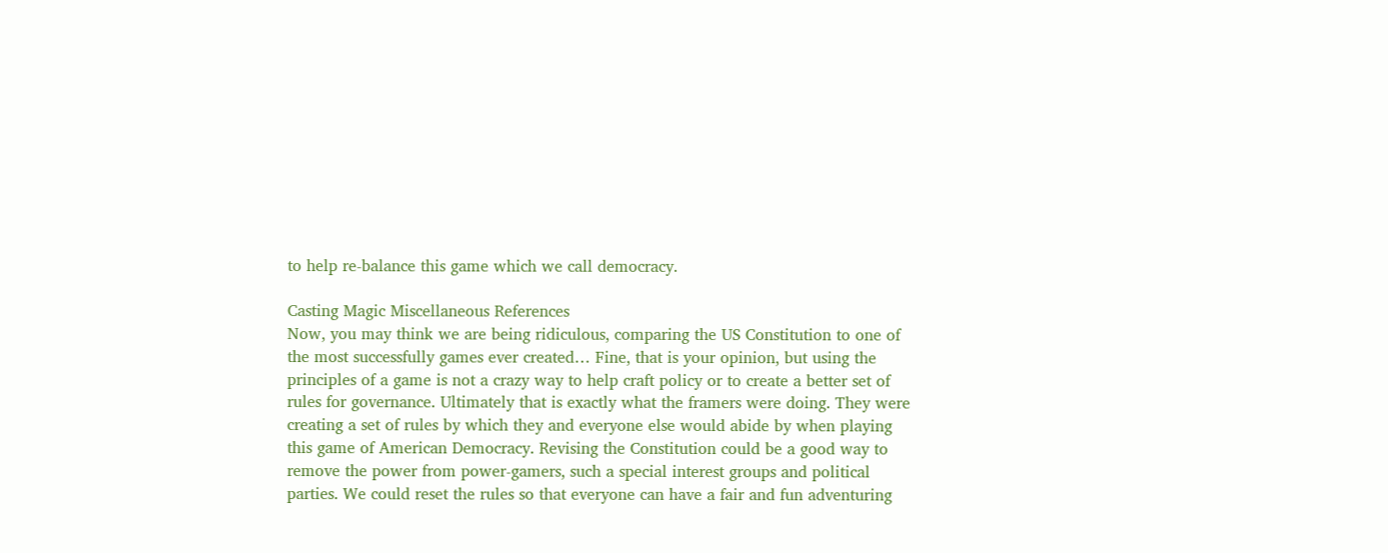to help re-balance this game which we call democracy.

Casting Magic Miscellaneous References
Now, you may think we are being ridiculous, comparing the US Constitution to one of the most successfully games ever created… Fine, that is your opinion, but using the principles of a game is not a crazy way to help craft policy or to create a better set of rules for governance. Ultimately that is exactly what the framers were doing. They were creating a set of rules by which they and everyone else would abide by when playing this game of American Democracy. Revising the Constitution could be a good way to remove the power from power-gamers, such a special interest groups and political parties. We could reset the rules so that everyone can have a fair and fun adventuring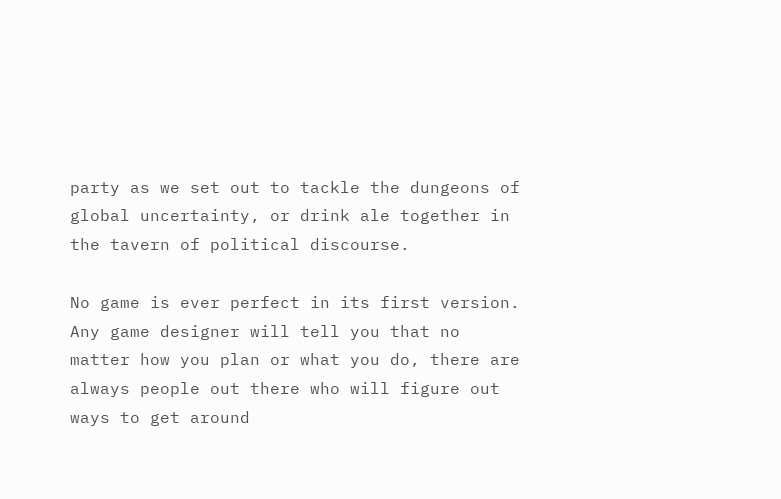party as we set out to tackle the dungeons of global uncertainty, or drink ale together in the tavern of political discourse.

No game is ever perfect in its first version. Any game designer will tell you that no matter how you plan or what you do, there are always people out there who will figure out ways to get around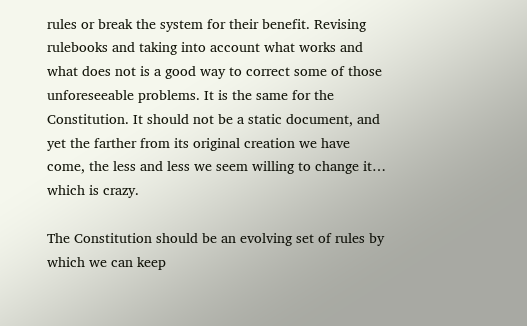rules or break the system for their benefit. Revising rulebooks and taking into account what works and what does not is a good way to correct some of those unforeseeable problems. It is the same for the Constitution. It should not be a static document, and yet the farther from its original creation we have come, the less and less we seem willing to change it… which is crazy.

The Constitution should be an evolving set of rules by which we can keep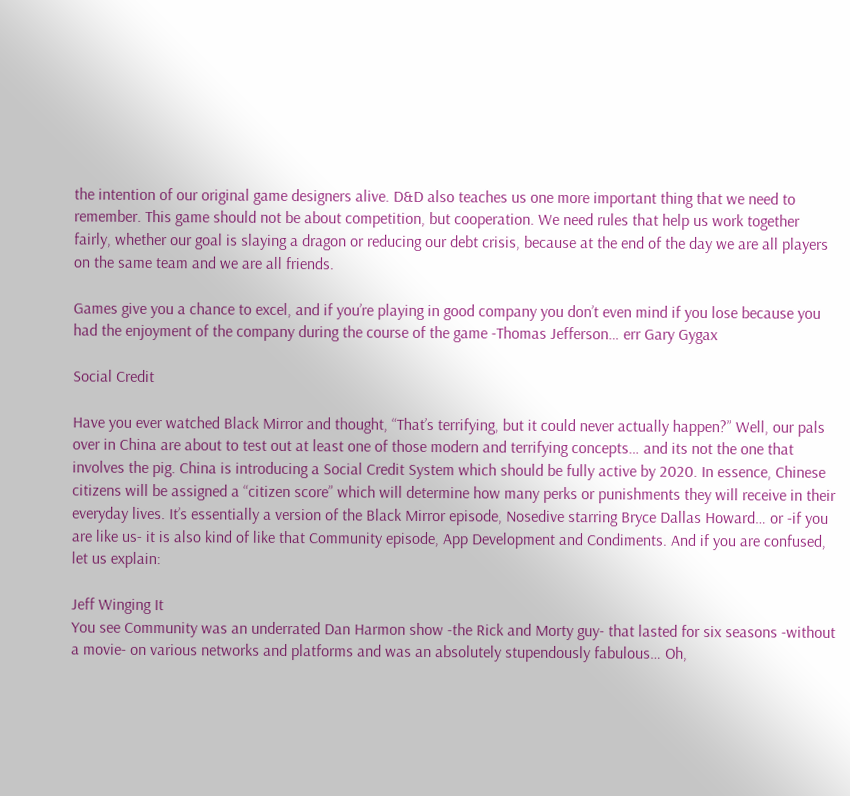the intention of our original game designers alive. D&D also teaches us one more important thing that we need to remember. This game should not be about competition, but cooperation. We need rules that help us work together fairly, whether our goal is slaying a dragon or reducing our debt crisis, because at the end of the day we are all players on the same team and we are all friends.

Games give you a chance to excel, and if you’re playing in good company you don’t even mind if you lose because you had the enjoyment of the company during the course of the game -Thomas Jefferson… err Gary Gygax

Social Credit

Have you ever watched Black Mirror and thought, “That’s terrifying, but it could never actually happen?” Well, our pals over in China are about to test out at least one of those modern and terrifying concepts… and its not the one that involves the pig. China is introducing a Social Credit System which should be fully active by 2020. In essence, Chinese citizens will be assigned a “citizen score” which will determine how many perks or punishments they will receive in their everyday lives. It’s essentially a version of the Black Mirror episode, Nosedive starring Bryce Dallas Howard… or -if you are like us- it is also kind of like that Community episode, App Development and Condiments. And if you are confused, let us explain:

Jeff Winging It
You see Community was an underrated Dan Harmon show -the Rick and Morty guy- that lasted for six seasons -without a movie- on various networks and platforms and was an absolutely stupendously fabulous… Oh,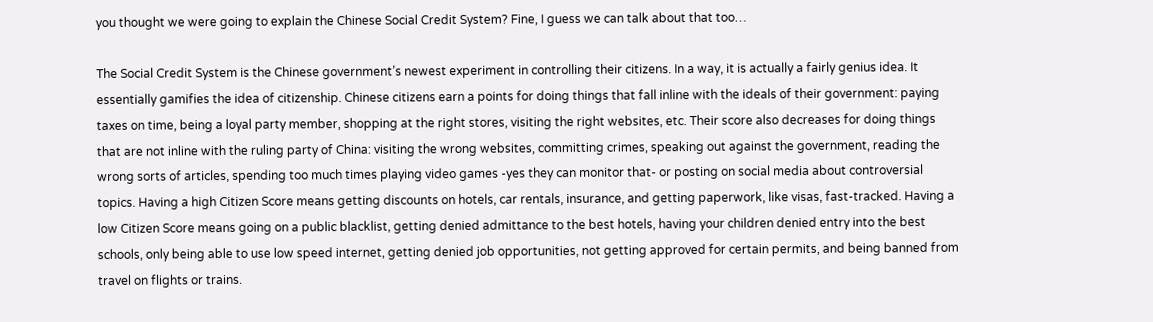you thought we were going to explain the Chinese Social Credit System? Fine, I guess we can talk about that too…

The Social Credit System is the Chinese government’s newest experiment in controlling their citizens. In a way, it is actually a fairly genius idea. It essentially gamifies the idea of citizenship. Chinese citizens earn a points for doing things that fall inline with the ideals of their government: paying taxes on time, being a loyal party member, shopping at the right stores, visiting the right websites, etc. Their score also decreases for doing things that are not inline with the ruling party of China: visiting the wrong websites, committing crimes, speaking out against the government, reading the wrong sorts of articles, spending too much times playing video games -yes they can monitor that- or posting on social media about controversial topics. Having a high Citizen Score means getting discounts on hotels, car rentals, insurance, and getting paperwork, like visas, fast-tracked. Having a low Citizen Score means going on a public blacklist, getting denied admittance to the best hotels, having your children denied entry into the best schools, only being able to use low speed internet, getting denied job opportunities, not getting approved for certain permits, and being banned from travel on flights or trains.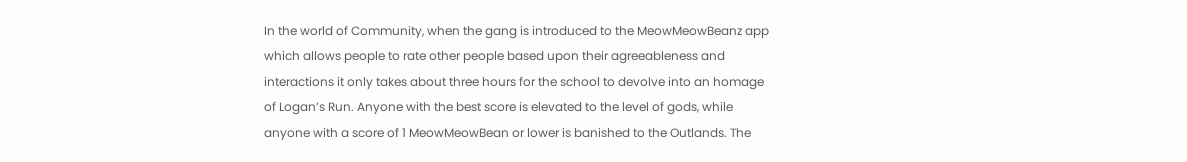In the world of Community, when the gang is introduced to the MeowMeowBeanz app which allows people to rate other people based upon their agreeableness and interactions it only takes about three hours for the school to devolve into an homage of Logan’s Run. Anyone with the best score is elevated to the level of gods, while anyone with a score of 1 MeowMeowBean or lower is banished to the Outlands. The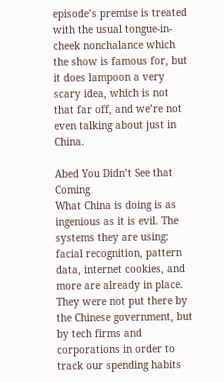episode’s premise is treated with the usual tongue-in-cheek nonchalance which the show is famous for, but it does lampoon a very scary idea, which is not that far off, and we’re not even talking about just in China.

Abed You Didn’t See that Coming
What China is doing is as ingenious as it is evil. The systems they are using: facial recognition, pattern data, internet cookies, and more are already in place. They were not put there by the Chinese government, but by tech firms and corporations in order to track our spending habits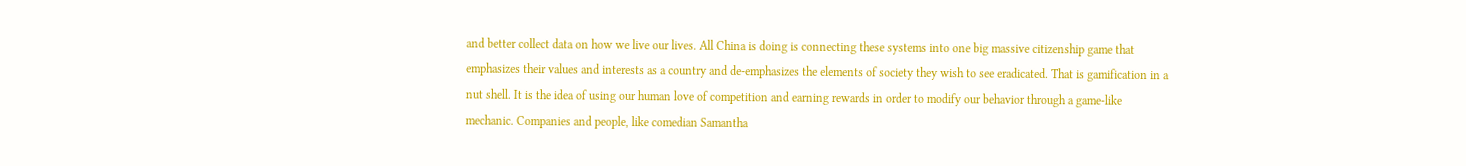and better collect data on how we live our lives. All China is doing is connecting these systems into one big massive citizenship game that emphasizes their values and interests as a country and de-emphasizes the elements of society they wish to see eradicated. That is gamification in a nut shell. It is the idea of using our human love of competition and earning rewards in order to modify our behavior through a game-like mechanic. Companies and people, like comedian Samantha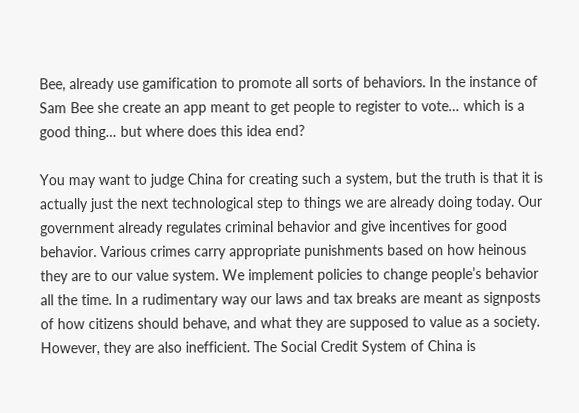Bee, already use gamification to promote all sorts of behaviors. In the instance of Sam Bee she create an app meant to get people to register to vote… which is a good thing… but where does this idea end?

You may want to judge China for creating such a system, but the truth is that it is actually just the next technological step to things we are already doing today. Our government already regulates criminal behavior and give incentives for good behavior. Various crimes carry appropriate punishments based on how heinous they are to our value system. We implement policies to change people’s behavior all the time. In a rudimentary way our laws and tax breaks are meant as signposts of how citizens should behave, and what they are supposed to value as a society. However, they are also inefficient. The Social Credit System of China is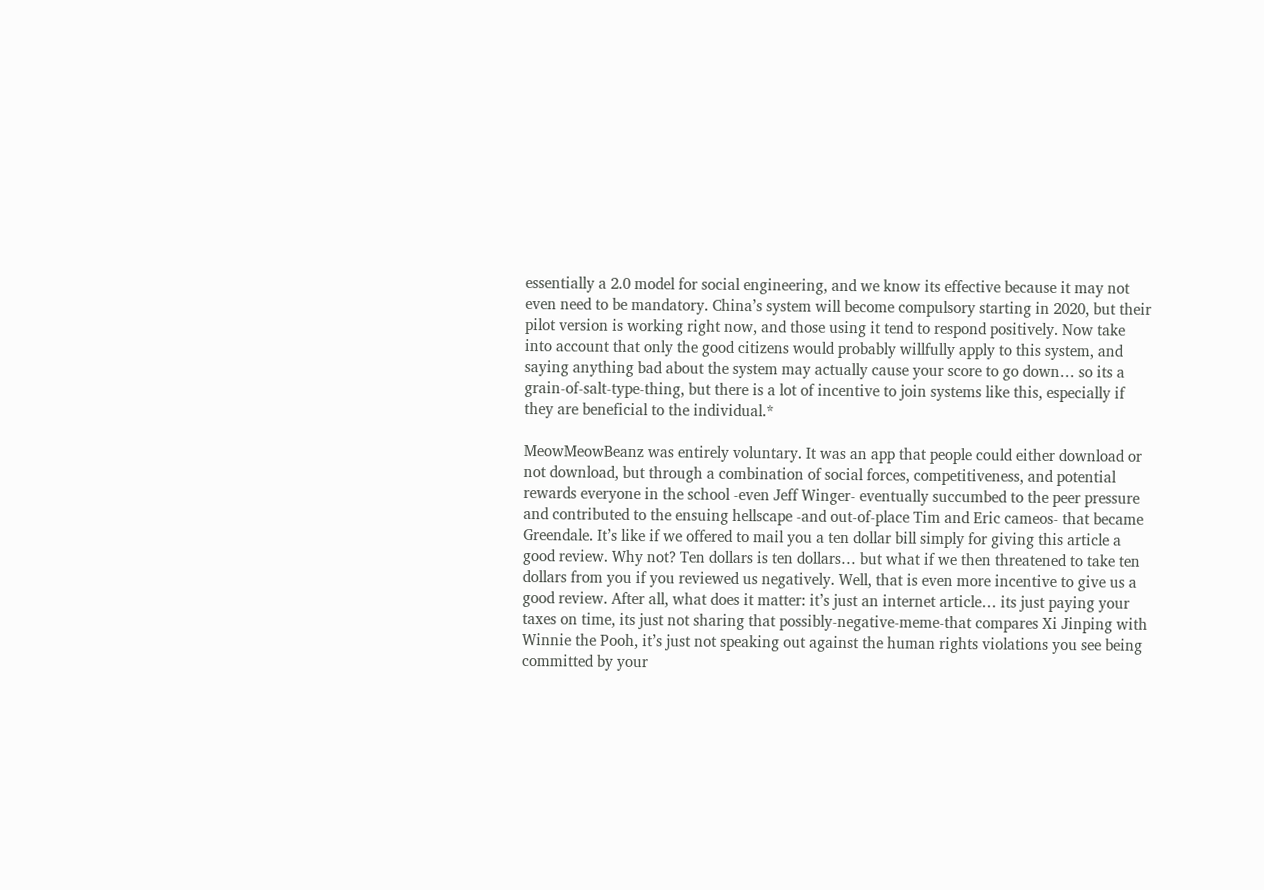essentially a 2.0 model for social engineering, and we know its effective because it may not even need to be mandatory. China’s system will become compulsory starting in 2020, but their pilot version is working right now, and those using it tend to respond positively. Now take into account that only the good citizens would probably willfully apply to this system, and saying anything bad about the system may actually cause your score to go down… so its a grain-of-salt-type-thing, but there is a lot of incentive to join systems like this, especially if they are beneficial to the individual.*

MeowMeowBeanz was entirely voluntary. It was an app that people could either download or not download, but through a combination of social forces, competitiveness, and potential rewards everyone in the school -even Jeff Winger- eventually succumbed to the peer pressure and contributed to the ensuing hellscape -and out-of-place Tim and Eric cameos- that became Greendale. It’s like if we offered to mail you a ten dollar bill simply for giving this article a good review. Why not? Ten dollars is ten dollars… but what if we then threatened to take ten dollars from you if you reviewed us negatively. Well, that is even more incentive to give us a good review. After all, what does it matter: it’s just an internet article… its just paying your taxes on time, its just not sharing that possibly-negative-meme-that compares Xi Jinping with Winnie the Pooh, it’s just not speaking out against the human rights violations you see being committed by your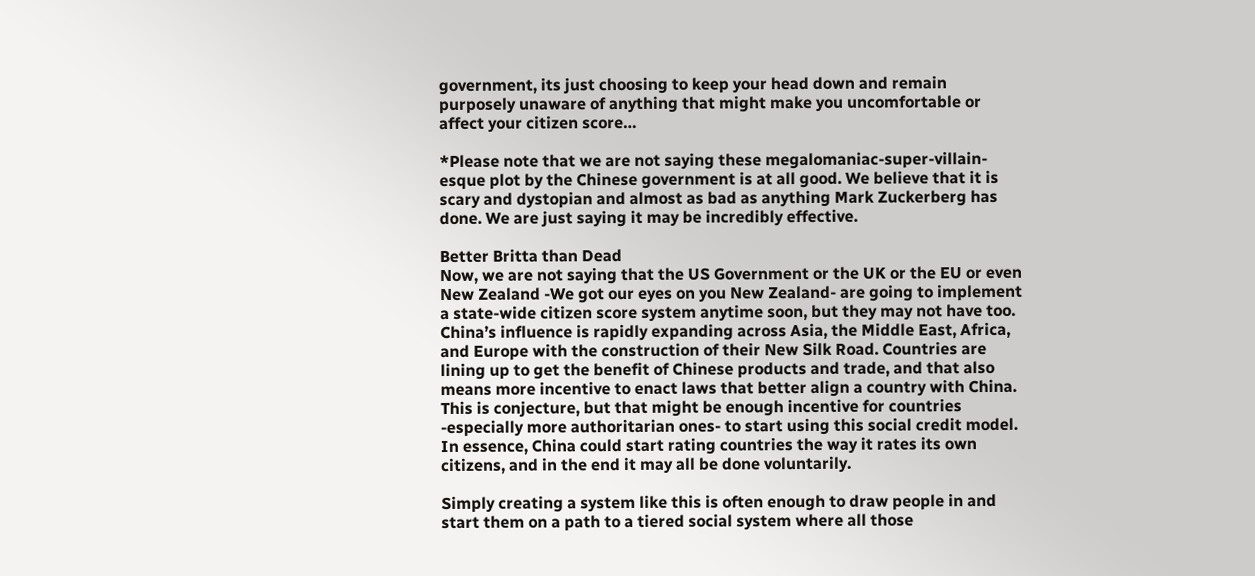government, its just choosing to keep your head down and remain purposely unaware of anything that might make you uncomfortable or affect your citizen score…

*Please note that we are not saying these megalomaniac-super-villain-esque plot by the Chinese government is at all good. We believe that it is scary and dystopian and almost as bad as anything Mark Zuckerberg has done. We are just saying it may be incredibly effective.

Better Britta than Dead
Now, we are not saying that the US Government or the UK or the EU or even New Zealand -We got our eyes on you New Zealand- are going to implement a state-wide citizen score system anytime soon, but they may not have too. China’s influence is rapidly expanding across Asia, the Middle East, Africa, and Europe with the construction of their New Silk Road. Countries are lining up to get the benefit of Chinese products and trade, and that also means more incentive to enact laws that better align a country with China. This is conjecture, but that might be enough incentive for countries -especially more authoritarian ones- to start using this social credit model. In essence, China could start rating countries the way it rates its own citizens, and in the end it may all be done voluntarily.

Simply creating a system like this is often enough to draw people in and start them on a path to a tiered social system where all those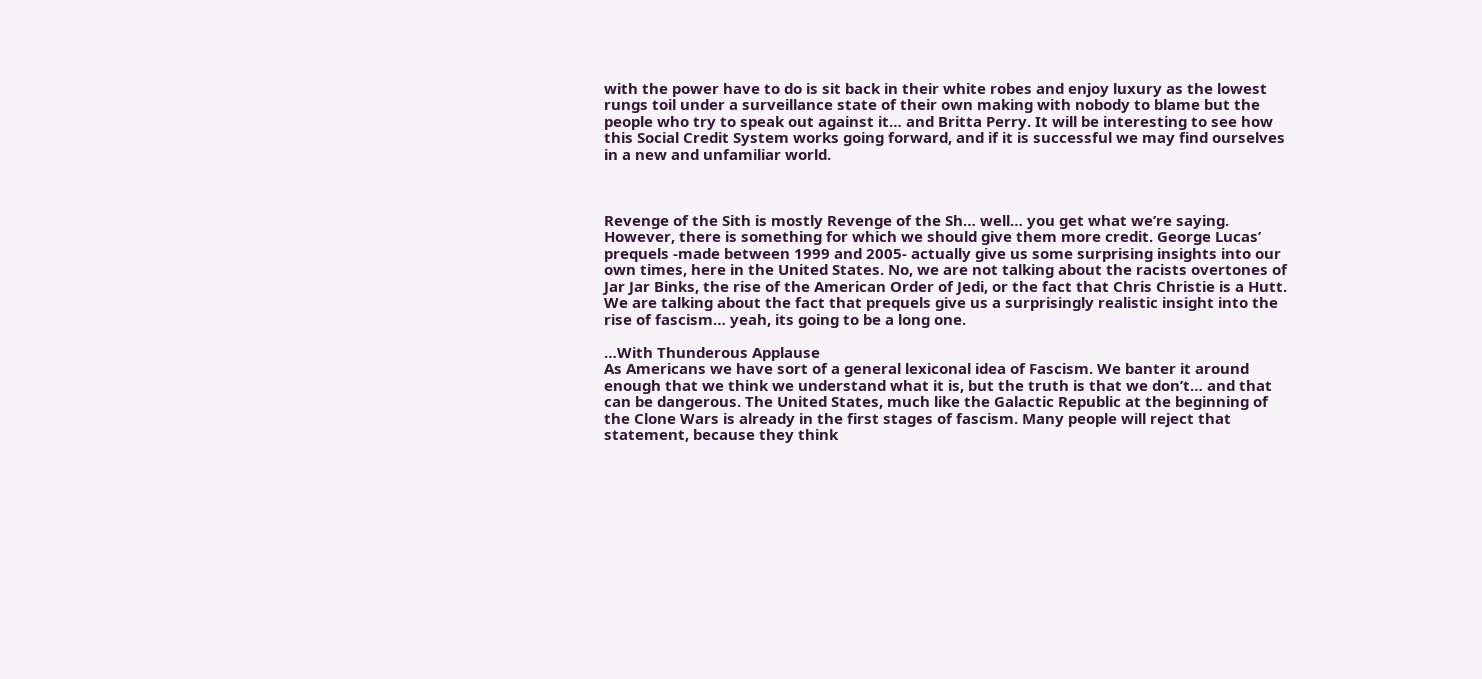with the power have to do is sit back in their white robes and enjoy luxury as the lowest rungs toil under a surveillance state of their own making with nobody to blame but the people who try to speak out against it… and Britta Perry. It will be interesting to see how this Social Credit System works going forward, and if it is successful we may find ourselves in a new and unfamiliar world.



Revenge of the Sith is mostly Revenge of the Sh… well… you get what we’re saying. However, there is something for which we should give them more credit. George Lucas’ prequels -made between 1999 and 2005- actually give us some surprising insights into our own times, here in the United States. No, we are not talking about the racists overtones of Jar Jar Binks, the rise of the American Order of Jedi, or the fact that Chris Christie is a Hutt. We are talking about the fact that prequels give us a surprisingly realistic insight into the rise of fascism… yeah, its going to be a long one.

…With Thunderous Applause
As Americans we have sort of a general lexiconal idea of Fascism. We banter it around enough that we think we understand what it is, but the truth is that we don’t… and that can be dangerous. The United States, much like the Galactic Republic at the beginning of the Clone Wars is already in the first stages of fascism. Many people will reject that statement, because they think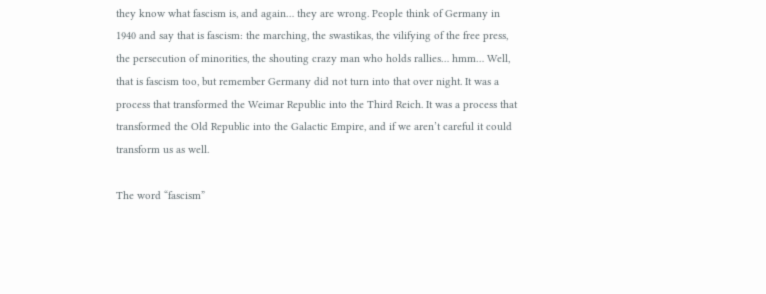they know what fascism is, and again… they are wrong. People think of Germany in 1940 and say that is fascism: the marching, the swastikas, the vilifying of the free press, the persecution of minorities, the shouting crazy man who holds rallies… hmm… Well, that is fascism too, but remember Germany did not turn into that over night. It was a process that transformed the Weimar Republic into the Third Reich. It was a process that transformed the Old Republic into the Galactic Empire, and if we aren’t careful it could transform us as well.

The word “fascism”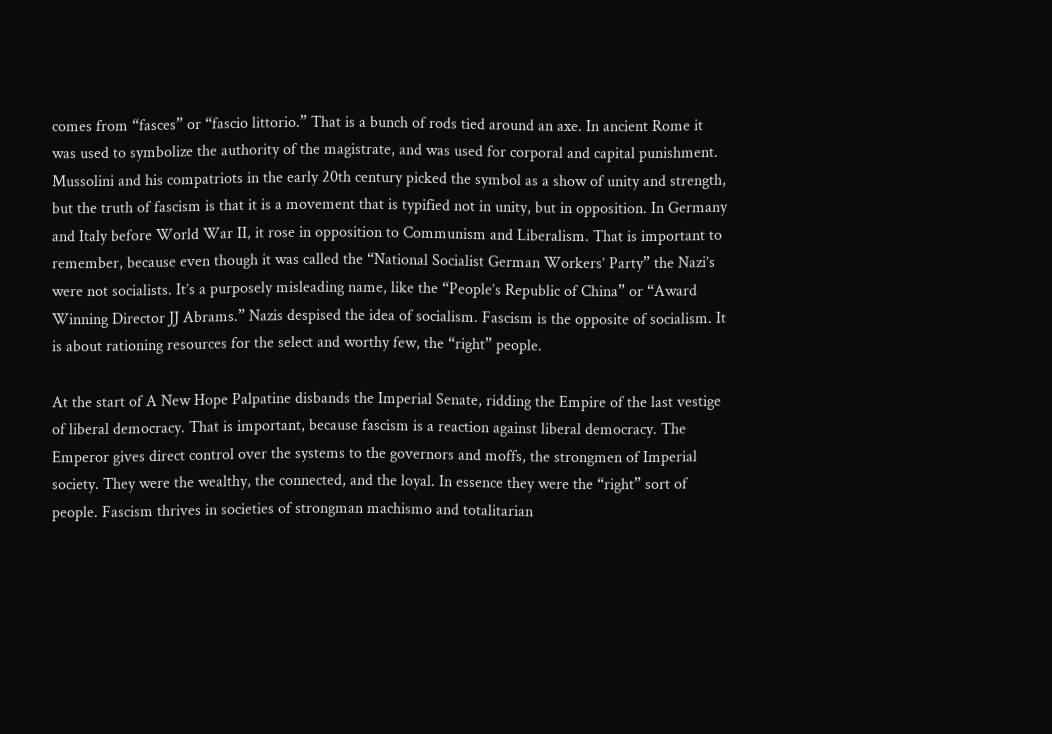comes from “fasces” or “fascio littorio.” That is a bunch of rods tied around an axe. In ancient Rome it was used to symbolize the authority of the magistrate, and was used for corporal and capital punishment. Mussolini and his compatriots in the early 20th century picked the symbol as a show of unity and strength, but the truth of fascism is that it is a movement that is typified not in unity, but in opposition. In Germany and Italy before World War II, it rose in opposition to Communism and Liberalism. That is important to remember, because even though it was called the “National Socialist German Workers’ Party” the Nazi’s were not socialists. It’s a purposely misleading name, like the “People’s Republic of China” or “Award Winning Director JJ Abrams.” Nazis despised the idea of socialism. Fascism is the opposite of socialism. It is about rationing resources for the select and worthy few, the “right” people.

At the start of A New Hope Palpatine disbands the Imperial Senate, ridding the Empire of the last vestige of liberal democracy. That is important, because fascism is a reaction against liberal democracy. The Emperor gives direct control over the systems to the governors and moffs, the strongmen of Imperial society. They were the wealthy, the connected, and the loyal. In essence they were the “right” sort of people. Fascism thrives in societies of strongman machismo and totalitarian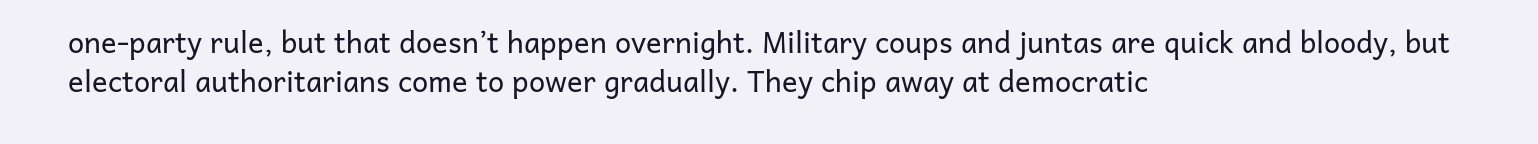one-party rule, but that doesn’t happen overnight. Military coups and juntas are quick and bloody, but electoral authoritarians come to power gradually. They chip away at democratic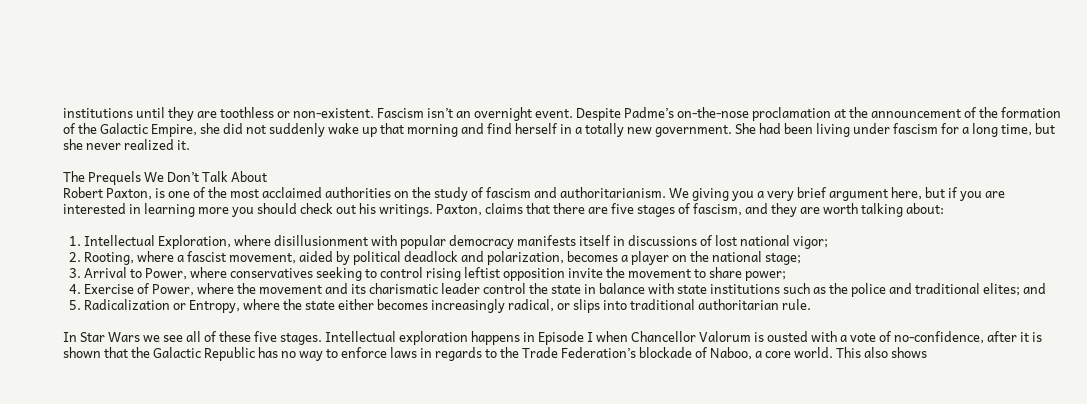institutions until they are toothless or non-existent. Fascism isn’t an overnight event. Despite Padme’s on-the-nose proclamation at the announcement of the formation of the Galactic Empire, she did not suddenly wake up that morning and find herself in a totally new government. She had been living under fascism for a long time, but she never realized it.

The Prequels We Don’t Talk About
Robert Paxton, is one of the most acclaimed authorities on the study of fascism and authoritarianism. We giving you a very brief argument here, but if you are interested in learning more you should check out his writings. Paxton, claims that there are five stages of fascism, and they are worth talking about:

  1. Intellectual Exploration, where disillusionment with popular democracy manifests itself in discussions of lost national vigor;
  2. Rooting, where a fascist movement, aided by political deadlock and polarization, becomes a player on the national stage;
  3. Arrival to Power, where conservatives seeking to control rising leftist opposition invite the movement to share power;
  4. Exercise of Power, where the movement and its charismatic leader control the state in balance with state institutions such as the police and traditional elites; and
  5. Radicalization or Entropy, where the state either becomes increasingly radical, or slips into traditional authoritarian rule.

In Star Wars we see all of these five stages. Intellectual exploration happens in Episode I when Chancellor Valorum is ousted with a vote of no-confidence, after it is shown that the Galactic Republic has no way to enforce laws in regards to the Trade Federation’s blockade of Naboo, a core world. This also shows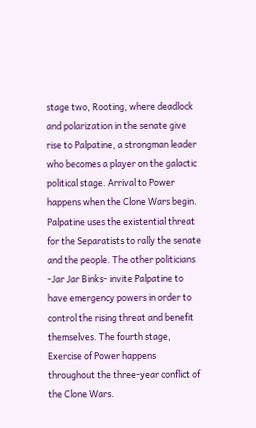stage two, Rooting, where deadlock and polarization in the senate give rise to Palpatine, a strongman leader who becomes a player on the galactic political stage. Arrival to Power happens when the Clone Wars begin. Palpatine uses the existential threat for the Separatists to rally the senate and the people. The other politicians -Jar Jar Binks- invite Palpatine to have emergency powers in order to control the rising threat and benefit themselves. The fourth stage, Exercise of Power happens throughout the three-year conflict of the Clone Wars.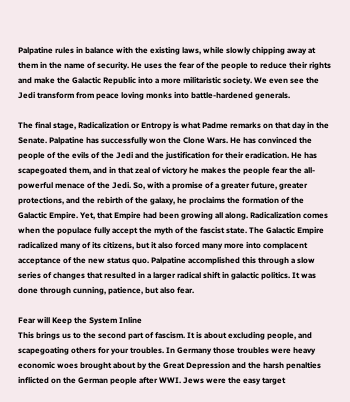Palpatine rules in balance with the existing laws, while slowly chipping away at them in the name of security. He uses the fear of the people to reduce their rights and make the Galactic Republic into a more militaristic society. We even see the Jedi transform from peace loving monks into battle-hardened generals.

The final stage, Radicalization or Entropy is what Padme remarks on that day in the Senate. Palpatine has successfully won the Clone Wars. He has convinced the people of the evils of the Jedi and the justification for their eradication. He has scapegoated them, and in that zeal of victory he makes the people fear the all-powerful menace of the Jedi. So, with a promise of a greater future, greater protections, and the rebirth of the galaxy, he proclaims the formation of the Galactic Empire. Yet, that Empire had been growing all along. Radicalization comes when the populace fully accept the myth of the fascist state. The Galactic Empire radicalized many of its citizens, but it also forced many more into complacent acceptance of the new status quo. Palpatine accomplished this through a slow series of changes that resulted in a larger radical shift in galactic politics. It was done through cunning, patience, but also fear.

Fear will Keep the System Inline
This brings us to the second part of fascism. It is about excluding people, and scapegoating others for your troubles. In Germany those troubles were heavy economic woes brought about by the Great Depression and the harsh penalties inflicted on the German people after WWI. Jews were the easy target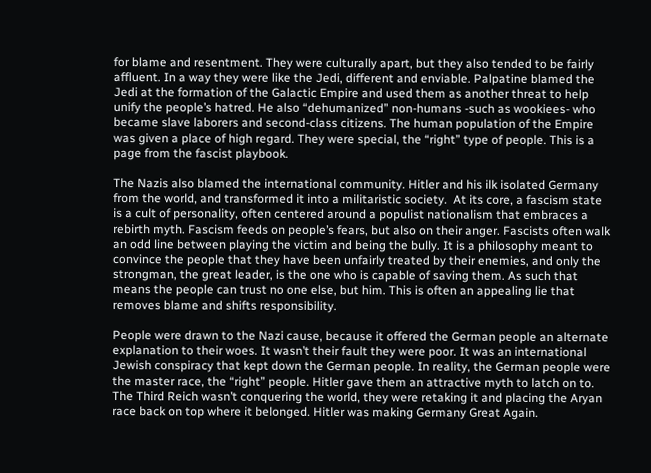for blame and resentment. They were culturally apart, but they also tended to be fairly affluent. In a way they were like the Jedi, different and enviable. Palpatine blamed the Jedi at the formation of the Galactic Empire and used them as another threat to help unify the people’s hatred. He also “dehumanized” non-humans -such as wookiees- who became slave laborers and second-class citizens. The human population of the Empire was given a place of high regard. They were special, the “right” type of people. This is a page from the fascist playbook.

The Nazis also blamed the international community. Hitler and his ilk isolated Germany from the world, and transformed it into a militaristic society.  At its core, a fascism state is a cult of personality, often centered around a populist nationalism that embraces a rebirth myth. Fascism feeds on people’s fears, but also on their anger. Fascists often walk an odd line between playing the victim and being the bully. It is a philosophy meant to convince the people that they have been unfairly treated by their enemies, and only the strongman, the great leader, is the one who is capable of saving them. As such that means the people can trust no one else, but him. This is often an appealing lie that removes blame and shifts responsibility.

People were drawn to the Nazi cause, because it offered the German people an alternate explanation to their woes. It wasn’t their fault they were poor. It was an international Jewish conspiracy that kept down the German people. In reality, the German people were the master race, the “right” people. Hitler gave them an attractive myth to latch on to. The Third Reich wasn’t conquering the world, they were retaking it and placing the Aryan race back on top where it belonged. Hitler was making Germany Great Again.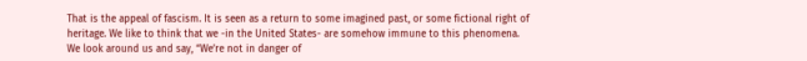That is the appeal of fascism. It is seen as a return to some imagined past, or some fictional right of heritage. We like to think that we -in the United States- are somehow immune to this phenomena. We look around us and say, “We’re not in danger of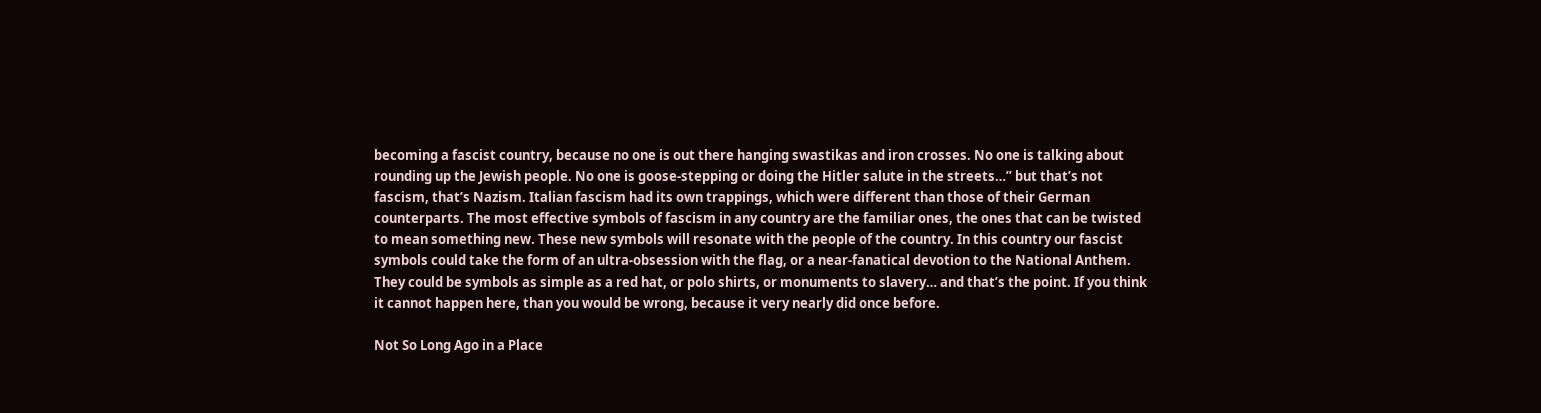becoming a fascist country, because no one is out there hanging swastikas and iron crosses. No one is talking about rounding up the Jewish people. No one is goose-stepping or doing the Hitler salute in the streets…” but that’s not fascism, that’s Nazism. Italian fascism had its own trappings, which were different than those of their German counterparts. The most effective symbols of fascism in any country are the familiar ones, the ones that can be twisted to mean something new. These new symbols will resonate with the people of the country. In this country our fascist symbols could take the form of an ultra-obsession with the flag, or a near-fanatical devotion to the National Anthem. They could be symbols as simple as a red hat, or polo shirts, or monuments to slavery… and that’s the point. If you think it cannot happen here, than you would be wrong, because it very nearly did once before.

Not So Long Ago in a Place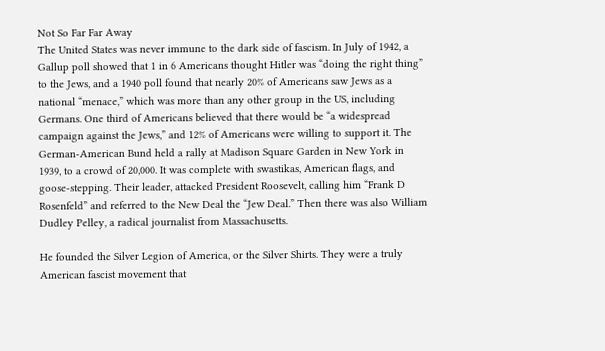Not So Far Far Away
The United States was never immune to the dark side of fascism. In July of 1942, a Gallup poll showed that 1 in 6 Americans thought Hitler was “doing the right thing” to the Jews, and a 1940 poll found that nearly 20% of Americans saw Jews as a national “menace,” which was more than any other group in the US, including Germans. One third of Americans believed that there would be “a widespread campaign against the Jews,” and 12% of Americans were willing to support it. The German-American Bund held a rally at Madison Square Garden in New York in 1939, to a crowd of 20,000. It was complete with swastikas, American flags, and goose-stepping. Their leader, attacked President Roosevelt, calling him “Frank D Rosenfeld” and referred to the New Deal the “Jew Deal.” Then there was also William Dudley Pelley, a radical journalist from Massachusetts.

He founded the Silver Legion of America, or the Silver Shirts. They were a truly American fascist movement that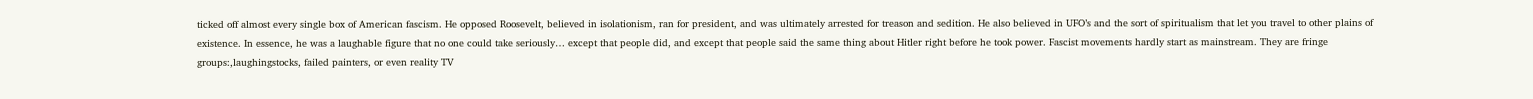ticked off almost every single box of American fascism. He opposed Roosevelt, believed in isolationism, ran for president, and was ultimately arrested for treason and sedition. He also believed in UFO’s and the sort of spiritualism that let you travel to other plains of existence. In essence, he was a laughable figure that no one could take seriously… except that people did, and except that people said the same thing about Hitler right before he took power. Fascist movements hardly start as mainstream. They are fringe groups:,laughingstocks, failed painters, or even reality TV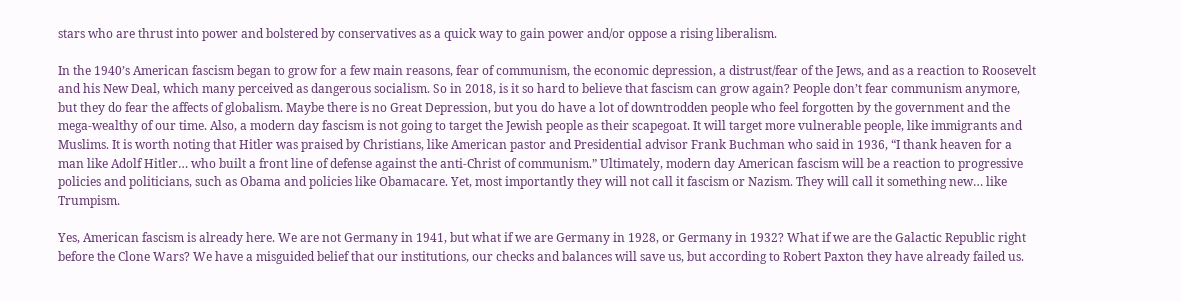stars who are thrust into power and bolstered by conservatives as a quick way to gain power and/or oppose a rising liberalism.

In the 1940’s American fascism began to grow for a few main reasons, fear of communism, the economic depression, a distrust/fear of the Jews, and as a reaction to Roosevelt and his New Deal, which many perceived as dangerous socialism. So in 2018, is it so hard to believe that fascism can grow again? People don’t fear communism anymore, but they do fear the affects of globalism. Maybe there is no Great Depression, but you do have a lot of downtrodden people who feel forgotten by the government and the mega-wealthy of our time. Also, a modern day fascism is not going to target the Jewish people as their scapegoat. It will target more vulnerable people, like immigrants and Muslims. It is worth noting that Hitler was praised by Christians, like American pastor and Presidential advisor Frank Buchman who said in 1936, “I thank heaven for a man like Adolf Hitler… who built a front line of defense against the anti-Christ of communism.” Ultimately, modern day American fascism will be a reaction to progressive policies and politicians, such as Obama and policies like Obamacare. Yet, most importantly they will not call it fascism or Nazism. They will call it something new… like Trumpism.

Yes, American fascism is already here. We are not Germany in 1941, but what if we are Germany in 1928, or Germany in 1932? What if we are the Galactic Republic right before the Clone Wars? We have a misguided belief that our institutions, our checks and balances will save us, but according to Robert Paxton they have already failed us.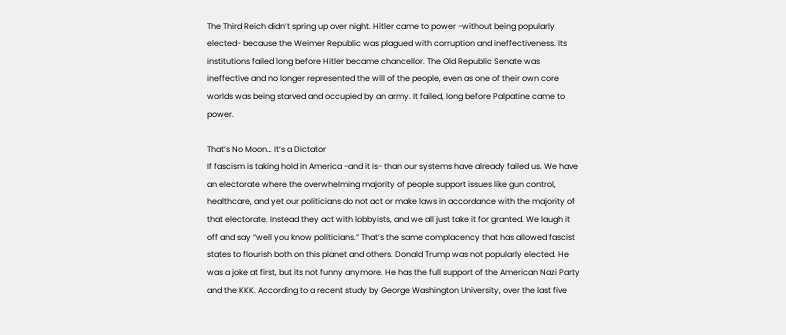The Third Reich didn’t spring up over night. Hitler came to power -without being popularly elected- because the Weimer Republic was plagued with corruption and ineffectiveness. Its institutions failed long before Hitler became chancellor. The Old Republic Senate was ineffective and no longer represented the will of the people, even as one of their own core worlds was being starved and occupied by an army. It failed, long before Palpatine came to power.

That’s No Moon… It’s a Dictator
If fascism is taking hold in America -and it is- than our systems have already failed us. We have an electorate where the overwhelming majority of people support issues like gun control, healthcare, and yet our politicians do not act or make laws in accordance with the majority of that electorate. Instead they act with lobbyists, and we all just take it for granted. We laugh it off and say “well you know politicians.” That’s the same complacency that has allowed fascist states to flourish both on this planet and others. Donald Trump was not popularly elected. He was a joke at first, but its not funny anymore. He has the full support of the American Nazi Party and the KKK. According to a recent study by George Washington University, over the last five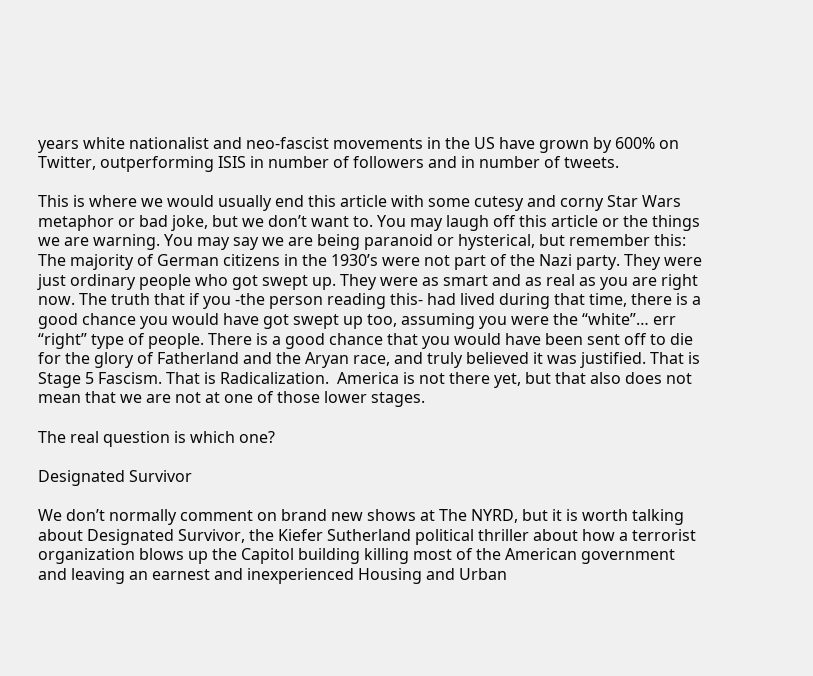years white nationalist and neo-fascist movements in the US have grown by 600% on Twitter, outperforming ISIS in number of followers and in number of tweets.

This is where we would usually end this article with some cutesy and corny Star Wars metaphor or bad joke, but we don’t want to. You may laugh off this article or the things we are warning. You may say we are being paranoid or hysterical, but remember this: The majority of German citizens in the 1930’s were not part of the Nazi party. They were just ordinary people who got swept up. They were as smart and as real as you are right now. The truth that if you -the person reading this- had lived during that time, there is a good chance you would have got swept up too, assuming you were the “white”… err “right” type of people. There is a good chance that you would have been sent off to die for the glory of Fatherland and the Aryan race, and truly believed it was justified. That is Stage 5 Fascism. That is Radicalization.  America is not there yet, but that also does not mean that we are not at one of those lower stages.

The real question is which one?

Designated Survivor

We don’t normally comment on brand new shows at The NYRD, but it is worth talking about Designated Survivor, the Kiefer Sutherland political thriller about how a terrorist organization blows up the Capitol building killing most of the American government and leaving an earnest and inexperienced Housing and Urban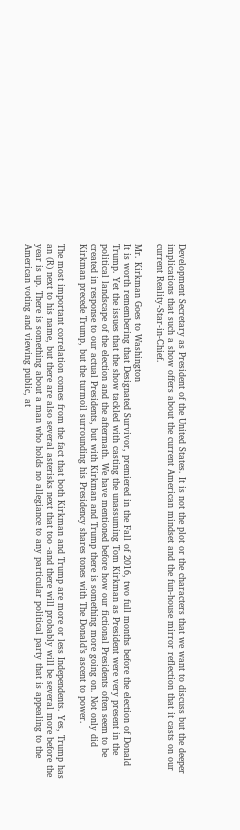Development Secretary as President of the United States. It is not the plot or the characters that we want to discuss but the deeper implications that such a show offers about the current American mindset and the fun-house mirror reflection that it casts on our current Reality-Star-in-Chief.

Mr. Kirkman Goes to Washington
It is worth remembering that Designated Survivor, premiered in the Fall of 2016, two full months before the election of Donald Trump. Yet the issues that the show tackled with casting the unassuming Tom Kirkman as President were very present in the political landscape of the election and the aftermath. We have mentioned before how our fictional Presidents often seem to be created in response to our actual Presidents, but with Kirkman and Trump there is something more going on. Not only did Kirkman precede Trump, but the turmoil surrounding his Presidency shares tones with The Donald’s ascent to power.

The most important correlation comes from the fact that both Kirkman and Trump are more or less Independents. Yes, Trump has an (R) next to his name, but there are also several asterisks next that too -and there will probably will be several more before the year is up. There is something about a man who holds no allegiance to any particular political party that is appealing to the American voting and viewing public, at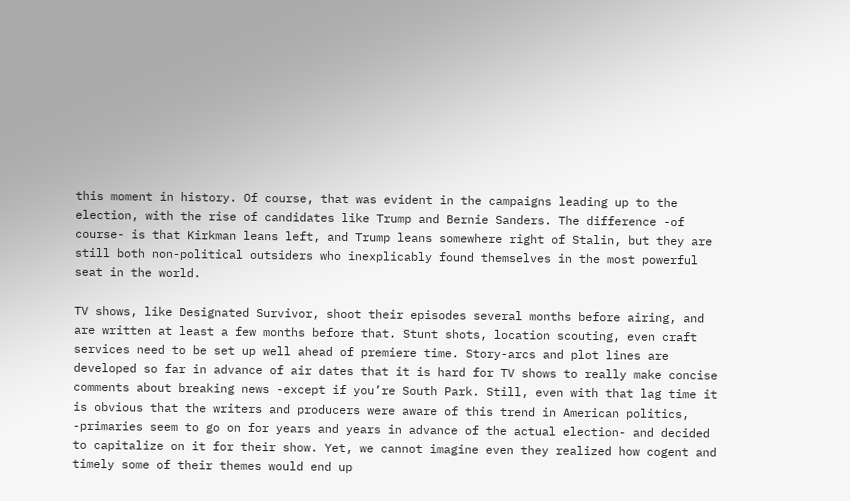this moment in history. Of course, that was evident in the campaigns leading up to the election, with the rise of candidates like Trump and Bernie Sanders. The difference -of course- is that Kirkman leans left, and Trump leans somewhere right of Stalin, but they are still both non-political outsiders who inexplicably found themselves in the most powerful seat in the world.

TV shows, like Designated Survivor, shoot their episodes several months before airing, and are written at least a few months before that. Stunt shots, location scouting, even craft services need to be set up well ahead of premiere time. Story-arcs and plot lines are developed so far in advance of air dates that it is hard for TV shows to really make concise comments about breaking news -except if you’re South Park. Still, even with that lag time it is obvious that the writers and producers were aware of this trend in American politics, -primaries seem to go on for years and years in advance of the actual election- and decided to capitalize on it for their show. Yet, we cannot imagine even they realized how cogent and timely some of their themes would end up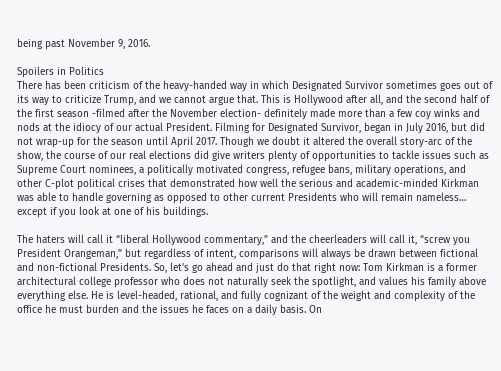being past November 9, 2016.

Spoilers in Politics
There has been criticism of the heavy-handed way in which Designated Survivor sometimes goes out of its way to criticize Trump, and we cannot argue that. This is Hollywood after all, and the second half of the first season -filmed after the November election- definitely made more than a few coy winks and nods at the idiocy of our actual President. Filming for Designated Survivor, began in July 2016, but did not wrap-up for the season until April 2017. Though we doubt it altered the overall story-arc of the show, the course of our real elections did give writers plenty of opportunities to tackle issues such as Supreme Court nominees, a politically motivated congress, refugee bans, military operations, and other C-plot political crises that demonstrated how well the serious and academic-minded Kirkman was able to handle governing as opposed to other current Presidents who will remain nameless… except if you look at one of his buildings.

The haters will call it “liberal Hollywood commentary,” and the cheerleaders will call it, “screw you President Orangeman,” but regardless of intent, comparisons will always be drawn between fictional and non-fictional Presidents. So, let’s go ahead and just do that right now: Tom Kirkman is a former architectural college professor who does not naturally seek the spotlight, and values his family above everything else. He is level-headed, rational, and fully cognizant of the weight and complexity of the office he must burden and the issues he faces on a daily basis. On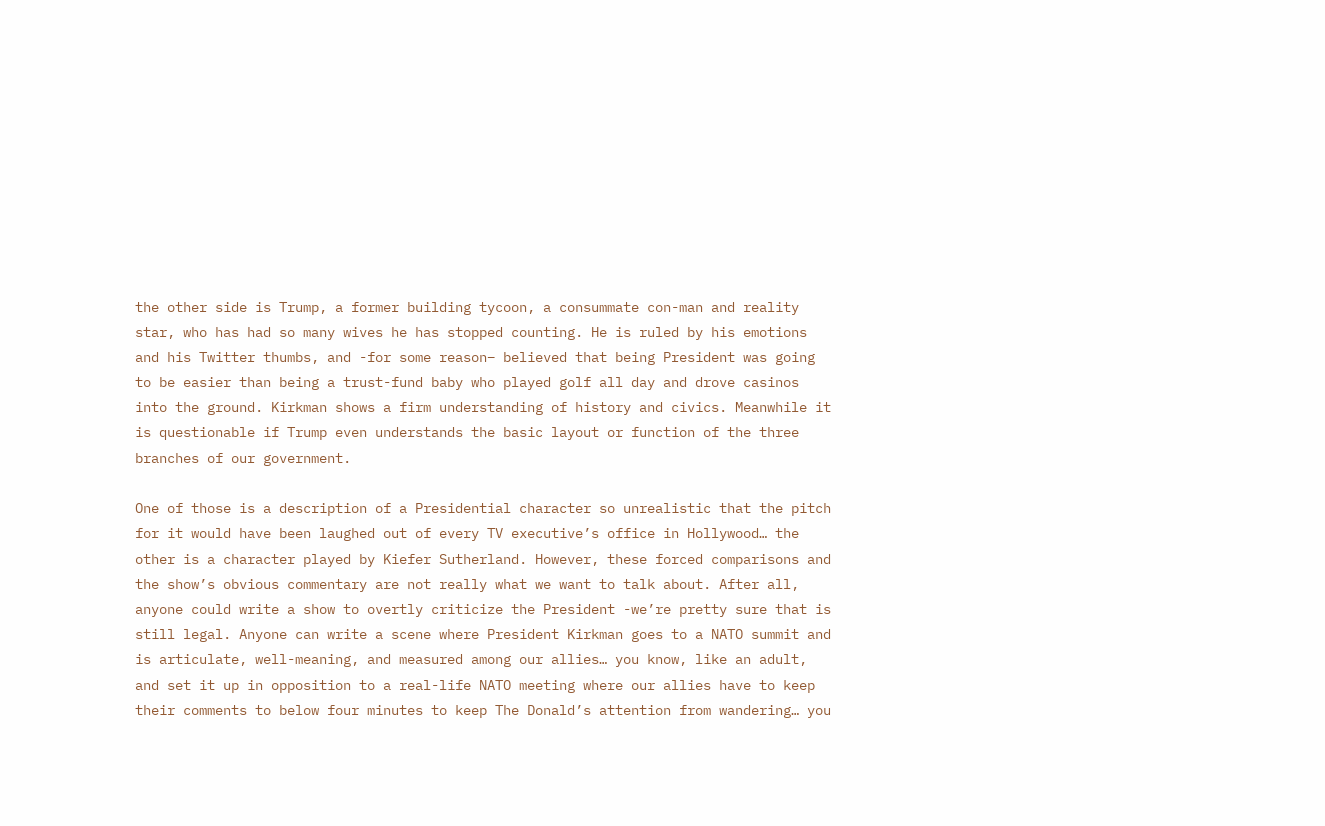the other side is Trump, a former building tycoon, a consummate con-man and reality star, who has had so many wives he has stopped counting. He is ruled by his emotions and his Twitter thumbs, and -for some reason– believed that being President was going to be easier than being a trust-fund baby who played golf all day and drove casinos into the ground. Kirkman shows a firm understanding of history and civics. Meanwhile it is questionable if Trump even understands the basic layout or function of the three branches of our government.

One of those is a description of a Presidential character so unrealistic that the pitch for it would have been laughed out of every TV executive’s office in Hollywood… the other is a character played by Kiefer Sutherland. However, these forced comparisons and the show’s obvious commentary are not really what we want to talk about. After all, anyone could write a show to overtly criticize the President -we’re pretty sure that is still legal. Anyone can write a scene where President Kirkman goes to a NATO summit and is articulate, well-meaning, and measured among our allies… you know, like an adult, and set it up in opposition to a real-life NATO meeting where our allies have to keep their comments to below four minutes to keep The Donald’s attention from wandering… you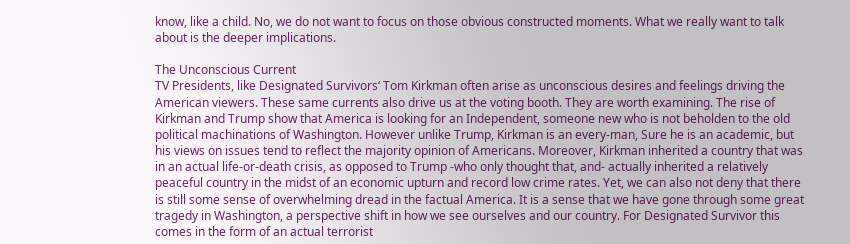know, like a child. No, we do not want to focus on those obvious constructed moments. What we really want to talk about is the deeper implications.

The Unconscious Current
TV Presidents, like Designated Survivors‘ Tom Kirkman often arise as unconscious desires and feelings driving the American viewers. These same currents also drive us at the voting booth. They are worth examining. The rise of Kirkman and Trump show that America is looking for an Independent, someone new who is not beholden to the old political machinations of Washington. However unlike Trump, Kirkman is an every-man, Sure he is an academic, but his views on issues tend to reflect the majority opinion of Americans. Moreover, Kirkman inherited a country that was in an actual life-or-death crisis, as opposed to Trump -who only thought that, and- actually inherited a relatively peaceful country in the midst of an economic upturn and record low crime rates. Yet, we can also not deny that there is still some sense of overwhelming dread in the factual America. It is a sense that we have gone through some great tragedy in Washington, a perspective shift in how we see ourselves and our country. For Designated Survivor this comes in the form of an actual terrorist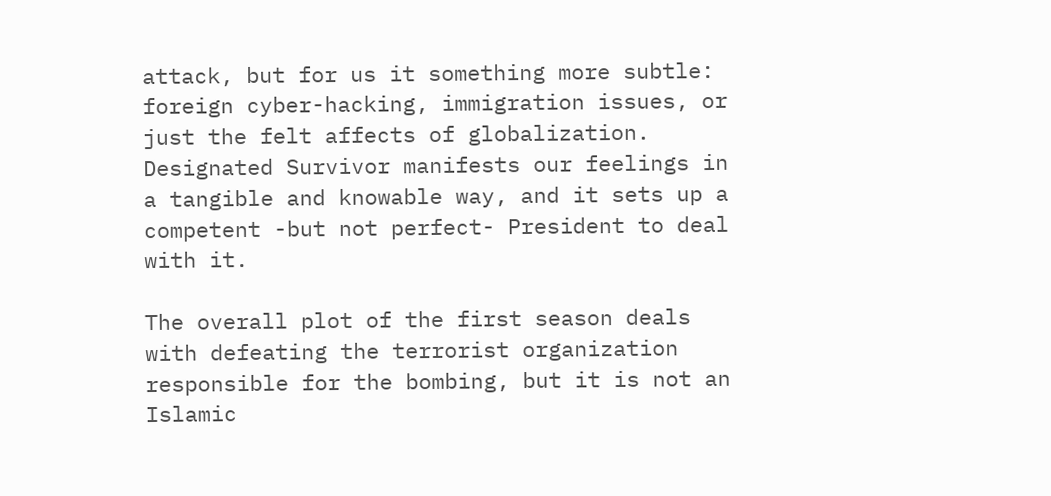attack, but for us it something more subtle: foreign cyber-hacking, immigration issues, or just the felt affects of globalization. Designated Survivor manifests our feelings in a tangible and knowable way, and it sets up a competent -but not perfect- President to deal with it.

The overall plot of the first season deals with defeating the terrorist organization responsible for the bombing, but it is not an Islamic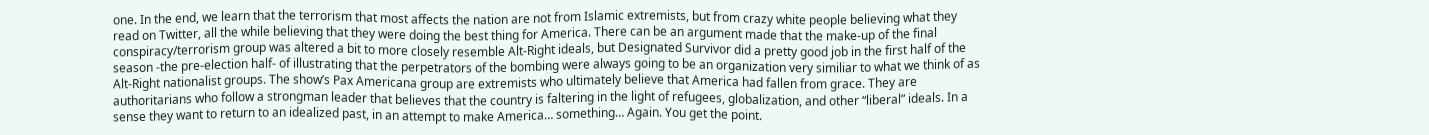one. In the end, we learn that the terrorism that most affects the nation are not from Islamic extremists, but from crazy white people believing what they read on Twitter, all the while believing that they were doing the best thing for America. There can be an argument made that the make-up of the final conspiracy/terrorism group was altered a bit to more closely resemble Alt-Right ideals, but Designated Survivor did a pretty good job in the first half of the season -the pre-election half- of illustrating that the perpetrators of the bombing were always going to be an organization very similiar to what we think of as Alt-Right nationalist groups. The show’s Pax Americana group are extremists who ultimately believe that America had fallen from grace. They are authoritarians who follow a strongman leader that believes that the country is faltering in the light of refugees, globalization, and other “liberal” ideals. In a sense they want to return to an idealized past, in an attempt to make America… something… Again. You get the point.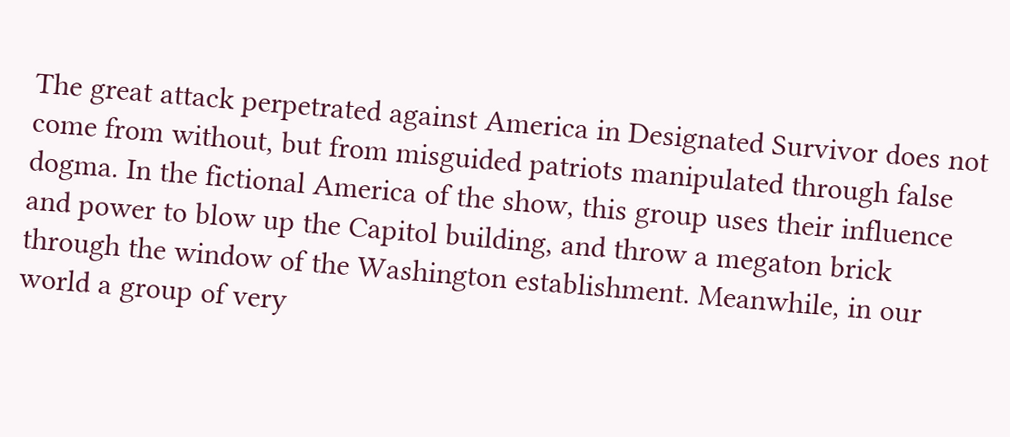The great attack perpetrated against America in Designated Survivor does not come from without, but from misguided patriots manipulated through false dogma. In the fictional America of the show, this group uses their influence and power to blow up the Capitol building, and throw a megaton brick through the window of the Washington establishment. Meanwhile, in our world a group of very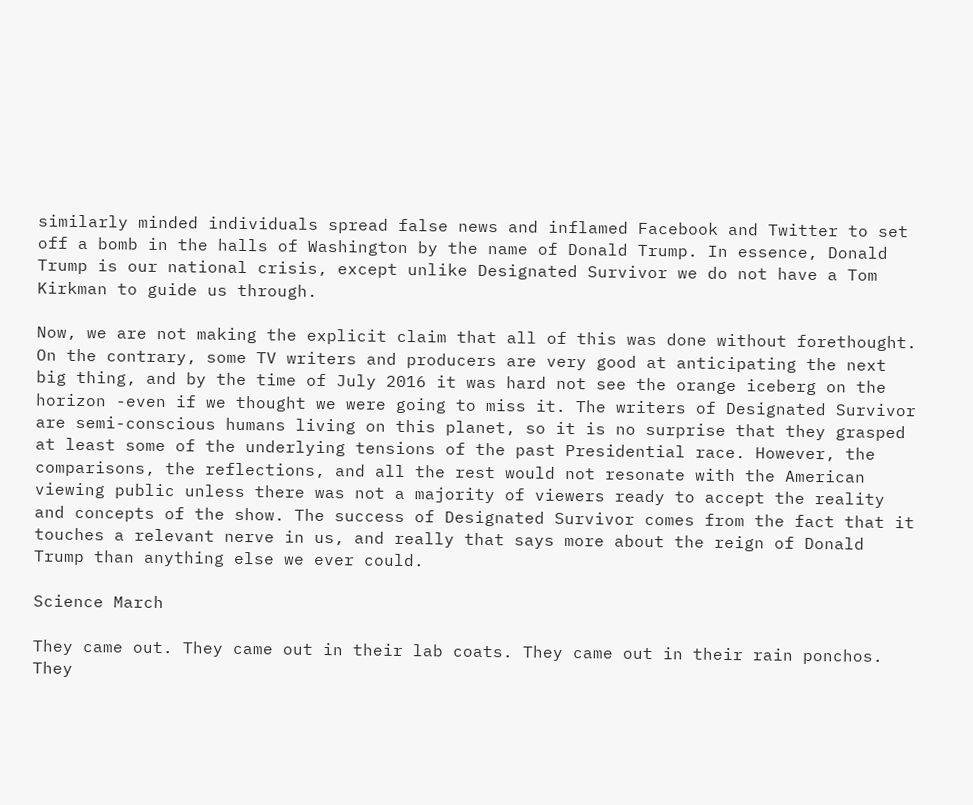similarly minded individuals spread false news and inflamed Facebook and Twitter to set off a bomb in the halls of Washington by the name of Donald Trump. In essence, Donald Trump is our national crisis, except unlike Designated Survivor we do not have a Tom Kirkman to guide us through.

Now, we are not making the explicit claim that all of this was done without forethought. On the contrary, some TV writers and producers are very good at anticipating the next big thing, and by the time of July 2016 it was hard not see the orange iceberg on the horizon -even if we thought we were going to miss it. The writers of Designated Survivor are semi-conscious humans living on this planet, so it is no surprise that they grasped at least some of the underlying tensions of the past Presidential race. However, the comparisons, the reflections, and all the rest would not resonate with the American viewing public unless there was not a majority of viewers ready to accept the reality and concepts of the show. The success of Designated Survivor comes from the fact that it touches a relevant nerve in us, and really that says more about the reign of Donald Trump than anything else we ever could.

Science March

They came out. They came out in their lab coats. They came out in their rain ponchos. They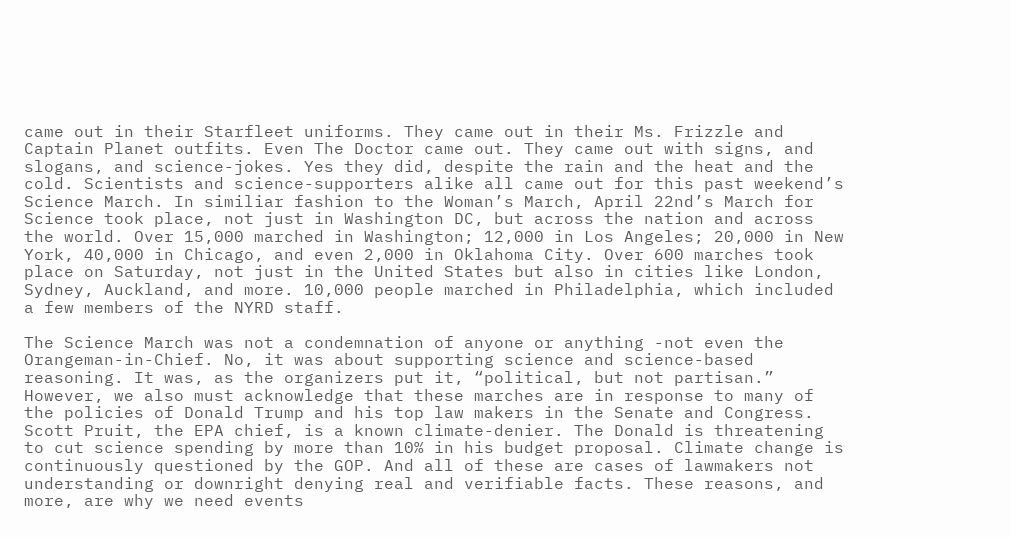came out in their Starfleet uniforms. They came out in their Ms. Frizzle and Captain Planet outfits. Even The Doctor came out. They came out with signs, and slogans, and science-jokes. Yes they did, despite the rain and the heat and the cold. Scientists and science-supporters alike all came out for this past weekend’s Science March. In similiar fashion to the Woman’s March, April 22nd’s March for Science took place, not just in Washington DC, but across the nation and across the world. Over 15,000 marched in Washington; 12,000 in Los Angeles; 20,000 in New York, 40,000 in Chicago, and even 2,000 in Oklahoma City. Over 600 marches took place on Saturday, not just in the United States but also in cities like London, Sydney, Auckland, and more. 10,000 people marched in Philadelphia, which included a few members of the NYRD staff.

The Science March was not a condemnation of anyone or anything -not even the Orangeman-in-Chief. No, it was about supporting science and science-based reasoning. It was, as the organizers put it, “political, but not partisan.” However, we also must acknowledge that these marches are in response to many of the policies of Donald Trump and his top law makers in the Senate and Congress. Scott Pruit, the EPA chief, is a known climate-denier. The Donald is threatening to cut science spending by more than 10% in his budget proposal. Climate change is continuously questioned by the GOP. And all of these are cases of lawmakers not understanding or downright denying real and verifiable facts. These reasons, and more, are why we need events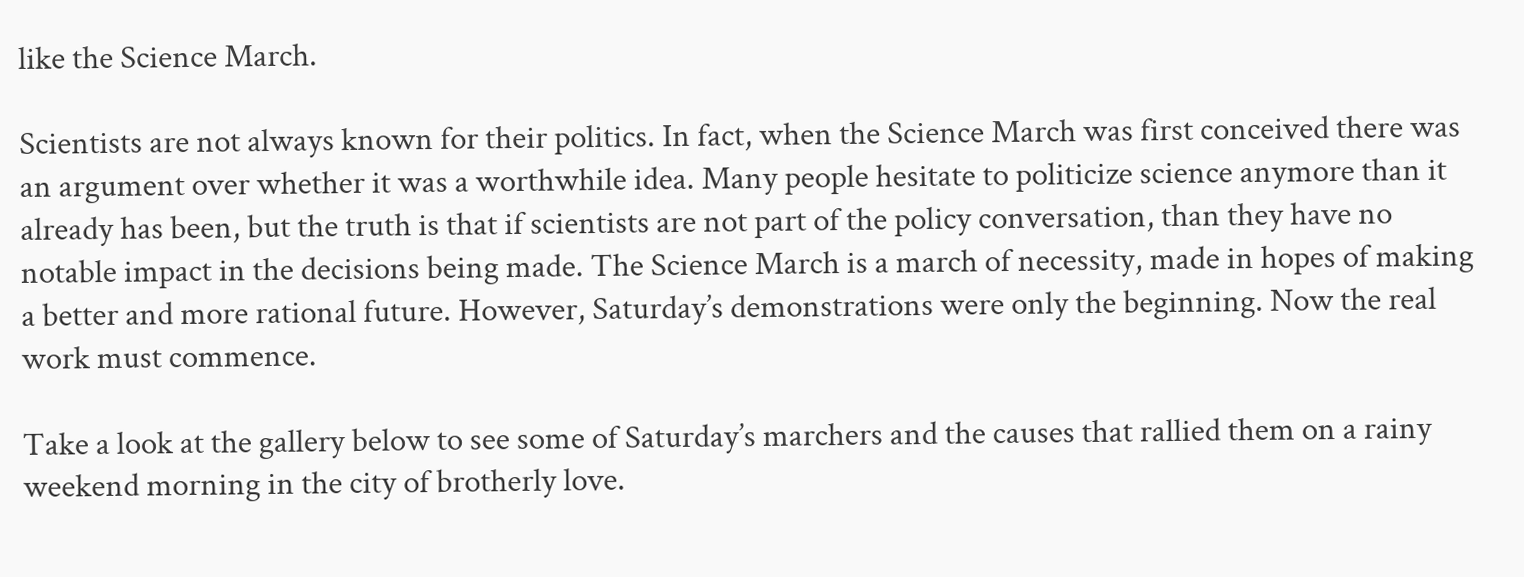like the Science March.

Scientists are not always known for their politics. In fact, when the Science March was first conceived there was an argument over whether it was a worthwhile idea. Many people hesitate to politicize science anymore than it already has been, but the truth is that if scientists are not part of the policy conversation, than they have no notable impact in the decisions being made. The Science March is a march of necessity, made in hopes of making a better and more rational future. However, Saturday’s demonstrations were only the beginning. Now the real work must commence.

Take a look at the gallery below to see some of Saturday’s marchers and the causes that rallied them on a rainy weekend morning in the city of brotherly love.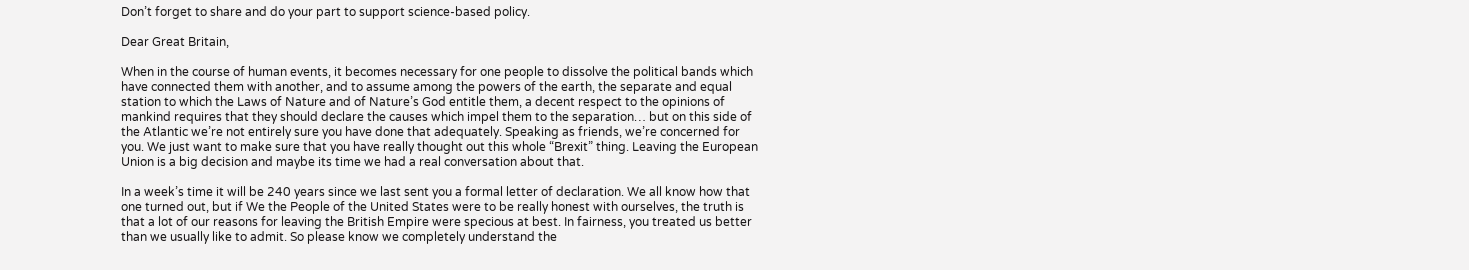Don’t forget to share and do your part to support science-based policy.

Dear Great Britain,

When in the course of human events, it becomes necessary for one people to dissolve the political bands which have connected them with another, and to assume among the powers of the earth, the separate and equal station to which the Laws of Nature and of Nature’s God entitle them, a decent respect to the opinions of mankind requires that they should declare the causes which impel them to the separation… but on this side of the Atlantic we’re not entirely sure you have done that adequately. Speaking as friends, we’re concerned for you. We just want to make sure that you have really thought out this whole “Brexit” thing. Leaving the European Union is a big decision and maybe its time we had a real conversation about that.

In a week’s time it will be 240 years since we last sent you a formal letter of declaration. We all know how that one turned out, but if We the People of the United States were to be really honest with ourselves, the truth is that a lot of our reasons for leaving the British Empire were specious at best. In fairness, you treated us better than we usually like to admit. So please know we completely understand the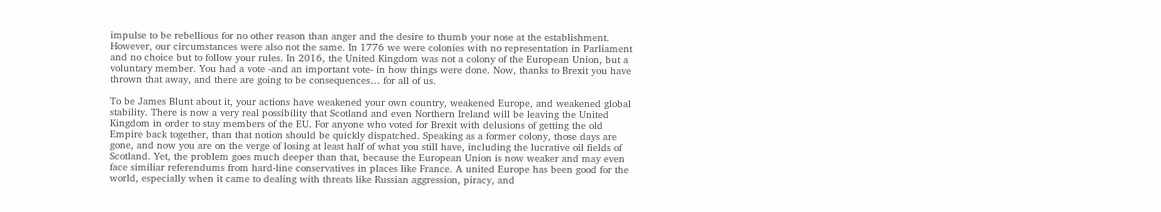impulse to be rebellious for no other reason than anger and the desire to thumb your nose at the establishment. However, our circumstances were also not the same. In 1776 we were colonies with no representation in Parliament and no choice but to follow your rules. In 2016, the United Kingdom was not a colony of the European Union, but a voluntary member. You had a vote -and an important vote- in how things were done. Now, thanks to Brexit you have thrown that away, and there are going to be consequences… for all of us.

To be James Blunt about it, your actions have weakened your own country, weakened Europe, and weakened global stability. There is now a very real possibility that Scotland and even Northern Ireland will be leaving the United Kingdom in order to stay members of the EU. For anyone who voted for Brexit with delusions of getting the old Empire back together, than that notion should be quickly dispatched. Speaking as a former colony, those days are gone, and now you are on the verge of losing at least half of what you still have, including the lucrative oil fields of Scotland. Yet, the problem goes much deeper than that, because the European Union is now weaker and may even face similiar referendums from hard-line conservatives in places like France. A united Europe has been good for the world, especially when it came to dealing with threats like Russian aggression, piracy, and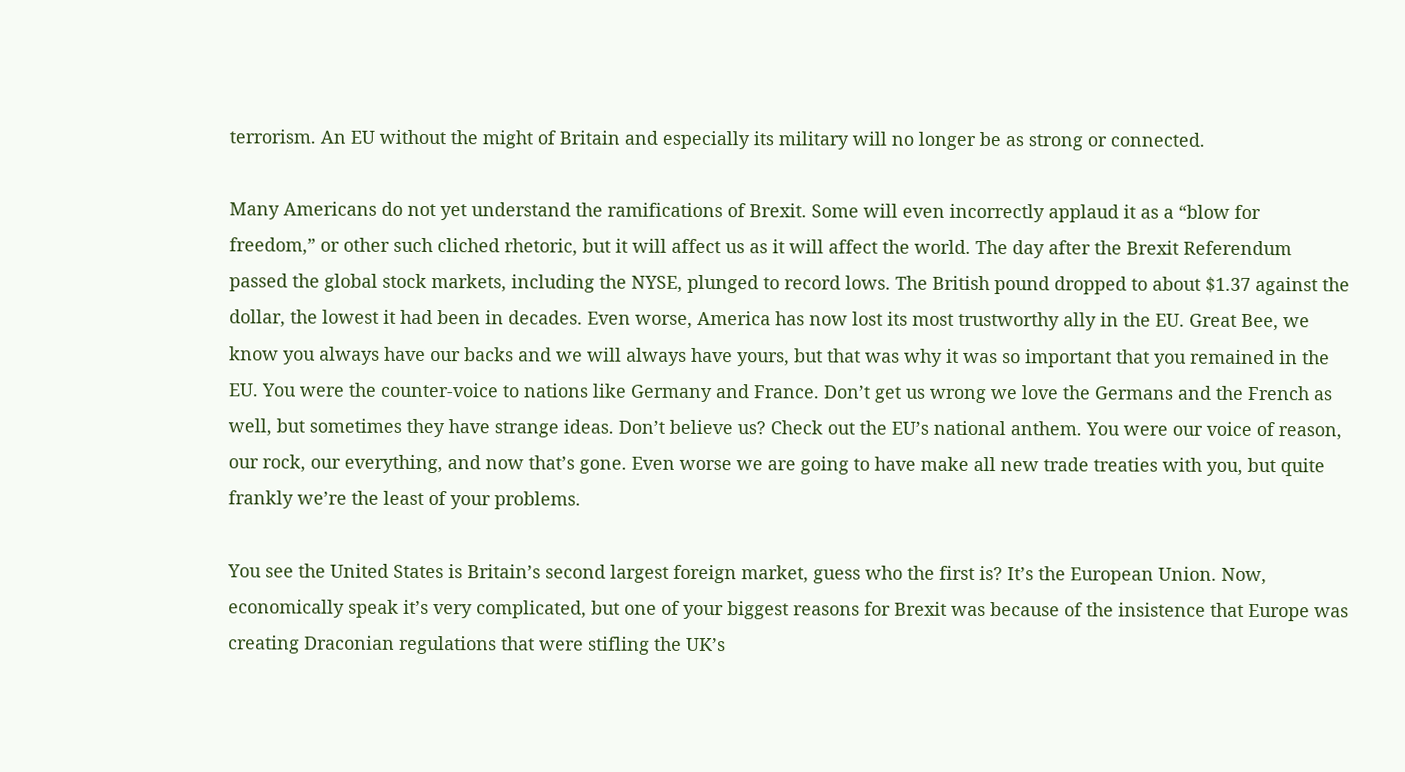terrorism. An EU without the might of Britain and especially its military will no longer be as strong or connected.

Many Americans do not yet understand the ramifications of Brexit. Some will even incorrectly applaud it as a “blow for freedom,” or other such cliched rhetoric, but it will affect us as it will affect the world. The day after the Brexit Referendum passed the global stock markets, including the NYSE, plunged to record lows. The British pound dropped to about $1.37 against the dollar, the lowest it had been in decades. Even worse, America has now lost its most trustworthy ally in the EU. Great Bee, we know you always have our backs and we will always have yours, but that was why it was so important that you remained in the EU. You were the counter-voice to nations like Germany and France. Don’t get us wrong we love the Germans and the French as well, but sometimes they have strange ideas. Don’t believe us? Check out the EU’s national anthem. You were our voice of reason, our rock, our everything, and now that’s gone. Even worse we are going to have make all new trade treaties with you, but quite frankly we’re the least of your problems.

You see the United States is Britain’s second largest foreign market, guess who the first is? It’s the European Union. Now, economically speak it’s very complicated, but one of your biggest reasons for Brexit was because of the insistence that Europe was creating Draconian regulations that were stifling the UK’s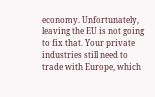economy. Unfortunately, leaving the EU is not going to fix that. Your private industries still need to trade with Europe, which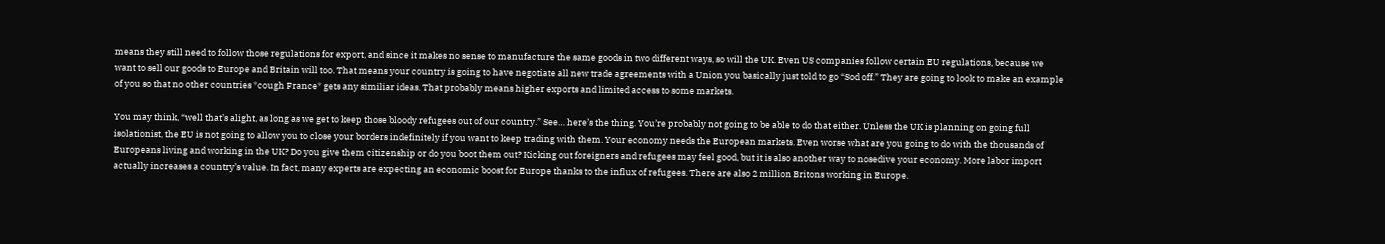means they still need to follow those regulations for export, and since it makes no sense to manufacture the same goods in two different ways, so will the UK. Even US companies follow certain EU regulations, because we want to sell our goods to Europe and Britain will too. That means your country is going to have negotiate all new trade agreements with a Union you basically just told to go “Sod off.” They are going to look to make an example of you so that no other countries *cough France* gets any similiar ideas. That probably means higher exports and limited access to some markets.

You may think, “well that’s alight, as long as we get to keep those bloody refugees out of our country.” See… here’s the thing. You’re probably not going to be able to do that either. Unless the UK is planning on going full isolationist, the EU is not going to allow you to close your borders indefinitely if you want to keep trading with them. Your economy needs the European markets. Even worse what are you going to do with the thousands of Europeans living and working in the UK? Do you give them citizenship or do you boot them out? Kicking out foreigners and refugees may feel good, but it is also another way to nosedive your economy. More labor import actually increases a country’s value. In fact, many experts are expecting an economic boost for Europe thanks to the influx of refugees. There are also 2 million Britons working in Europe.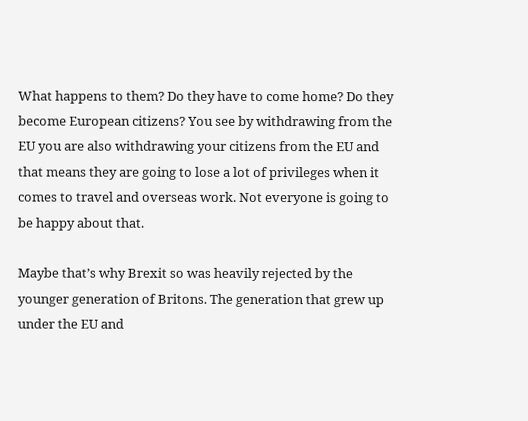What happens to them? Do they have to come home? Do they become European citizens? You see by withdrawing from the EU you are also withdrawing your citizens from the EU and that means they are going to lose a lot of privileges when it comes to travel and overseas work. Not everyone is going to be happy about that.

Maybe that’s why Brexit so was heavily rejected by the younger generation of Britons. The generation that grew up under the EU and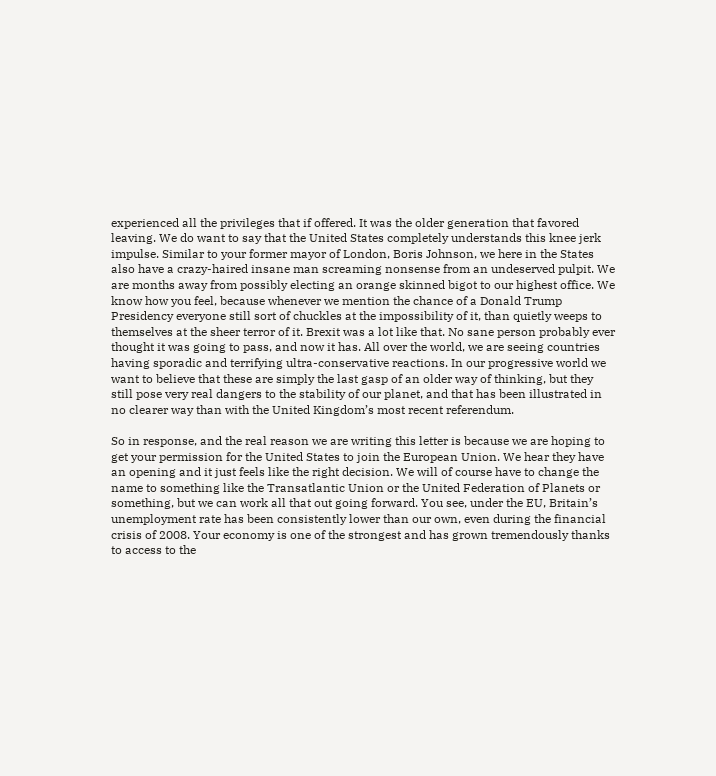experienced all the privileges that if offered. It was the older generation that favored leaving. We do want to say that the United States completely understands this knee jerk impulse. Similar to your former mayor of London, Boris Johnson, we here in the States also have a crazy-haired insane man screaming nonsense from an undeserved pulpit. We are months away from possibly electing an orange skinned bigot to our highest office. We know how you feel, because whenever we mention the chance of a Donald Trump Presidency everyone still sort of chuckles at the impossibility of it, than quietly weeps to themselves at the sheer terror of it. Brexit was a lot like that. No sane person probably ever thought it was going to pass, and now it has. All over the world, we are seeing countries having sporadic and terrifying ultra-conservative reactions. In our progressive world we want to believe that these are simply the last gasp of an older way of thinking, but they still pose very real dangers to the stability of our planet, and that has been illustrated in no clearer way than with the United Kingdom’s most recent referendum.

So in response, and the real reason we are writing this letter is because we are hoping to get your permission for the United States to join the European Union. We hear they have an opening and it just feels like the right decision. We will of course have to change the name to something like the Transatlantic Union or the United Federation of Planets or something, but we can work all that out going forward. You see, under the EU, Britain’s unemployment rate has been consistently lower than our own, even during the financial crisis of 2008. Your economy is one of the strongest and has grown tremendously thanks to access to the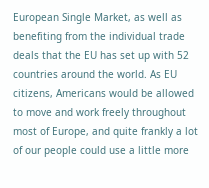European Single Market, as well as benefiting from the individual trade deals that the EU has set up with 52 countries around the world. As EU citizens, Americans would be allowed to move and work freely throughout most of Europe, and quite frankly a lot of our people could use a little more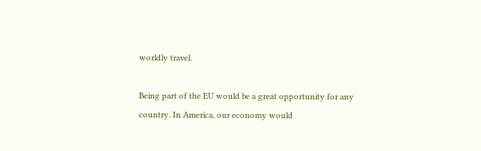worldly travel.

Being part of the EU would be a great opportunity for any country. In America, our economy would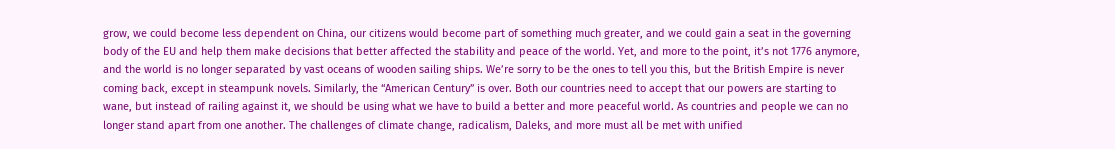grow, we could become less dependent on China, our citizens would become part of something much greater, and we could gain a seat in the governing body of the EU and help them make decisions that better affected the stability and peace of the world. Yet, and more to the point, it’s not 1776 anymore, and the world is no longer separated by vast oceans of wooden sailing ships. We’re sorry to be the ones to tell you this, but the British Empire is never coming back, except in steampunk novels. Similarly, the “American Century” is over. Both our countries need to accept that our powers are starting to wane, but instead of railing against it, we should be using what we have to build a better and more peaceful world. As countries and people we can no longer stand apart from one another. The challenges of climate change, radicalism, Daleks, and more must all be met with unified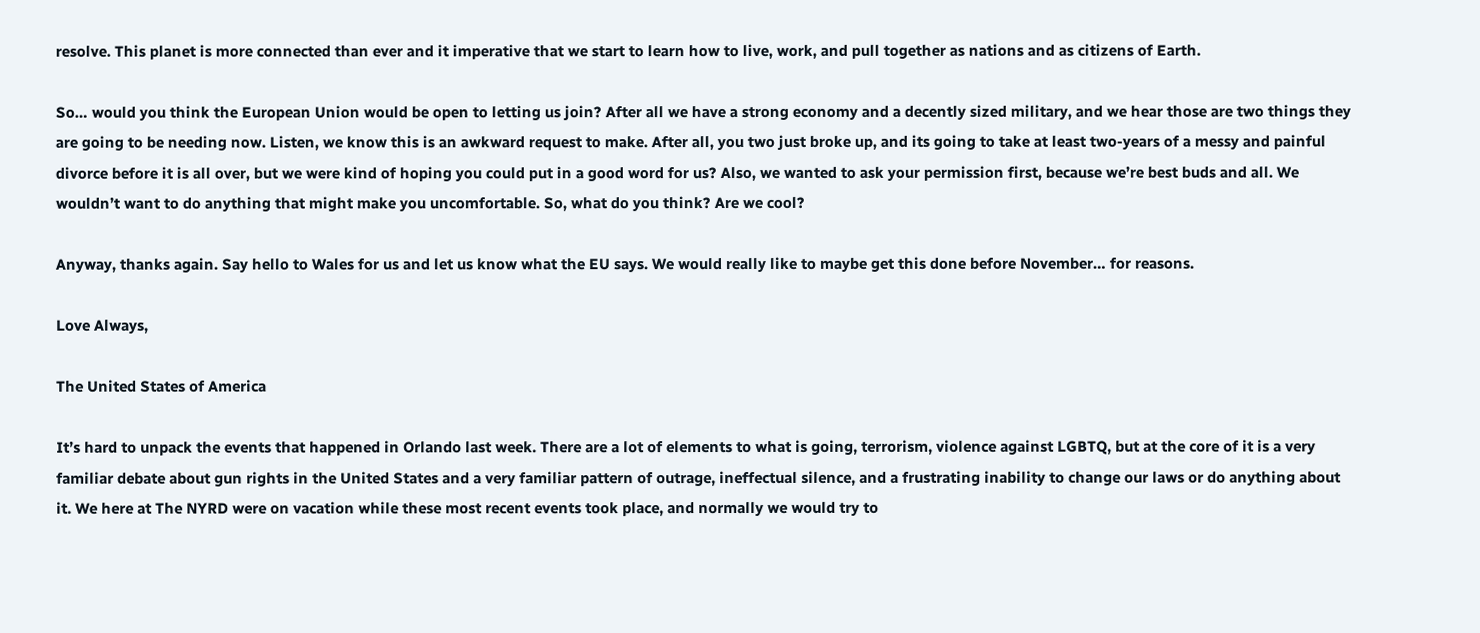resolve. This planet is more connected than ever and it imperative that we start to learn how to live, work, and pull together as nations and as citizens of Earth.

So… would you think the European Union would be open to letting us join? After all we have a strong economy and a decently sized military, and we hear those are two things they are going to be needing now. Listen, we know this is an awkward request to make. After all, you two just broke up, and its going to take at least two-years of a messy and painful divorce before it is all over, but we were kind of hoping you could put in a good word for us? Also, we wanted to ask your permission first, because we’re best buds and all. We wouldn’t want to do anything that might make you uncomfortable. So, what do you think? Are we cool?

Anyway, thanks again. Say hello to Wales for us and let us know what the EU says. We would really like to maybe get this done before November… for reasons.

Love Always,

The United States of America

It’s hard to unpack the events that happened in Orlando last week. There are a lot of elements to what is going, terrorism, violence against LGBTQ, but at the core of it is a very familiar debate about gun rights in the United States and a very familiar pattern of outrage, ineffectual silence, and a frustrating inability to change our laws or do anything about it. We here at The NYRD were on vacation while these most recent events took place, and normally we would try to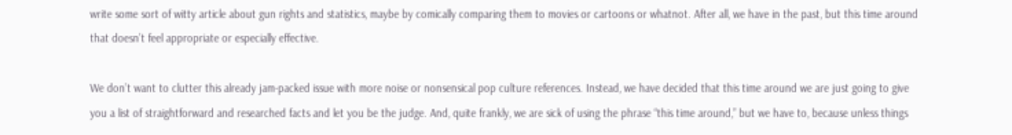write some sort of witty article about gun rights and statistics, maybe by comically comparing them to movies or cartoons or whatnot. After all, we have in the past, but this time around that doesn’t feel appropriate or especially effective.

We don’t want to clutter this already jam-packed issue with more noise or nonsensical pop culture references. Instead, we have decided that this time around we are just going to give you a list of straightforward and researched facts and let you be the judge. And, quite frankly, we are sick of using the phrase “this time around,” but we have to, because unless things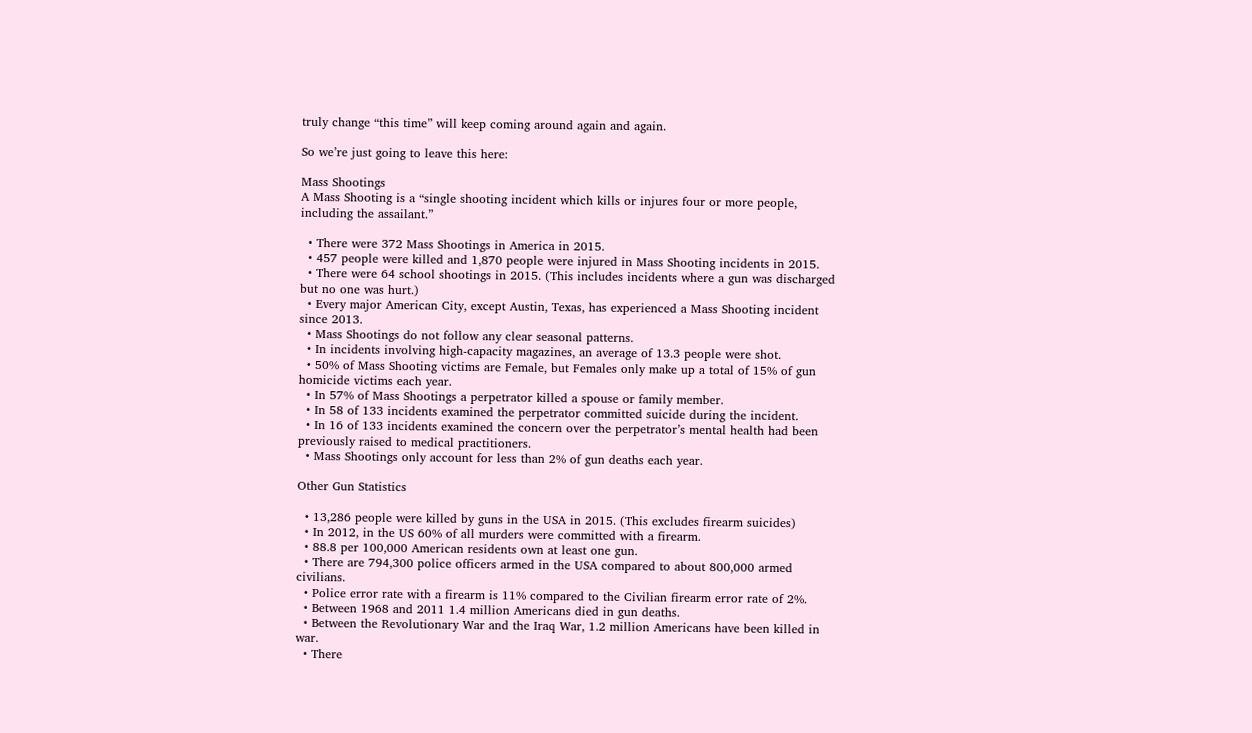truly change “this time” will keep coming around again and again.

So we’re just going to leave this here:

Mass Shootings
A Mass Shooting is a “single shooting incident which kills or injures four or more people, including the assailant.”

  • There were 372 Mass Shootings in America in 2015.
  • 457 people were killed and 1,870 people were injured in Mass Shooting incidents in 2015.
  • There were 64 school shootings in 2015. (This includes incidents where a gun was discharged but no one was hurt.)
  • Every major American City, except Austin, Texas, has experienced a Mass Shooting incident since 2013.
  • Mass Shootings do not follow any clear seasonal patterns.
  • In incidents involving high-capacity magazines, an average of 13.3 people were shot.
  • 50% of Mass Shooting victims are Female, but Females only make up a total of 15% of gun homicide victims each year.
  • In 57% of Mass Shootings a perpetrator killed a spouse or family member.
  • In 58 of 133 incidents examined the perpetrator committed suicide during the incident.
  • In 16 of 133 incidents examined the concern over the perpetrator’s mental health had been previously raised to medical practitioners.
  • Mass Shootings only account for less than 2% of gun deaths each year.

Other Gun Statistics

  • 13,286 people were killed by guns in the USA in 2015. (This excludes firearm suicides)
  • In 2012, in the US 60% of all murders were committed with a firearm.
  • 88.8 per 100,000 American residents own at least one gun.
  • There are 794,300 police officers armed in the USA compared to about 800,000 armed civilians.
  • Police error rate with a firearm is 11% compared to the Civilian firearm error rate of 2%.
  • Between 1968 and 2011 1.4 million Americans died in gun deaths.
  • Between the Revolutionary War and the Iraq War, 1.2 million Americans have been killed in war.
  • There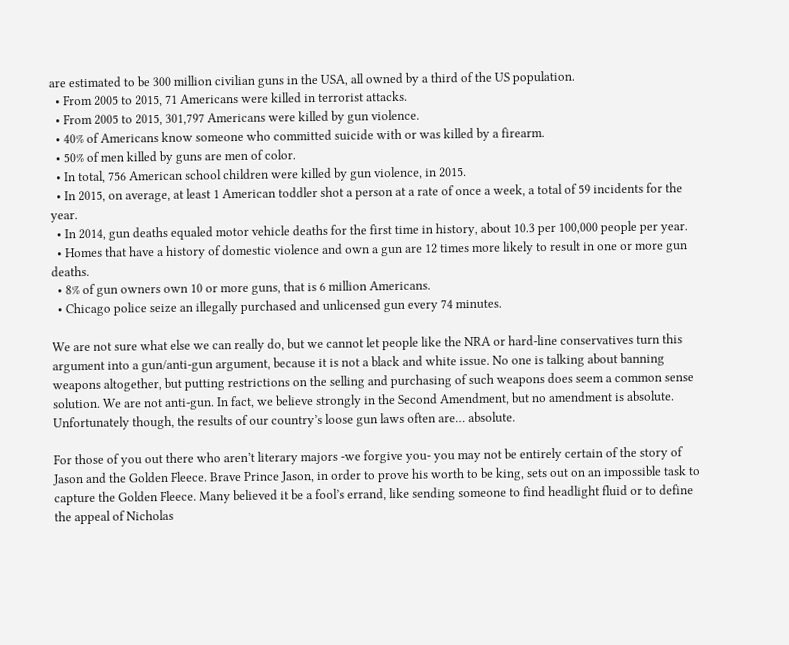are estimated to be 300 million civilian guns in the USA, all owned by a third of the US population.
  • From 2005 to 2015, 71 Americans were killed in terrorist attacks.
  • From 2005 to 2015, 301,797 Americans were killed by gun violence.
  • 40% of Americans know someone who committed suicide with or was killed by a firearm.
  • 50% of men killed by guns are men of color.
  • In total, 756 American school children were killed by gun violence, in 2015.
  • In 2015, on average, at least 1 American toddler shot a person at a rate of once a week, a total of 59 incidents for the year.
  • In 2014, gun deaths equaled motor vehicle deaths for the first time in history, about 10.3 per 100,000 people per year.
  • Homes that have a history of domestic violence and own a gun are 12 times more likely to result in one or more gun deaths.
  • 8% of gun owners own 10 or more guns, that is 6 million Americans.
  • Chicago police seize an illegally purchased and unlicensed gun every 74 minutes.

We are not sure what else we can really do, but we cannot let people like the NRA or hard-line conservatives turn this argument into a gun/anti-gun argument, because it is not a black and white issue. No one is talking about banning weapons altogether, but putting restrictions on the selling and purchasing of such weapons does seem a common sense solution. We are not anti-gun. In fact, we believe strongly in the Second Amendment, but no amendment is absolute. Unfortunately though, the results of our country’s loose gun laws often are… absolute.

For those of you out there who aren’t literary majors -we forgive you- you may not be entirely certain of the story of Jason and the Golden Fleece. Brave Prince Jason, in order to prove his worth to be king, sets out on an impossible task to capture the Golden Fleece. Many believed it be a fool’s errand, like sending someone to find headlight fluid or to define the appeal of Nicholas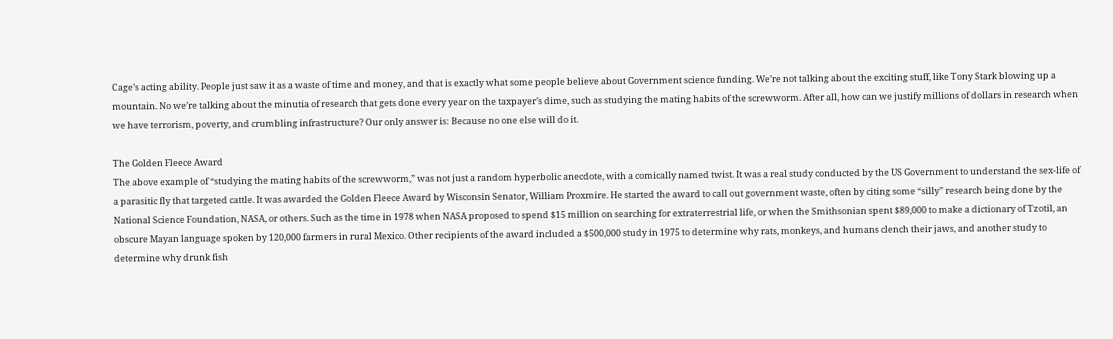Cage’s acting ability. People just saw it as a waste of time and money, and that is exactly what some people believe about Government science funding. We’re not talking about the exciting stuff, like Tony Stark blowing up a mountain. No we’re talking about the minutia of research that gets done every year on the taxpayer’s dime, such as studying the mating habits of the screwworm. After all, how can we justify millions of dollars in research when we have terrorism, poverty, and crumbling infrastructure? Our only answer is: Because no one else will do it.

The Golden Fleece Award
The above example of “studying the mating habits of the screwworm,” was not just a random hyperbolic anecdote, with a comically named twist. It was a real study conducted by the US Government to understand the sex-life of a parasitic fly that targeted cattle. It was awarded the Golden Fleece Award by Wisconsin Senator, William Proxmire. He started the award to call out government waste, often by citing some “silly” research being done by the National Science Foundation, NASA, or others. Such as the time in 1978 when NASA proposed to spend $15 million on searching for extraterrestrial life, or when the Smithsonian spent $89,000 to make a dictionary of Tzotil, an obscure Mayan language spoken by 120,000 farmers in rural Mexico. Other recipients of the award included a $500,000 study in 1975 to determine why rats, monkeys, and humans clench their jaws, and another study to determine why drunk fish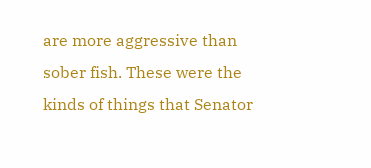are more aggressive than sober fish. These were the kinds of things that Senator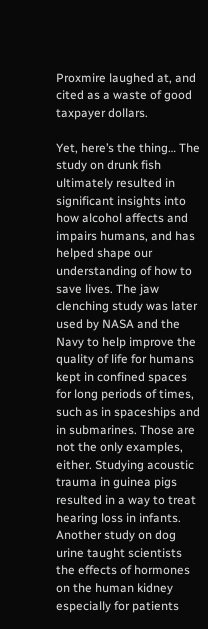Proxmire laughed at, and cited as a waste of good taxpayer dollars.

Yet, here’s the thing… The study on drunk fish ultimately resulted in significant insights into how alcohol affects and impairs humans, and has helped shape our understanding of how to save lives. The jaw clenching study was later used by NASA and the Navy to help improve the quality of life for humans kept in confined spaces for long periods of times, such as in spaceships and in submarines. Those are not the only examples, either. Studying acoustic trauma in guinea pigs resulted in a way to treat hearing loss in infants. Another study on dog urine taught scientists the effects of hormones on the human kidney especially for patients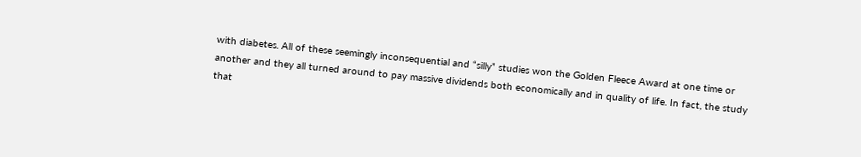with diabetes. All of these seemingly inconsequential and “silly” studies won the Golden Fleece Award at one time or another and they all turned around to pay massive dividends both economically and in quality of life. In fact, the study that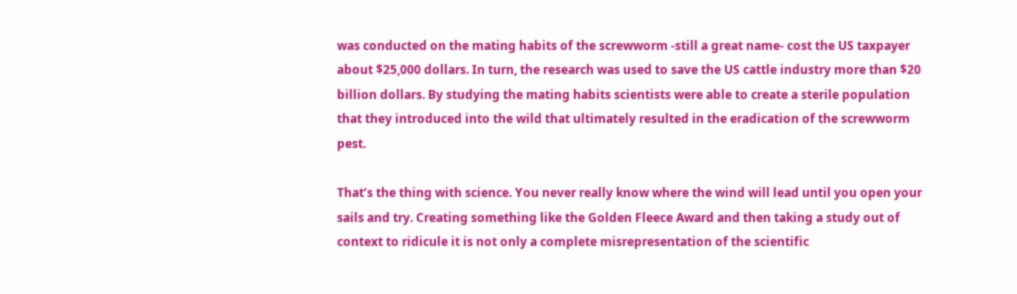was conducted on the mating habits of the screwworm -still a great name- cost the US taxpayer about $25,000 dollars. In turn, the research was used to save the US cattle industry more than $20 billion dollars. By studying the mating habits scientists were able to create a sterile population that they introduced into the wild that ultimately resulted in the eradication of the screwworm pest.

That’s the thing with science. You never really know where the wind will lead until you open your sails and try. Creating something like the Golden Fleece Award and then taking a study out of context to ridicule it is not only a complete misrepresentation of the scientific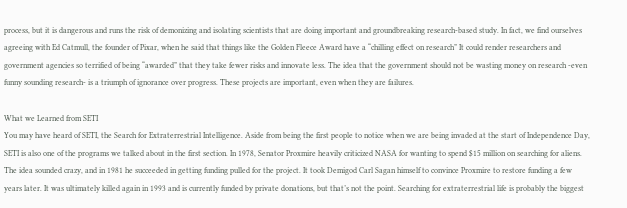process, but it is dangerous and runs the risk of demonizing and isolating scientists that are doing important and groundbreaking research-based study. In fact, we find ourselves agreeing with Ed Catmull, the founder of Pixar, when he said that things like the Golden Fleece Award have a “chilling effect on research” It could render researchers and government agencies so terrified of being “awarded” that they take fewer risks and innovate less. The idea that the government should not be wasting money on research -even funny sounding research- is a triumph of ignorance over progress. These projects are important, even when they are failures.

What we Learned from SETI
You may have heard of SETI, the Search for Extraterrestrial Intelligence. Aside from being the first people to notice when we are being invaded at the start of Independence Day, SETI is also one of the programs we talked about in the first section. In 1978, Senator Proxmire heavily criticized NASA for wanting to spend $15 million on searching for aliens. The idea sounded crazy, and in 1981 he succeeded in getting funding pulled for the project. It took Demigod Carl Sagan himself to convince Proxmire to restore funding a few years later. It was ultimately killed again in 1993 and is currently funded by private donations, but that’s not the point. Searching for extraterrestrial life is probably the biggest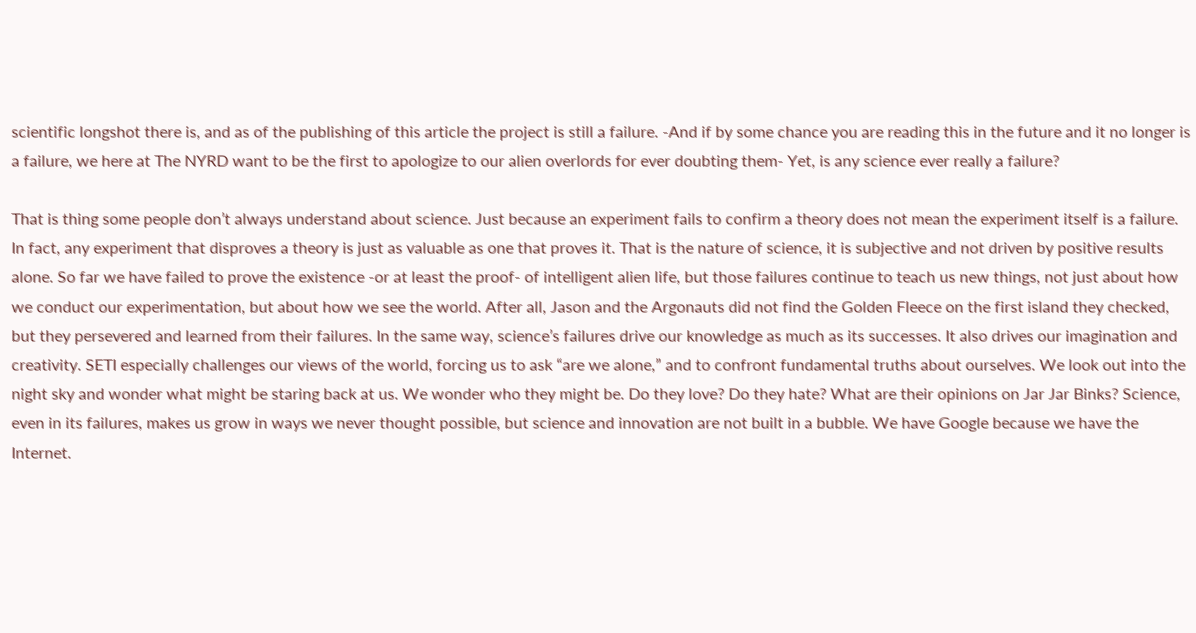scientific longshot there is, and as of the publishing of this article the project is still a failure. -And if by some chance you are reading this in the future and it no longer is a failure, we here at The NYRD want to be the first to apologize to our alien overlords for ever doubting them- Yet, is any science ever really a failure?

That is thing some people don’t always understand about science. Just because an experiment fails to confirm a theory does not mean the experiment itself is a failure. In fact, any experiment that disproves a theory is just as valuable as one that proves it. That is the nature of science, it is subjective and not driven by positive results alone. So far we have failed to prove the existence -or at least the proof- of intelligent alien life, but those failures continue to teach us new things, not just about how we conduct our experimentation, but about how we see the world. After all, Jason and the Argonauts did not find the Golden Fleece on the first island they checked, but they persevered and learned from their failures. In the same way, science’s failures drive our knowledge as much as its successes. It also drives our imagination and creativity. SETI especially challenges our views of the world, forcing us to ask “are we alone,” and to confront fundamental truths about ourselves. We look out into the night sky and wonder what might be staring back at us. We wonder who they might be. Do they love? Do they hate? What are their opinions on Jar Jar Binks? Science, even in its failures, makes us grow in ways we never thought possible, but science and innovation are not built in a bubble. We have Google because we have the Internet.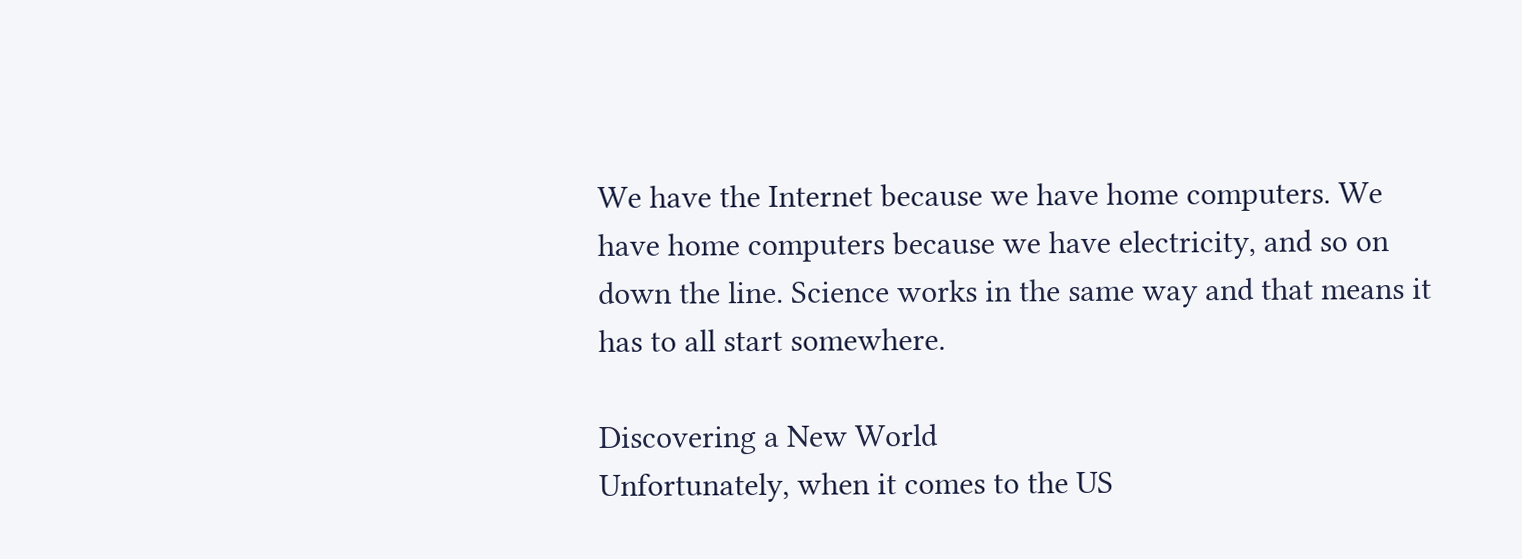We have the Internet because we have home computers. We have home computers because we have electricity, and so on down the line. Science works in the same way and that means it has to all start somewhere.

Discovering a New World
Unfortunately, when it comes to the US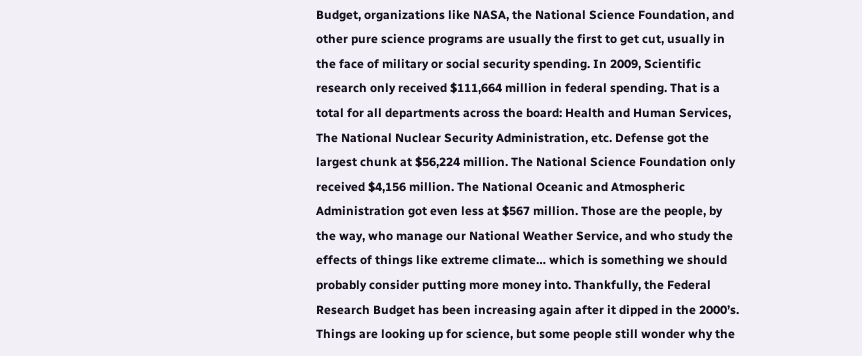Budget, organizations like NASA, the National Science Foundation, and other pure science programs are usually the first to get cut, usually in the face of military or social security spending. In 2009, Scientific research only received $111,664 million in federal spending. That is a total for all departments across the board: Health and Human Services, The National Nuclear Security Administration, etc. Defense got the largest chunk at $56,224 million. The National Science Foundation only received $4,156 million. The National Oceanic and Atmospheric Administration got even less at $567 million. Those are the people, by the way, who manage our National Weather Service, and who study the effects of things like extreme climate… which is something we should probably consider putting more money into. Thankfully, the Federal Research Budget has been increasing again after it dipped in the 2000’s. Things are looking up for science, but some people still wonder why the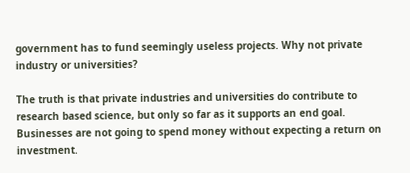government has to fund seemingly useless projects. Why not private industry or universities?

The truth is that private industries and universities do contribute to research based science, but only so far as it supports an end goal. Businesses are not going to spend money without expecting a return on investment.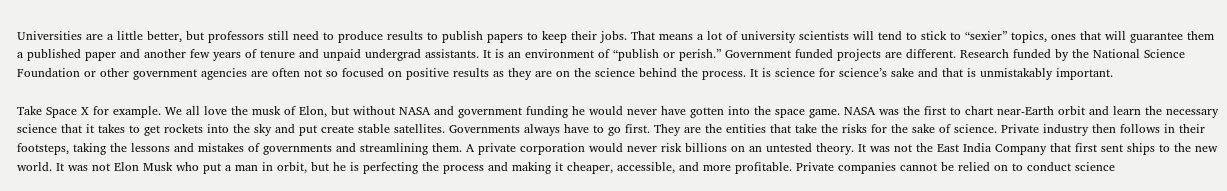Universities are a little better, but professors still need to produce results to publish papers to keep their jobs. That means a lot of university scientists will tend to stick to “sexier” topics, ones that will guarantee them a published paper and another few years of tenure and unpaid undergrad assistants. It is an environment of “publish or perish.” Government funded projects are different. Research funded by the National Science Foundation or other government agencies are often not so focused on positive results as they are on the science behind the process. It is science for science’s sake and that is unmistakably important.

Take Space X for example. We all love the musk of Elon, but without NASA and government funding he would never have gotten into the space game. NASA was the first to chart near-Earth orbit and learn the necessary science that it takes to get rockets into the sky and put create stable satellites. Governments always have to go first. They are the entities that take the risks for the sake of science. Private industry then follows in their footsteps, taking the lessons and mistakes of governments and streamlining them. A private corporation would never risk billions on an untested theory. It was not the East India Company that first sent ships to the new world. It was not Elon Musk who put a man in orbit, but he is perfecting the process and making it cheaper, accessible, and more profitable. Private companies cannot be relied on to conduct science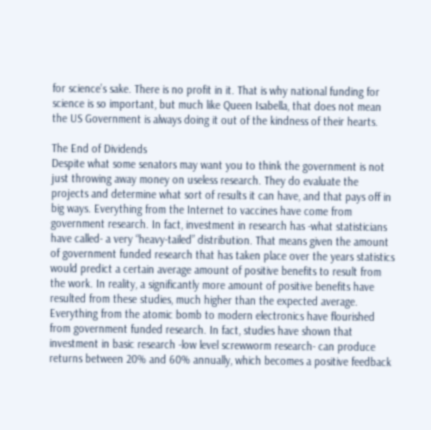for science’s sake. There is no profit in it. That is why national funding for science is so important, but much like Queen Isabella, that does not mean the US Government is always doing it out of the kindness of their hearts.

The End of Dividends
Despite what some senators may want you to think the government is not just throwing away money on useless research. They do evaluate the projects and determine what sort of results it can have, and that pays off in big ways. Everything from the Internet to vaccines have come from government research. In fact, investment in research has -what statisticians have called- a very “heavy-tailed” distribution. That means given the amount of government funded research that has taken place over the years statistics would predict a certain average amount of positive benefits to result from the work. In reality, a significantly more amount of positive benefits have resulted from these studies, much higher than the expected average. Everything from the atomic bomb to modern electronics have flourished from government funded research. In fact, studies have shown that investment in basic research -low level screwworm research- can produce returns between 20% and 60% annually, which becomes a positive feedback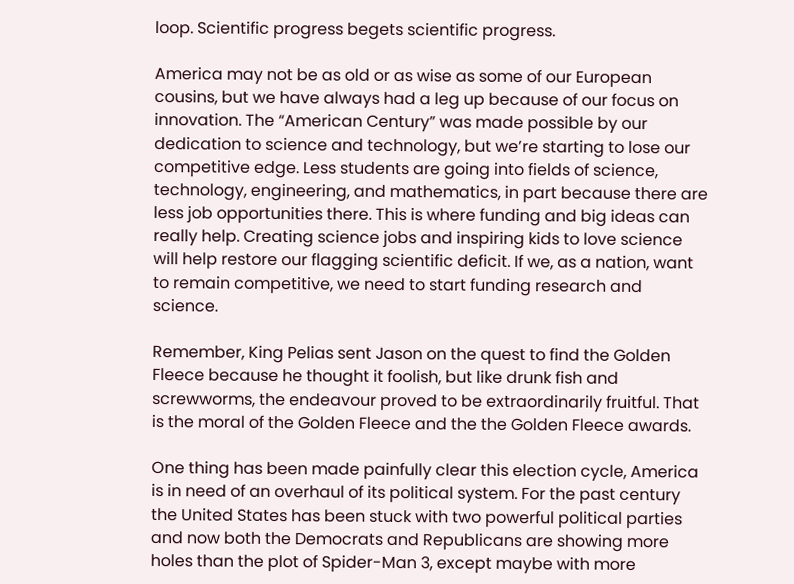loop. Scientific progress begets scientific progress.

America may not be as old or as wise as some of our European cousins, but we have always had a leg up because of our focus on innovation. The “American Century” was made possible by our dedication to science and technology, but we’re starting to lose our competitive edge. Less students are going into fields of science, technology, engineering, and mathematics, in part because there are less job opportunities there. This is where funding and big ideas can really help. Creating science jobs and inspiring kids to love science will help restore our flagging scientific deficit. If we, as a nation, want to remain competitive, we need to start funding research and science.

Remember, King Pelias sent Jason on the quest to find the Golden Fleece because he thought it foolish, but like drunk fish and screwworms, the endeavour proved to be extraordinarily fruitful. That is the moral of the Golden Fleece and the the Golden Fleece awards.

One thing has been made painfully clear this election cycle, America is in need of an overhaul of its political system. For the past century the United States has been stuck with two powerful political parties and now both the Democrats and Republicans are showing more holes than the plot of Spider-Man 3, except maybe with more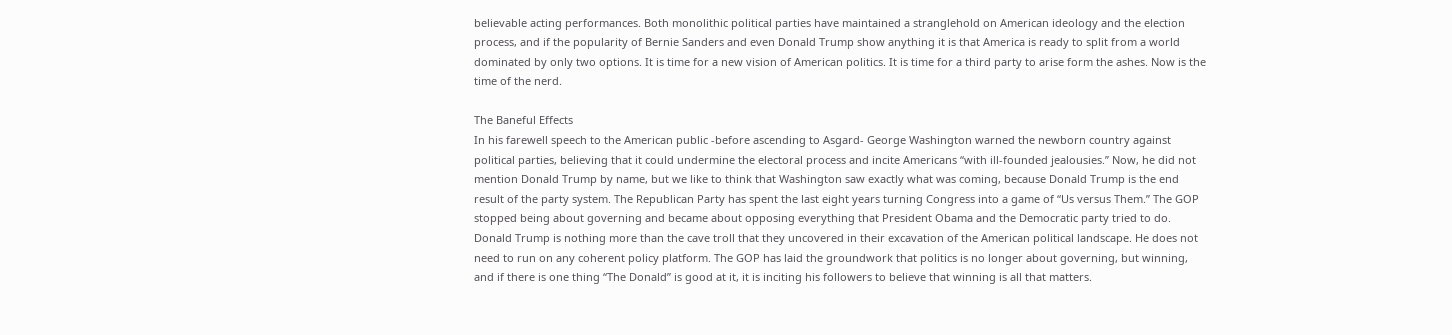believable acting performances. Both monolithic political parties have maintained a stranglehold on American ideology and the election process, and if the popularity of Bernie Sanders and even Donald Trump show anything it is that America is ready to split from a world dominated by only two options. It is time for a new vision of American politics. It is time for a third party to arise form the ashes. Now is the time of the nerd.

The Baneful Effects
In his farewell speech to the American public -before ascending to Asgard- George Washington warned the newborn country against political parties, believing that it could undermine the electoral process and incite Americans “with ill-founded jealousies.” Now, he did not mention Donald Trump by name, but we like to think that Washington saw exactly what was coming, because Donald Trump is the end result of the party system. The Republican Party has spent the last eight years turning Congress into a game of “Us versus Them.” The GOP stopped being about governing and became about opposing everything that President Obama and the Democratic party tried to do. Donald Trump is nothing more than the cave troll that they uncovered in their excavation of the American political landscape. He does not need to run on any coherent policy platform. The GOP has laid the groundwork that politics is no longer about governing, but winning, and if there is one thing “The Donald” is good at it, it is inciting his followers to believe that winning is all that matters.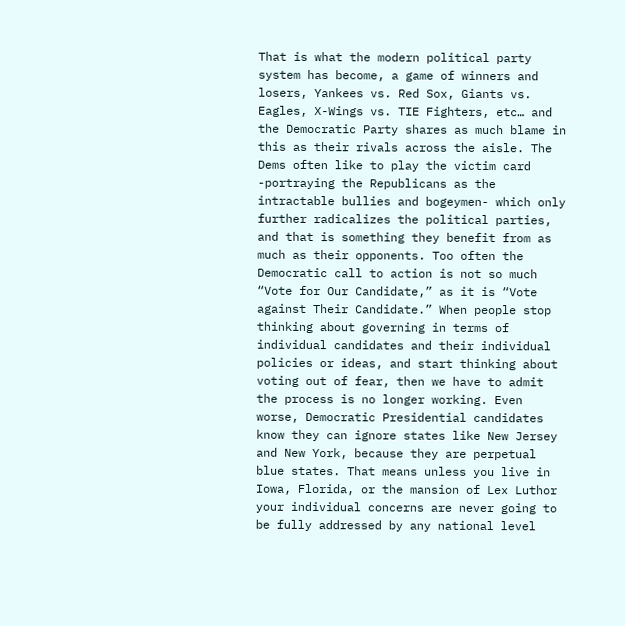That is what the modern political party system has become, a game of winners and losers, Yankees vs. Red Sox, Giants vs. Eagles, X-Wings vs. TIE Fighters, etc… and the Democratic Party shares as much blame in this as their rivals across the aisle. The Dems often like to play the victim card -portraying the Republicans as the intractable bullies and bogeymen- which only further radicalizes the political parties, and that is something they benefit from as much as their opponents. Too often the Democratic call to action is not so much “Vote for Our Candidate,” as it is “Vote against Their Candidate.” When people stop thinking about governing in terms of individual candidates and their individual policies or ideas, and start thinking about voting out of fear, then we have to admit the process is no longer working. Even worse, Democratic Presidential candidates know they can ignore states like New Jersey and New York, because they are perpetual blue states. That means unless you live in Iowa, Florida, or the mansion of Lex Luthor your individual concerns are never going to be fully addressed by any national level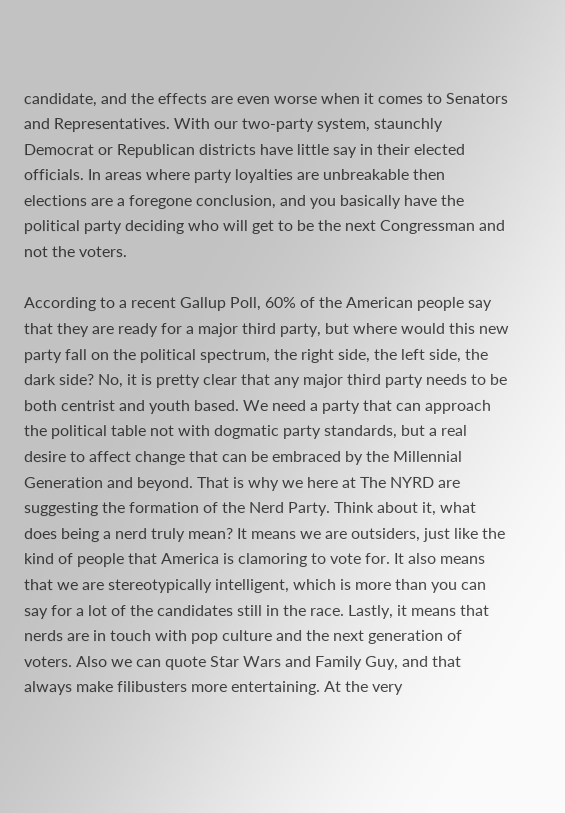candidate, and the effects are even worse when it comes to Senators and Representatives. With our two-party system, staunchly Democrat or Republican districts have little say in their elected officials. In areas where party loyalties are unbreakable then elections are a foregone conclusion, and you basically have the political party deciding who will get to be the next Congressman and not the voters.

According to a recent Gallup Poll, 60% of the American people say that they are ready for a major third party, but where would this new party fall on the political spectrum, the right side, the left side, the dark side? No, it is pretty clear that any major third party needs to be both centrist and youth based. We need a party that can approach the political table not with dogmatic party standards, but a real desire to affect change that can be embraced by the Millennial Generation and beyond. That is why we here at The NYRD are suggesting the formation of the Nerd Party. Think about it, what does being a nerd truly mean? It means we are outsiders, just like the kind of people that America is clamoring to vote for. It also means that we are stereotypically intelligent, which is more than you can say for a lot of the candidates still in the race. Lastly, it means that nerds are in touch with pop culture and the next generation of voters. Also we can quote Star Wars and Family Guy, and that always make filibusters more entertaining. At the very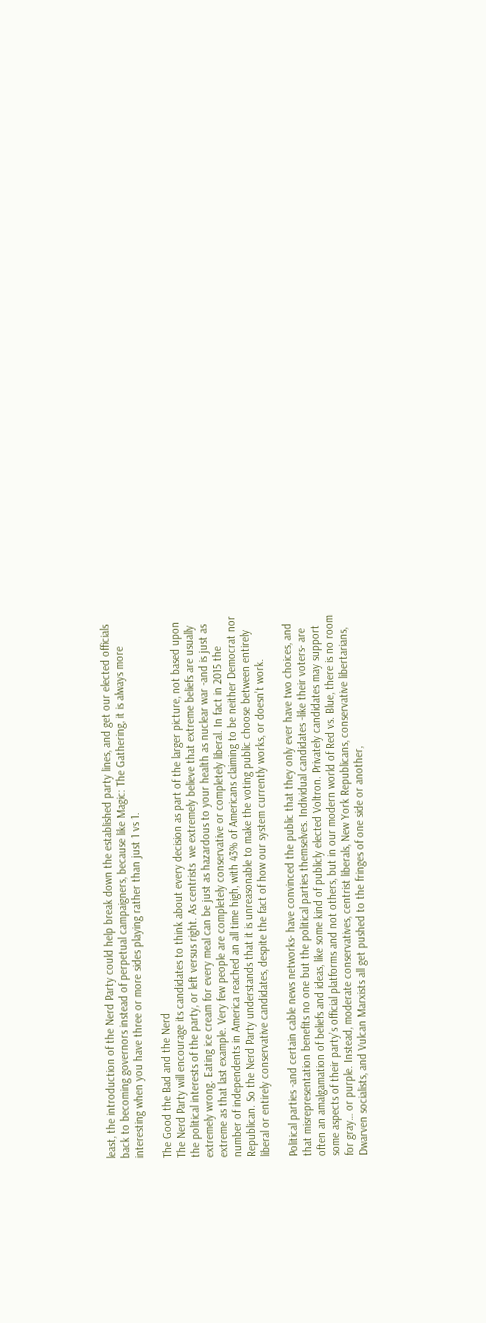least, the introduction of the Nerd Party could help break down the established party lines, and get our elected officials back to becoming governors instead of perpetual campaigners, because like Magic: The Gathering, it is always more interesting when you have three or more sides playing rather than just 1 vs 1.

The Good the Bad and the Nerd
The Nerd Party will encourage its candidates to think about every decision as part of the larger picture, not based upon the political interests of the party, or left versus right. As centrists  we extremely believe that extreme beliefs are usually extremely wrong. Eating ice cream for every meal can be just as hazardous to your health as nuclear war -and is just as extreme as that last example. Very few people are completely conservative or completely liberal. In fact in 2015 the number of independents in America reached an all time high, with 43% of Americans claiming to be neither Democrat nor Republican. So the Nerd Party understands that it is unreasonable to make the voting public choose between entirely liberal or entirely conservative candidates, despite the fact of how our system currently works, or doesn’t work.

Political parties -and certain cable news networks- have convinced the public that they only ever have two choices, and that misrepresentation benefits no one but the political parties themselves. Individual candidates -like their voters- are often an amalgamation of beliefs and ideas, like some kind of publicly elected Voltron. Privately candidates may support some aspects of their party’s official platforms and not others, but in our modern world of Red vs. Blue, there is no room for gray… or purple. Instead, moderate conservatives, centrist liberals, New York Republicans, conservative libertarians, Dwarven socialists, and Vulcan Marxists all get pushed to the fringes of one side or another,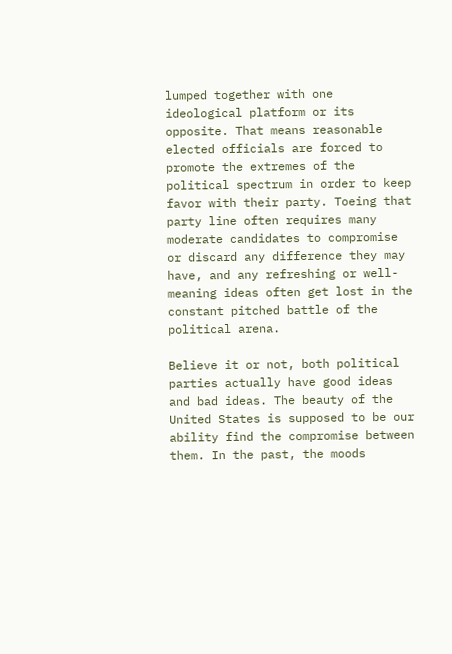lumped together with one ideological platform or its opposite. That means reasonable elected officials are forced to promote the extremes of the political spectrum in order to keep favor with their party. Toeing that party line often requires many moderate candidates to compromise or discard any difference they may have, and any refreshing or well-meaning ideas often get lost in the constant pitched battle of the political arena.

Believe it or not, both political parties actually have good ideas and bad ideas. The beauty of the United States is supposed to be our ability find the compromise between them. In the past, the moods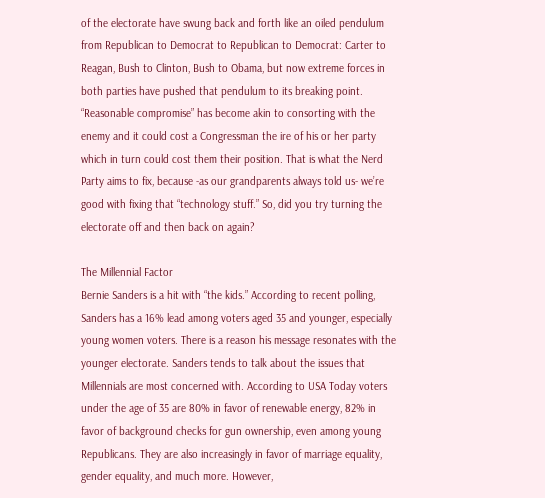of the electorate have swung back and forth like an oiled pendulum from Republican to Democrat to Republican to Democrat: Carter to Reagan, Bush to Clinton, Bush to Obama, but now extreme forces in both parties have pushed that pendulum to its breaking point. “Reasonable compromise” has become akin to consorting with the enemy and it could cost a Congressman the ire of his or her party which in turn could cost them their position. That is what the Nerd Party aims to fix, because -as our grandparents always told us- we’re good with fixing that “technology stuff.” So, did you try turning the electorate off and then back on again?

The Millennial Factor
Bernie Sanders is a hit with “the kids.” According to recent polling, Sanders has a 16% lead among voters aged 35 and younger, especially young women voters. There is a reason his message resonates with the younger electorate. Sanders tends to talk about the issues that Millennials are most concerned with. According to USA Today voters under the age of 35 are 80% in favor of renewable energy, 82% in favor of background checks for gun ownership, even among young Republicans. They are also increasingly in favor of marriage equality, gender equality, and much more. However,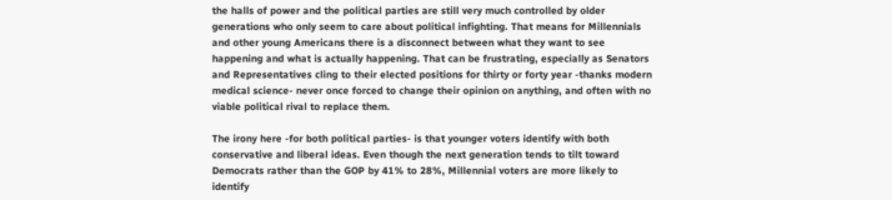the halls of power and the political parties are still very much controlled by older generations who only seem to care about political infighting. That means for Millennials and other young Americans there is a disconnect between what they want to see happening and what is actually happening. That can be frustrating, especially as Senators and Representatives cling to their elected positions for thirty or forty year -thanks modern medical science- never once forced to change their opinion on anything, and often with no viable political rival to replace them.

The irony here -for both political parties- is that younger voters identify with both conservative and liberal ideas. Even though the next generation tends to tilt toward Democrats rather than the GOP by 41% to 28%, Millennial voters are more likely to identify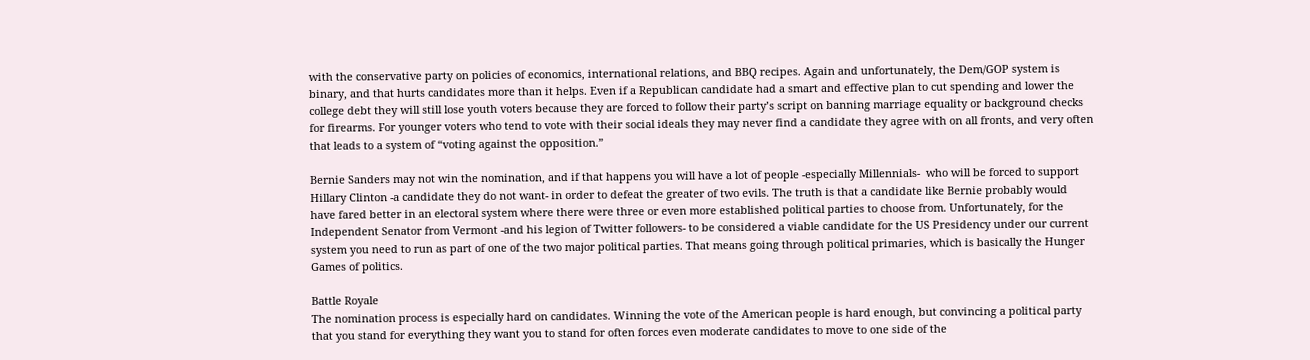with the conservative party on policies of economics, international relations, and BBQ recipes. Again and unfortunately, the Dem/GOP system is binary, and that hurts candidates more than it helps. Even if a Republican candidate had a smart and effective plan to cut spending and lower the college debt they will still lose youth voters because they are forced to follow their party’s script on banning marriage equality or background checks for firearms. For younger voters who tend to vote with their social ideals they may never find a candidate they agree with on all fronts, and very often that leads to a system of “voting against the opposition.”

Bernie Sanders may not win the nomination, and if that happens you will have a lot of people -especially Millennials-  who will be forced to support Hillary Clinton -a candidate they do not want- in order to defeat the greater of two evils. The truth is that a candidate like Bernie probably would have fared better in an electoral system where there were three or even more established political parties to choose from. Unfortunately, for the Independent Senator from Vermont -and his legion of Twitter followers- to be considered a viable candidate for the US Presidency under our current system you need to run as part of one of the two major political parties. That means going through political primaries, which is basically the Hunger Games of politics.

Battle Royale
The nomination process is especially hard on candidates. Winning the vote of the American people is hard enough, but convincing a political party that you stand for everything they want you to stand for often forces even moderate candidates to move to one side of the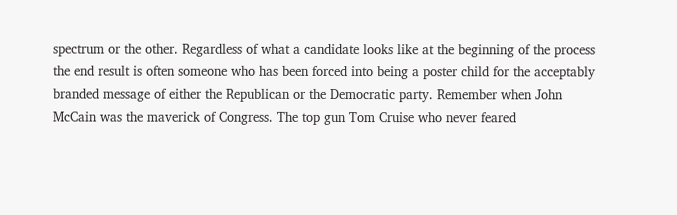spectrum or the other. Regardless of what a candidate looks like at the beginning of the process the end result is often someone who has been forced into being a poster child for the acceptably branded message of either the Republican or the Democratic party. Remember when John McCain was the maverick of Congress. The top gun Tom Cruise who never feared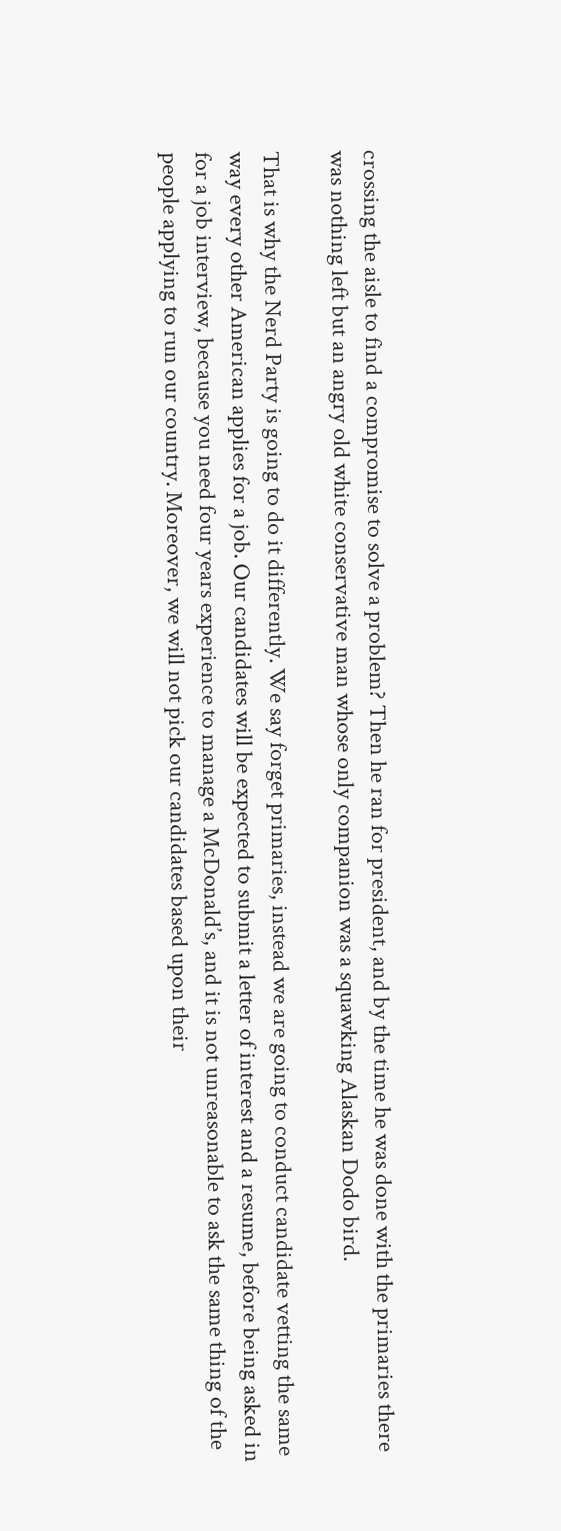crossing the aisle to find a compromise to solve a problem? Then he ran for president, and by the time he was done with the primaries there was nothing left but an angry old white conservative man whose only companion was a squawking Alaskan Dodo bird.

That is why the Nerd Party is going to do it differently. We say forget primaries, instead we are going to conduct candidate vetting the same way every other American applies for a job. Our candidates will be expected to submit a letter of interest and a resume, before being asked in for a job interview, because you need four years experience to manage a McDonald’s, and it is not unreasonable to ask the same thing of the people applying to run our country. Moreover, we will not pick our candidates based upon their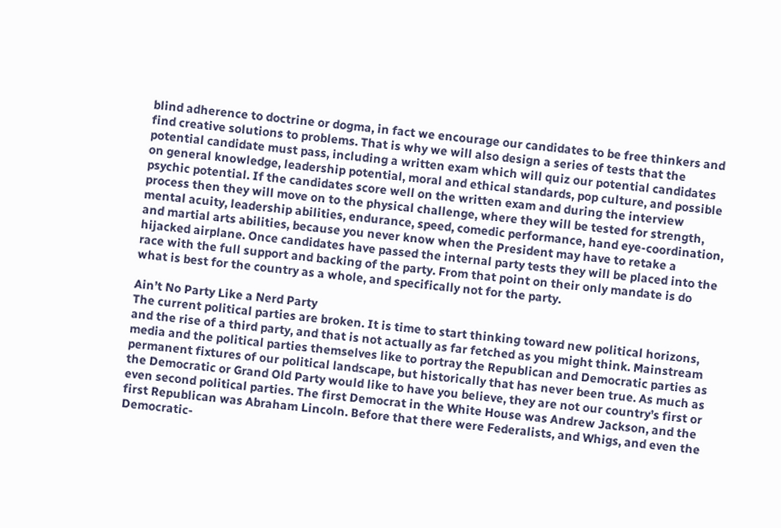blind adherence to doctrine or dogma, in fact we encourage our candidates to be free thinkers and find creative solutions to problems. That is why we will also design a series of tests that the potential candidate must pass, including a written exam which will quiz our potential candidates on general knowledge, leadership potential, moral and ethical standards, pop culture, and possible psychic potential. If the candidates score well on the written exam and during the interview process then they will move on to the physical challenge, where they will be tested for strength, mental acuity, leadership abilities, endurance, speed, comedic performance, hand eye-coordination, and martial arts abilities, because you never know when the President may have to retake a hijacked airplane. Once candidates have passed the internal party tests they will be placed into the race with the full support and backing of the party. From that point on their only mandate is do what is best for the country as a whole, and specifically not for the party.

Ain’t No Party Like a Nerd Party
The current political parties are broken. It is time to start thinking toward new political horizons, and the rise of a third party, and that is not actually as far fetched as you might think. Mainstream media and the political parties themselves like to portray the Republican and Democratic parties as permanent fixtures of our political landscape, but historically that has never been true. As much as the Democratic or Grand Old Party would like to have you believe, they are not our country’s first or even second political parties. The first Democrat in the White House was Andrew Jackson, and the first Republican was Abraham Lincoln. Before that there were Federalists, and Whigs, and even the Democratic-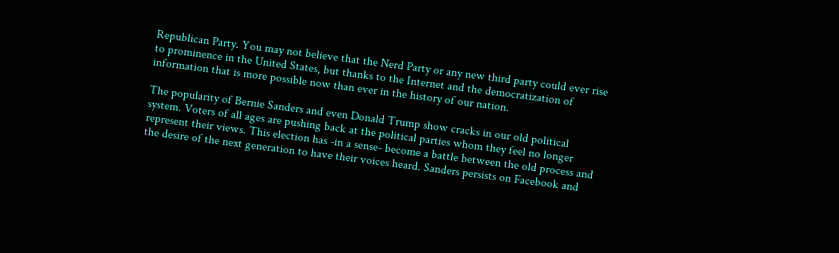Republican Party. You may not believe that the Nerd Party or any new third party could ever rise to prominence in the United States, but thanks to the Internet and the democratization of information that is more possible now than ever in the history of our nation.

The popularity of Bernie Sanders and even Donald Trump show cracks in our old political system. Voters of all ages are pushing back at the political parties whom they feel no longer represent their views. This election has -in a sense- become a battle between the old process and the desire of the next generation to have their voices heard. Sanders persists on Facebook and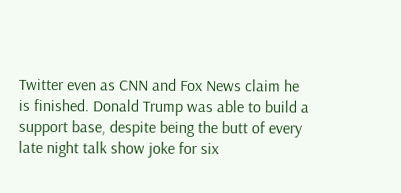Twitter even as CNN and Fox News claim he is finished. Donald Trump was able to build a support base, despite being the butt of every late night talk show joke for six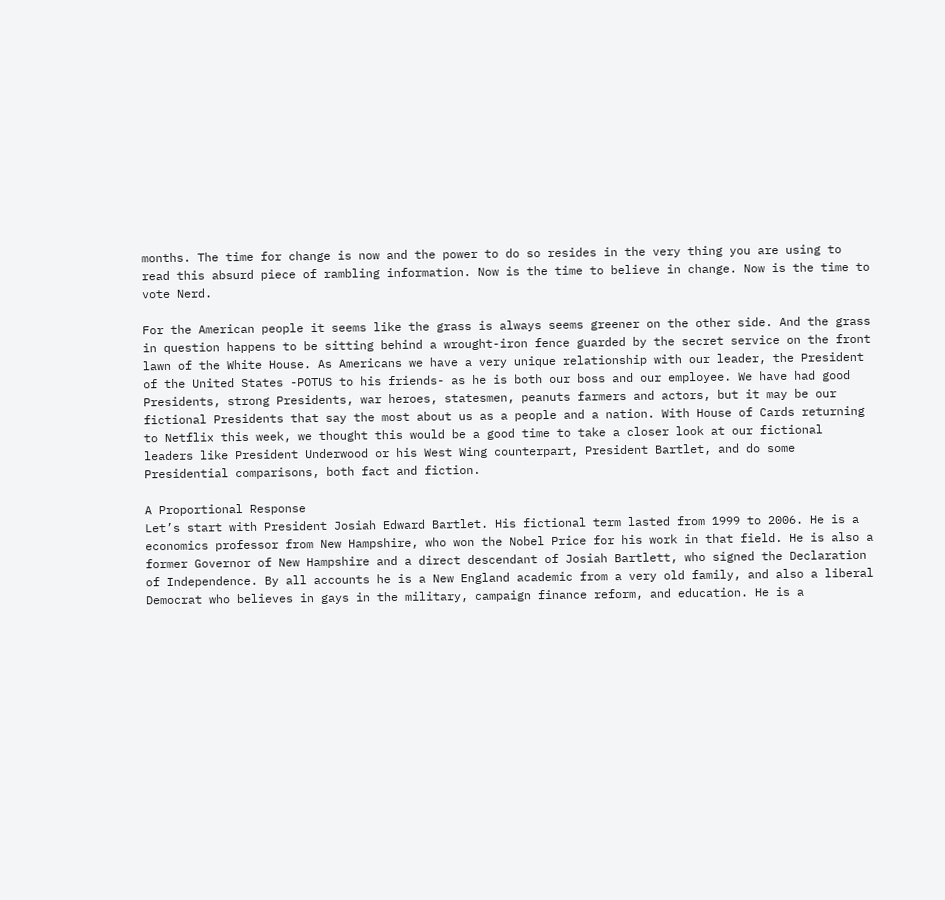months. The time for change is now and the power to do so resides in the very thing you are using to read this absurd piece of rambling information. Now is the time to believe in change. Now is the time to vote Nerd.

For the American people it seems like the grass is always seems greener on the other side. And the grass in question happens to be sitting behind a wrought-iron fence guarded by the secret service on the front lawn of the White House. As Americans we have a very unique relationship with our leader, the President of the United States -POTUS to his friends- as he is both our boss and our employee. We have had good Presidents, strong Presidents, war heroes, statesmen, peanuts farmers and actors, but it may be our fictional Presidents that say the most about us as a people and a nation. With House of Cards returning to Netflix this week, we thought this would be a good time to take a closer look at our fictional leaders like President Underwood or his West Wing counterpart, President Bartlet, and do some Presidential comparisons, both fact and fiction.

A Proportional Response
Let’s start with President Josiah Edward Bartlet. His fictional term lasted from 1999 to 2006. He is a economics professor from New Hampshire, who won the Nobel Price for his work in that field. He is also a former Governor of New Hampshire and a direct descendant of Josiah Bartlett, who signed the Declaration of Independence. By all accounts he is a New England academic from a very old family, and also a liberal Democrat who believes in gays in the military, campaign finance reform, and education. He is a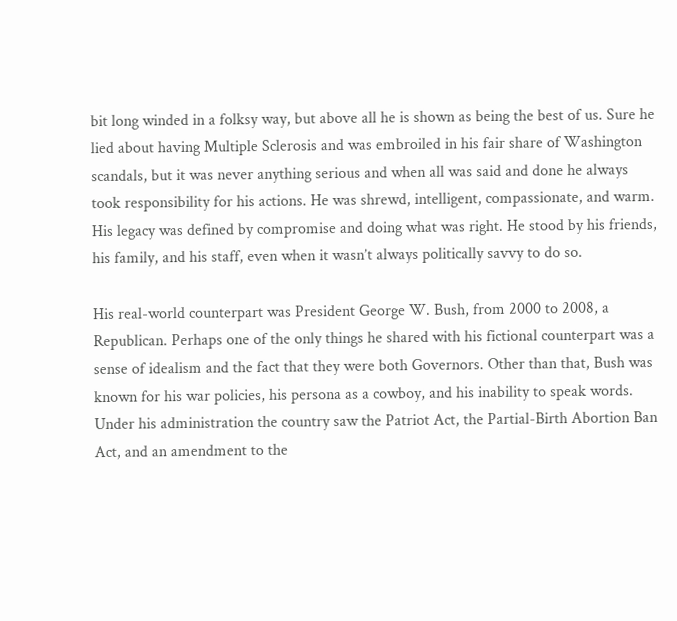bit long winded in a folksy way, but above all he is shown as being the best of us. Sure he lied about having Multiple Sclerosis and was embroiled in his fair share of Washington scandals, but it was never anything serious and when all was said and done he always took responsibility for his actions. He was shrewd, intelligent, compassionate, and warm. His legacy was defined by compromise and doing what was right. He stood by his friends, his family, and his staff, even when it wasn’t always politically savvy to do so.

His real-world counterpart was President George W. Bush, from 2000 to 2008, a Republican. Perhaps one of the only things he shared with his fictional counterpart was a sense of idealism and the fact that they were both Governors. Other than that, Bush was known for his war policies, his persona as a cowboy, and his inability to speak words. Under his administration the country saw the Patriot Act, the Partial-Birth Abortion Ban Act, and an amendment to the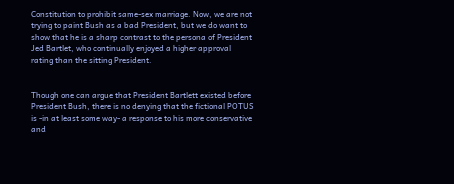Constitution to prohibit same-sex marriage. Now, we are not trying to paint Bush as a bad President, but we do want to show that he is a sharp contrast to the persona of President Jed Bartlet, who continually enjoyed a higher approval rating than the sitting President.


Though one can argue that President Bartlett existed before President Bush, there is no denying that the fictional POTUS is -in at least some way- a response to his more conservative and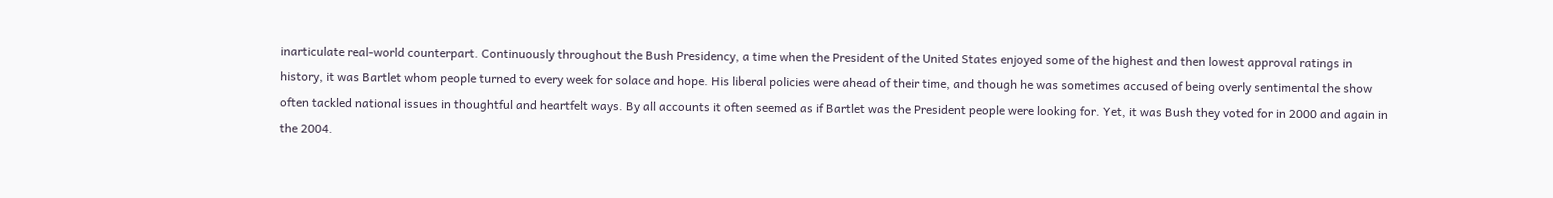inarticulate real-world counterpart. Continuously throughout the Bush Presidency, a time when the President of the United States enjoyed some of the highest and then lowest approval ratings in history, it was Bartlet whom people turned to every week for solace and hope. His liberal policies were ahead of their time, and though he was sometimes accused of being overly sentimental the show often tackled national issues in thoughtful and heartfelt ways. By all accounts it often seemed as if Bartlet was the President people were looking for. Yet, it was Bush they voted for in 2000 and again in the 2004.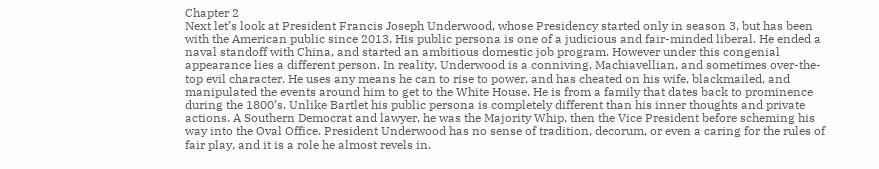Chapter 2
Next let’s look at President Francis Joseph Underwood, whose Presidency started only in season 3, but has been with the American public since 2013. His public persona is one of a judicious and fair-minded liberal. He ended a naval standoff with China, and started an ambitious domestic job program. However under this congenial appearance lies a different person. In reality, Underwood is a conniving, Machiavellian, and sometimes over-the-top evil character. He uses any means he can to rise to power, and has cheated on his wife, blackmailed, and manipulated the events around him to get to the White House. He is from a family that dates back to prominence during the 1800’s. Unlike Bartlet his public persona is completely different than his inner thoughts and private actions. A Southern Democrat and lawyer, he was the Majority Whip, then the Vice President before scheming his way into the Oval Office. President Underwood has no sense of tradition, decorum, or even a caring for the rules of fair play, and it is a role he almost revels in.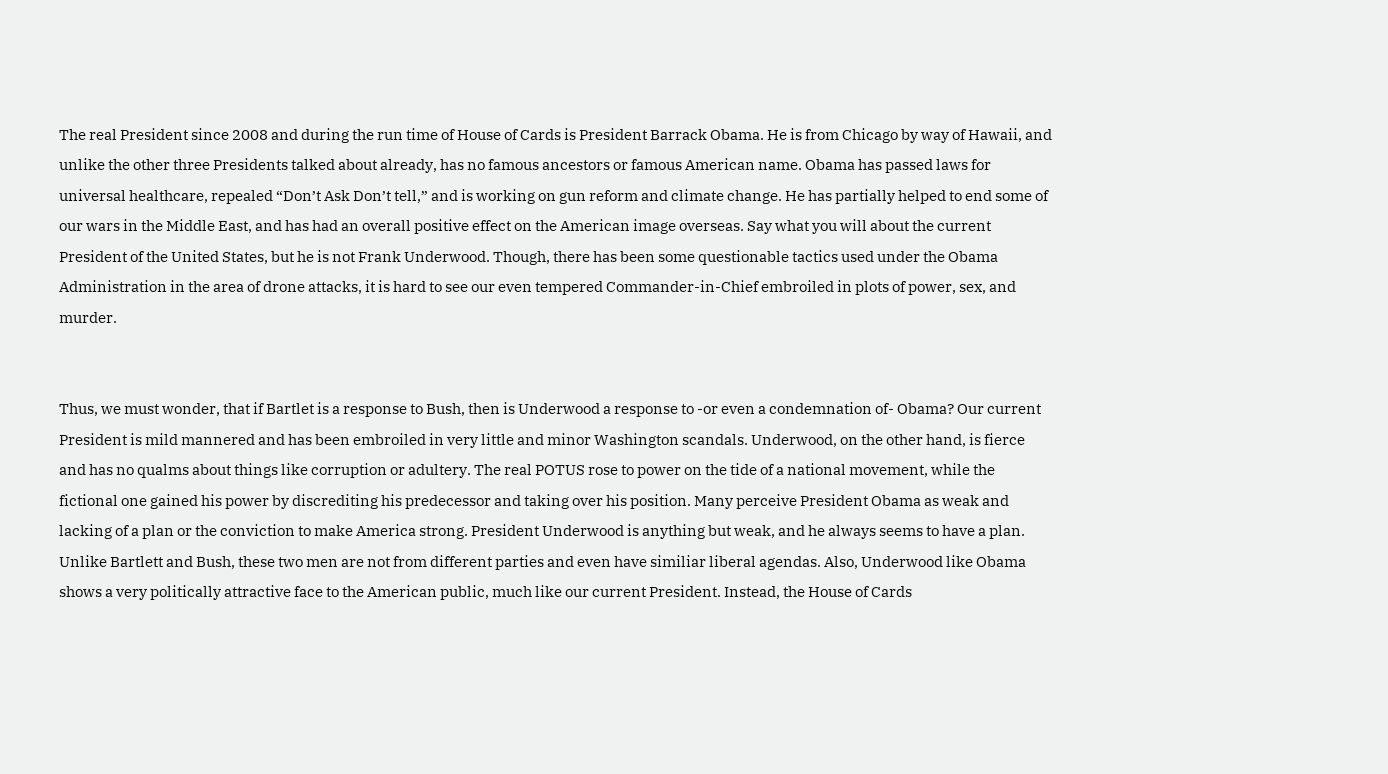The real President since 2008 and during the run time of House of Cards is President Barrack Obama. He is from Chicago by way of Hawaii, and unlike the other three Presidents talked about already, has no famous ancestors or famous American name. Obama has passed laws for universal healthcare, repealed “Don’t Ask Don’t tell,” and is working on gun reform and climate change. He has partially helped to end some of our wars in the Middle East, and has had an overall positive effect on the American image overseas. Say what you will about the current President of the United States, but he is not Frank Underwood. Though, there has been some questionable tactics used under the Obama Administration in the area of drone attacks, it is hard to see our even tempered Commander-in-Chief embroiled in plots of power, sex, and murder.


Thus, we must wonder, that if Bartlet is a response to Bush, then is Underwood a response to -or even a condemnation of- Obama? Our current President is mild mannered and has been embroiled in very little and minor Washington scandals. Underwood, on the other hand, is fierce and has no qualms about things like corruption or adultery. The real POTUS rose to power on the tide of a national movement, while the fictional one gained his power by discrediting his predecessor and taking over his position. Many perceive President Obama as weak and lacking of a plan or the conviction to make America strong. President Underwood is anything but weak, and he always seems to have a plan. Unlike Bartlett and Bush, these two men are not from different parties and even have similiar liberal agendas. Also, Underwood like Obama shows a very politically attractive face to the American public, much like our current President. Instead, the House of Cards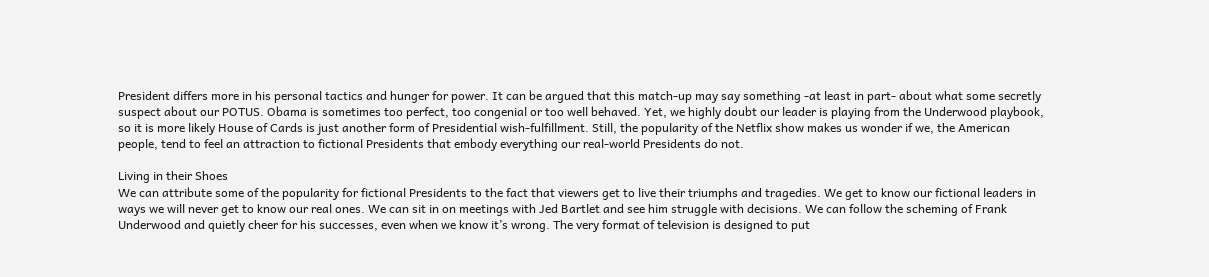President differs more in his personal tactics and hunger for power. It can be argued that this match-up may say something -at least in part- about what some secretly suspect about our POTUS. Obama is sometimes too perfect, too congenial or too well behaved. Yet, we highly doubt our leader is playing from the Underwood playbook, so it is more likely House of Cards is just another form of Presidential wish-fulfillment. Still, the popularity of the Netflix show makes us wonder if we, the American people, tend to feel an attraction to fictional Presidents that embody everything our real-world Presidents do not.

Living in their Shoes
We can attribute some of the popularity for fictional Presidents to the fact that viewers get to live their triumphs and tragedies. We get to know our fictional leaders in ways we will never get to know our real ones. We can sit in on meetings with Jed Bartlet and see him struggle with decisions. We can follow the scheming of Frank Underwood and quietly cheer for his successes, even when we know it’s wrong. The very format of television is designed to put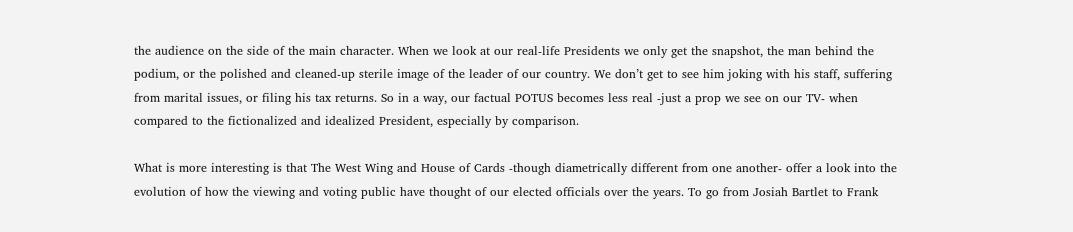the audience on the side of the main character. When we look at our real-life Presidents we only get the snapshot, the man behind the podium, or the polished and cleaned-up sterile image of the leader of our country. We don’t get to see him joking with his staff, suffering from marital issues, or filing his tax returns. So in a way, our factual POTUS becomes less real -just a prop we see on our TV- when compared to the fictionalized and idealized President, especially by comparison.

What is more interesting is that The West Wing and House of Cards -though diametrically different from one another- offer a look into the evolution of how the viewing and voting public have thought of our elected officials over the years. To go from Josiah Bartlet to Frank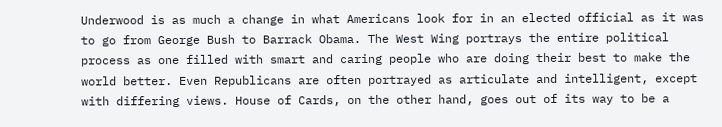Underwood is as much a change in what Americans look for in an elected official as it was to go from George Bush to Barrack Obama. The West Wing portrays the entire political process as one filled with smart and caring people who are doing their best to make the world better. Even Republicans are often portrayed as articulate and intelligent, except with differing views. House of Cards, on the other hand, goes out of its way to be a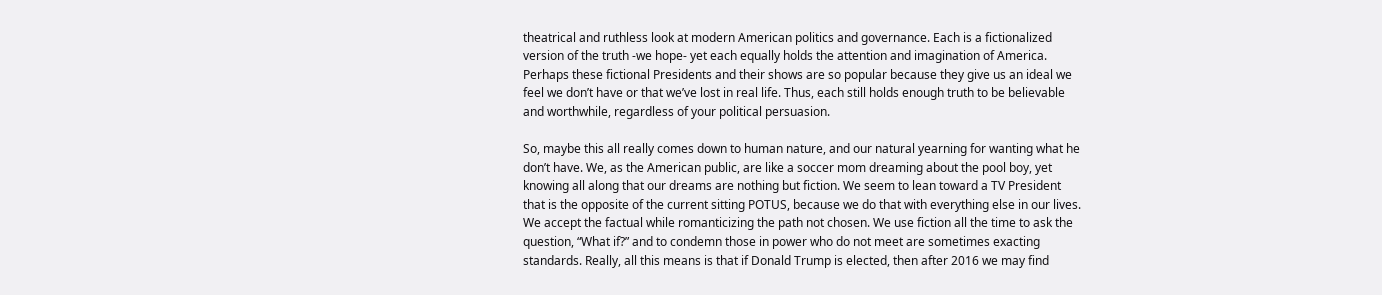theatrical and ruthless look at modern American politics and governance. Each is a fictionalized version of the truth -we hope- yet each equally holds the attention and imagination of America. Perhaps these fictional Presidents and their shows are so popular because they give us an ideal we feel we don’t have or that we’ve lost in real life. Thus, each still holds enough truth to be believable and worthwhile, regardless of your political persuasion.

So, maybe this all really comes down to human nature, and our natural yearning for wanting what he don’t have. We, as the American public, are like a soccer mom dreaming about the pool boy, yet knowing all along that our dreams are nothing but fiction. We seem to lean toward a TV President that is the opposite of the current sitting POTUS, because we do that with everything else in our lives. We accept the factual while romanticizing the path not chosen. We use fiction all the time to ask the question, “What if?” and to condemn those in power who do not meet are sometimes exacting standards. Really, all this means is that if Donald Trump is elected, then after 2016 we may find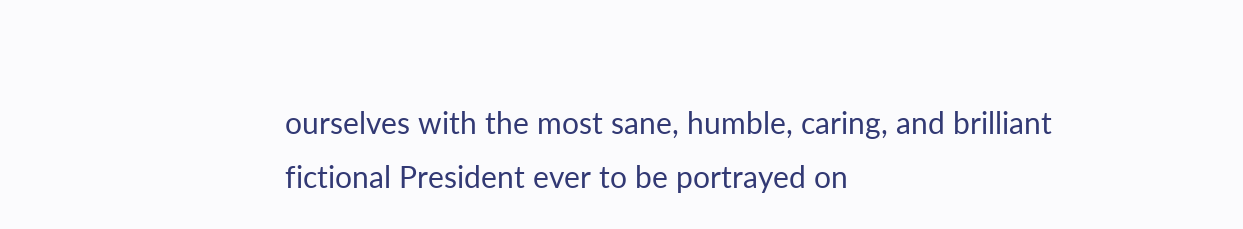ourselves with the most sane, humble, caring, and brilliant fictional President ever to be portrayed on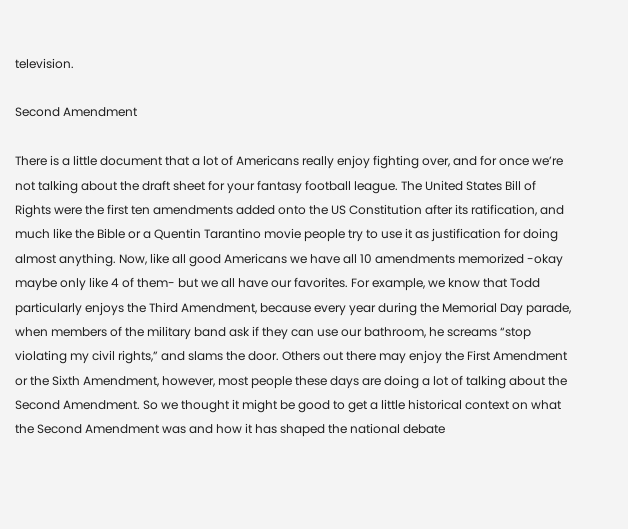television.

Second Amendment

There is a little document that a lot of Americans really enjoy fighting over, and for once we’re not talking about the draft sheet for your fantasy football league. The United States Bill of Rights were the first ten amendments added onto the US Constitution after its ratification, and much like the Bible or a Quentin Tarantino movie people try to use it as justification for doing almost anything. Now, like all good Americans we have all 10 amendments memorized -okay maybe only like 4 of them- but we all have our favorites. For example, we know that Todd particularly enjoys the Third Amendment, because every year during the Memorial Day parade, when members of the military band ask if they can use our bathroom, he screams “stop violating my civil rights,” and slams the door. Others out there may enjoy the First Amendment or the Sixth Amendment, however, most people these days are doing a lot of talking about the Second Amendment. So we thought it might be good to get a little historical context on what the Second Amendment was and how it has shaped the national debate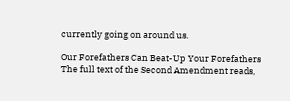currently going on around us.

Our Forefathers Can Beat-Up Your Forefathers
The full text of the Second Amendment reads,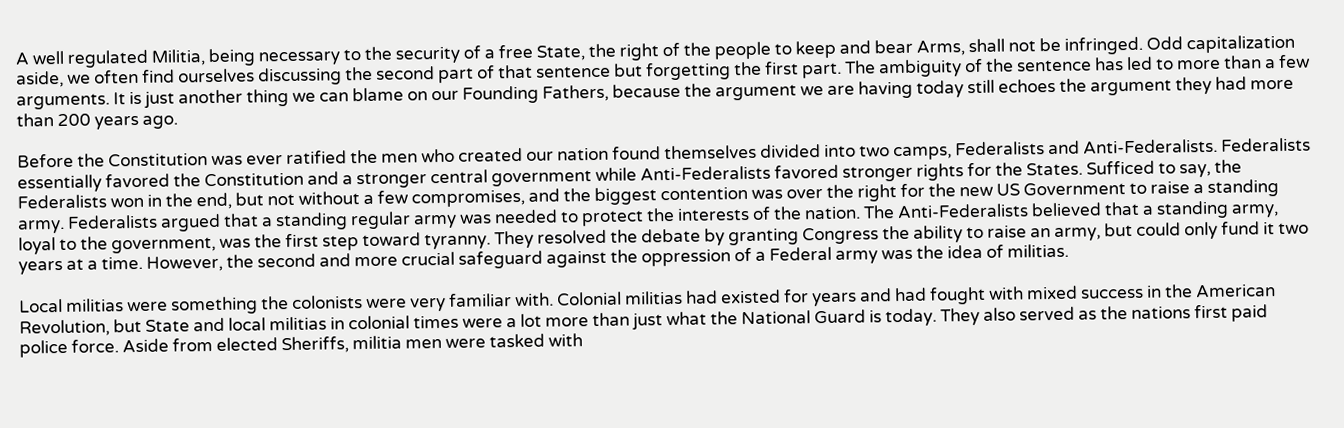A well regulated Militia, being necessary to the security of a free State, the right of the people to keep and bear Arms, shall not be infringed. Odd capitalization aside, we often find ourselves discussing the second part of that sentence but forgetting the first part. The ambiguity of the sentence has led to more than a few arguments. It is just another thing we can blame on our Founding Fathers, because the argument we are having today still echoes the argument they had more than 200 years ago.

Before the Constitution was ever ratified the men who created our nation found themselves divided into two camps, Federalists and Anti-Federalists. Federalists essentially favored the Constitution and a stronger central government while Anti-Federalists favored stronger rights for the States. Sufficed to say, the Federalists won in the end, but not without a few compromises, and the biggest contention was over the right for the new US Government to raise a standing army. Federalists argued that a standing regular army was needed to protect the interests of the nation. The Anti-Federalists believed that a standing army, loyal to the government, was the first step toward tyranny. They resolved the debate by granting Congress the ability to raise an army, but could only fund it two years at a time. However, the second and more crucial safeguard against the oppression of a Federal army was the idea of militias.

Local militias were something the colonists were very familiar with. Colonial militias had existed for years and had fought with mixed success in the American Revolution, but State and local militias in colonial times were a lot more than just what the National Guard is today. They also served as the nations first paid police force. Aside from elected Sheriffs, militia men were tasked with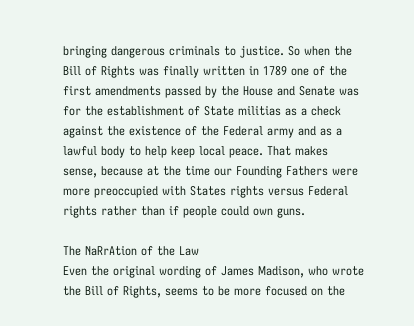bringing dangerous criminals to justice. So when the Bill of Rights was finally written in 1789 one of the first amendments passed by the House and Senate was for the establishment of State militias as a check against the existence of the Federal army and as a lawful body to help keep local peace. That makes sense, because at the time our Founding Fathers were more preoccupied with States rights versus Federal rights rather than if people could own guns.

The NaRrAtion of the Law
Even the original wording of James Madison, who wrote the Bill of Rights, seems to be more focused on the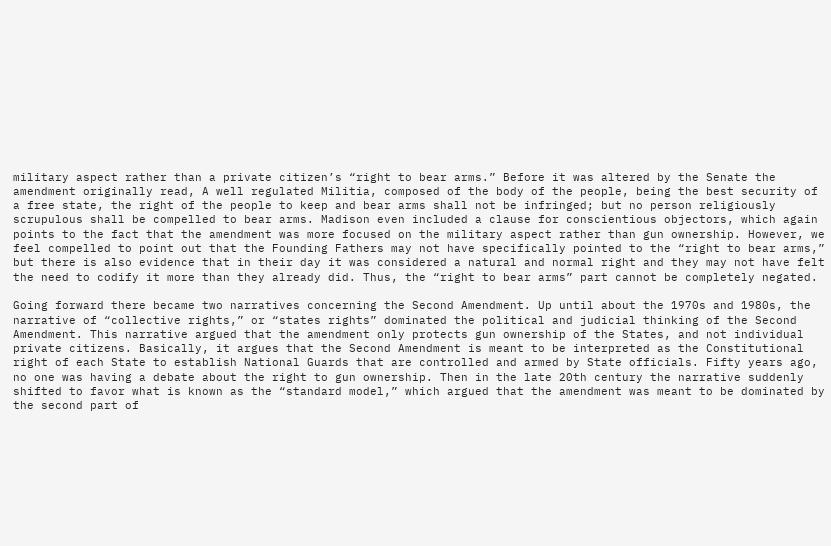military aspect rather than a private citizen’s “right to bear arms.” Before it was altered by the Senate the amendment originally read, A well regulated Militia, composed of the body of the people, being the best security of a free state, the right of the people to keep and bear arms shall not be infringed; but no person religiously scrupulous shall be compelled to bear arms. Madison even included a clause for conscientious objectors, which again points to the fact that the amendment was more focused on the military aspect rather than gun ownership. However, we feel compelled to point out that the Founding Fathers may not have specifically pointed to the “right to bear arms,” but there is also evidence that in their day it was considered a natural and normal right and they may not have felt the need to codify it more than they already did. Thus, the “right to bear arms” part cannot be completely negated.

Going forward there became two narratives concerning the Second Amendment. Up until about the 1970s and 1980s, the narrative of “collective rights,” or “states rights” dominated the political and judicial thinking of the Second Amendment. This narrative argued that the amendment only protects gun ownership of the States, and not individual private citizens. Basically, it argues that the Second Amendment is meant to be interpreted as the Constitutional right of each State to establish National Guards that are controlled and armed by State officials. Fifty years ago, no one was having a debate about the right to gun ownership. Then in the late 20th century the narrative suddenly shifted to favor what is known as the “standard model,” which argued that the amendment was meant to be dominated by the second part of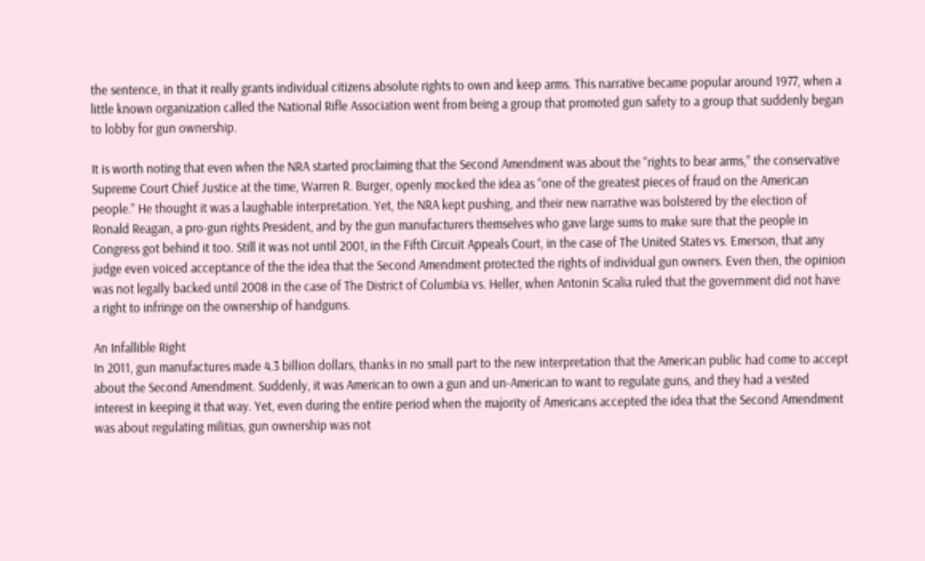the sentence, in that it really grants individual citizens absolute rights to own and keep arms. This narrative became popular around 1977, when a little known organization called the National Rifle Association went from being a group that promoted gun safety to a group that suddenly began to lobby for gun ownership.

It is worth noting that even when the NRA started proclaiming that the Second Amendment was about the “rights to bear arms,” the conservative Supreme Court Chief Justice at the time, Warren R. Burger, openly mocked the idea as “one of the greatest pieces of fraud on the American people.” He thought it was a laughable interpretation. Yet, the NRA kept pushing, and their new narrative was bolstered by the election of Ronald Reagan, a pro-gun rights President, and by the gun manufacturers themselves who gave large sums to make sure that the people in Congress got behind it too. Still it was not until 2001, in the Fifth Circuit Appeals Court, in the case of The United States vs. Emerson, that any judge even voiced acceptance of the the idea that the Second Amendment protected the rights of individual gun owners. Even then, the opinion was not legally backed until 2008 in the case of The District of Columbia vs. Heller, when Antonin Scalia ruled that the government did not have a right to infringe on the ownership of handguns.

An Infallible Right
In 2011, gun manufactures made 4.3 billion dollars, thanks in no small part to the new interpretation that the American public had come to accept about the Second Amendment. Suddenly, it was American to own a gun and un-American to want to regulate guns, and they had a vested interest in keeping it that way. Yet, even during the entire period when the majority of Americans accepted the idea that the Second Amendment was about regulating militias, gun ownership was not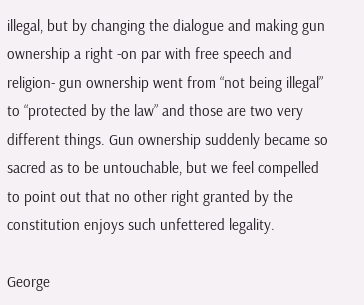illegal, but by changing the dialogue and making gun ownership a right -on par with free speech and religion- gun ownership went from “not being illegal” to “protected by the law” and those are two very different things. Gun ownership suddenly became so sacred as to be untouchable, but we feel compelled to point out that no other right granted by the constitution enjoys such unfettered legality.

George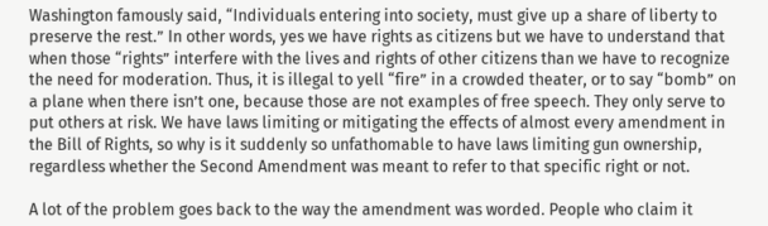Washington famously said, “Individuals entering into society, must give up a share of liberty to preserve the rest.” In other words, yes we have rights as citizens but we have to understand that when those “rights” interfere with the lives and rights of other citizens than we have to recognize the need for moderation. Thus, it is illegal to yell “fire” in a crowded theater, or to say “bomb” on a plane when there isn’t one, because those are not examples of free speech. They only serve to put others at risk. We have laws limiting or mitigating the effects of almost every amendment in the Bill of Rights, so why is it suddenly so unfathomable to have laws limiting gun ownership, regardless whether the Second Amendment was meant to refer to that specific right or not.

A lot of the problem goes back to the way the amendment was worded. People who claim it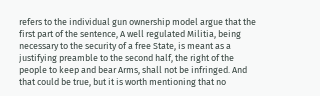refers to the individual gun ownership model argue that the first part of the sentence, A well regulated Militia, being necessary to the security of a free State, is meant as a justifying preamble to the second half, the right of the people to keep and bear Arms, shall not be infringed. And that could be true, but it is worth mentioning that no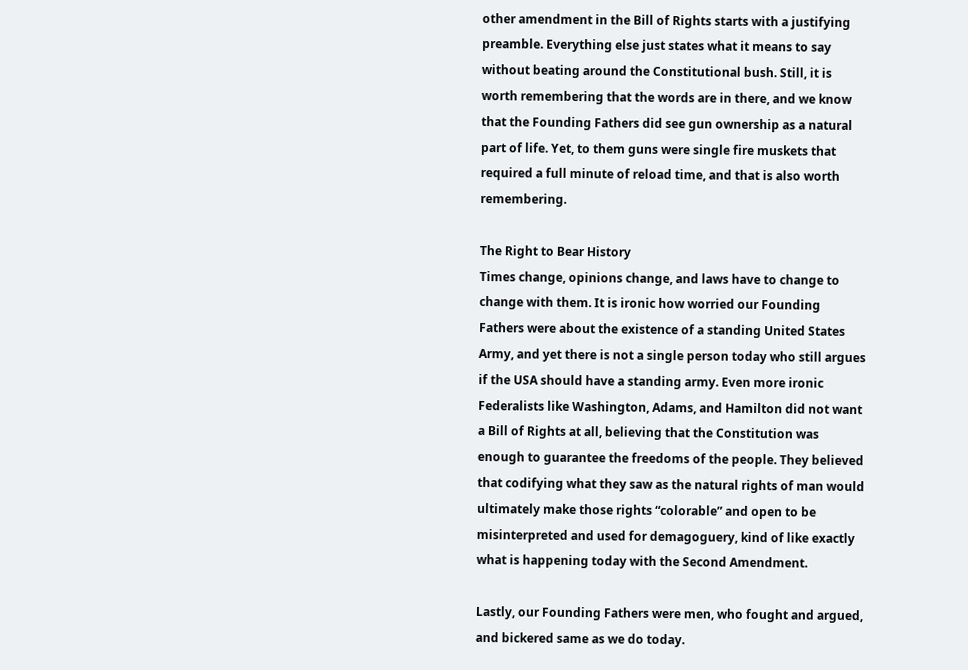other amendment in the Bill of Rights starts with a justifying preamble. Everything else just states what it means to say without beating around the Constitutional bush. Still, it is worth remembering that the words are in there, and we know that the Founding Fathers did see gun ownership as a natural part of life. Yet, to them guns were single fire muskets that required a full minute of reload time, and that is also worth remembering.

The Right to Bear History
Times change, opinions change, and laws have to change to change with them. It is ironic how worried our Founding Fathers were about the existence of a standing United States Army, and yet there is not a single person today who still argues if the USA should have a standing army. Even more ironic Federalists like Washington, Adams, and Hamilton did not want a Bill of Rights at all, believing that the Constitution was enough to guarantee the freedoms of the people. They believed that codifying what they saw as the natural rights of man would ultimately make those rights “colorable” and open to be misinterpreted and used for demagoguery, kind of like exactly what is happening today with the Second Amendment.

Lastly, our Founding Fathers were men, who fought and argued, and bickered same as we do today.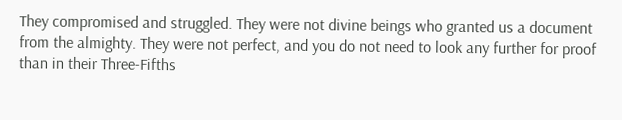They compromised and struggled. They were not divine beings who granted us a document from the almighty. They were not perfect, and you do not need to look any further for proof than in their Three-Fifths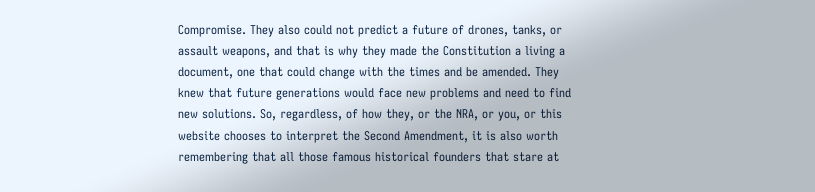Compromise. They also could not predict a future of drones, tanks, or assault weapons, and that is why they made the Constitution a living a document, one that could change with the times and be amended. They knew that future generations would face new problems and need to find new solutions. So, regardless, of how they, or the NRA, or you, or this website chooses to interpret the Second Amendment, it is also worth remembering that all those famous historical founders that stare at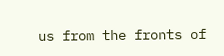us from the fronts of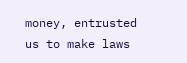money, entrusted us to make laws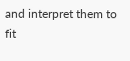and interpret them to fit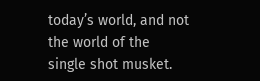today’s world, and not the world of the single shot musket.